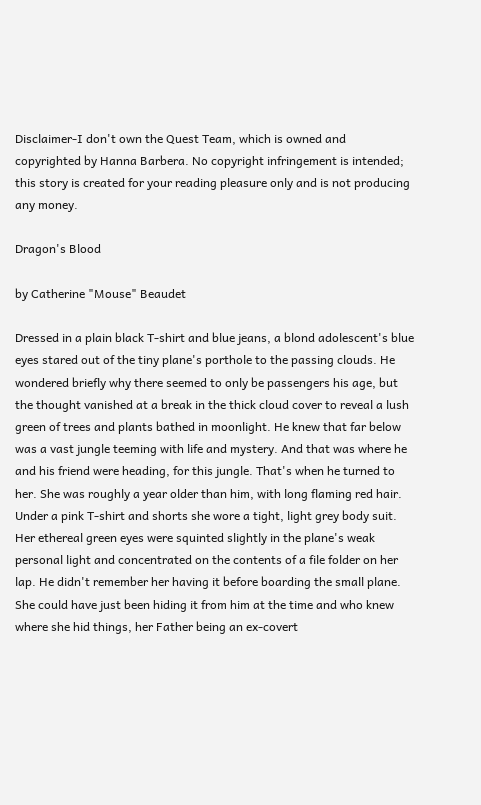Disclaimer-I don't own the Quest Team, which is owned and copyrighted by Hanna Barbera. No copyright infringement is intended; this story is created for your reading pleasure only and is not producing any money.

Dragon's Blood

by Catherine "Mouse" Beaudet

Dressed in a plain black T-shirt and blue jeans, a blond adolescent's blue eyes stared out of the tiny plane's porthole to the passing clouds. He wondered briefly why there seemed to only be passengers his age, but the thought vanished at a break in the thick cloud cover to reveal a lush green of trees and plants bathed in moonlight. He knew that far below was a vast jungle teeming with life and mystery. And that was where he and his friend were heading, for this jungle. That's when he turned to her. She was roughly a year older than him, with long flaming red hair. Under a pink T-shirt and shorts she wore a tight, light grey body suit. Her ethereal green eyes were squinted slightly in the plane's weak personal light and concentrated on the contents of a file folder on her lap. He didn't remember her having it before boarding the small plane. She could have just been hiding it from him at the time and who knew where she hid things, her Father being an ex-covert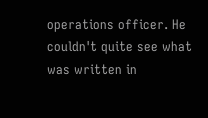operations officer. He couldn't quite see what was written in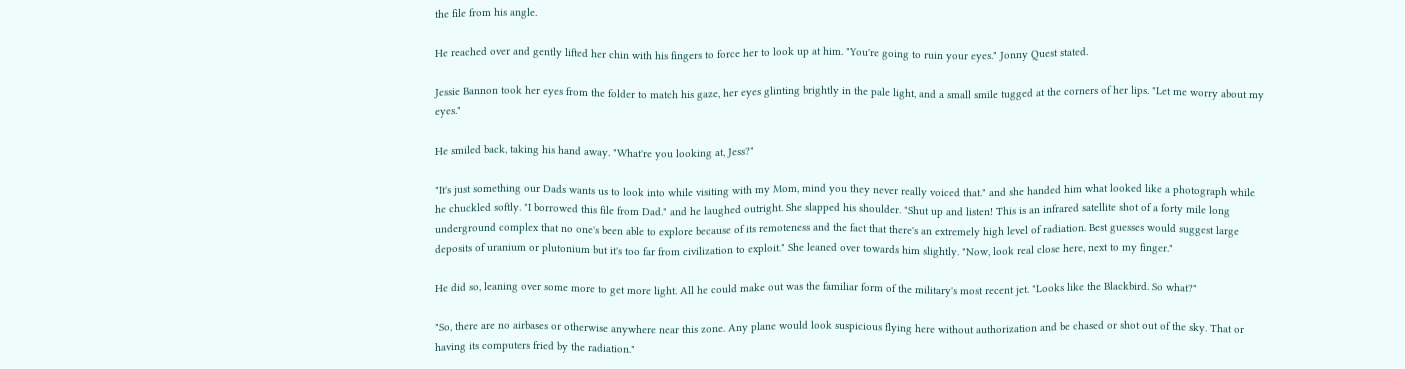the file from his angle.

He reached over and gently lifted her chin with his fingers to force her to look up at him. "You're going to ruin your eyes." Jonny Quest stated.

Jessie Bannon took her eyes from the folder to match his gaze, her eyes glinting brightly in the pale light, and a small smile tugged at the corners of her lips. "Let me worry about my eyes."

He smiled back, taking his hand away. "What're you looking at, Jess?"

"It's just something our Dads wants us to look into while visiting with my Mom, mind you they never really voiced that." and she handed him what looked like a photograph while he chuckled softly. "I borrowed this file from Dad." and he laughed outright. She slapped his shoulder. "Shut up and listen! This is an infrared satellite shot of a forty mile long underground complex that no one's been able to explore because of its remoteness and the fact that there's an extremely high level of radiation. Best guesses would suggest large deposits of uranium or plutonium but it's too far from civilization to exploit." She leaned over towards him slightly. "Now, look real close here, next to my finger."

He did so, leaning over some more to get more light. All he could make out was the familiar form of the military's most recent jet. "Looks like the Blackbird. So what?"

"So, there are no airbases or otherwise anywhere near this zone. Any plane would look suspicious flying here without authorization and be chased or shot out of the sky. That or having its computers fried by the radiation."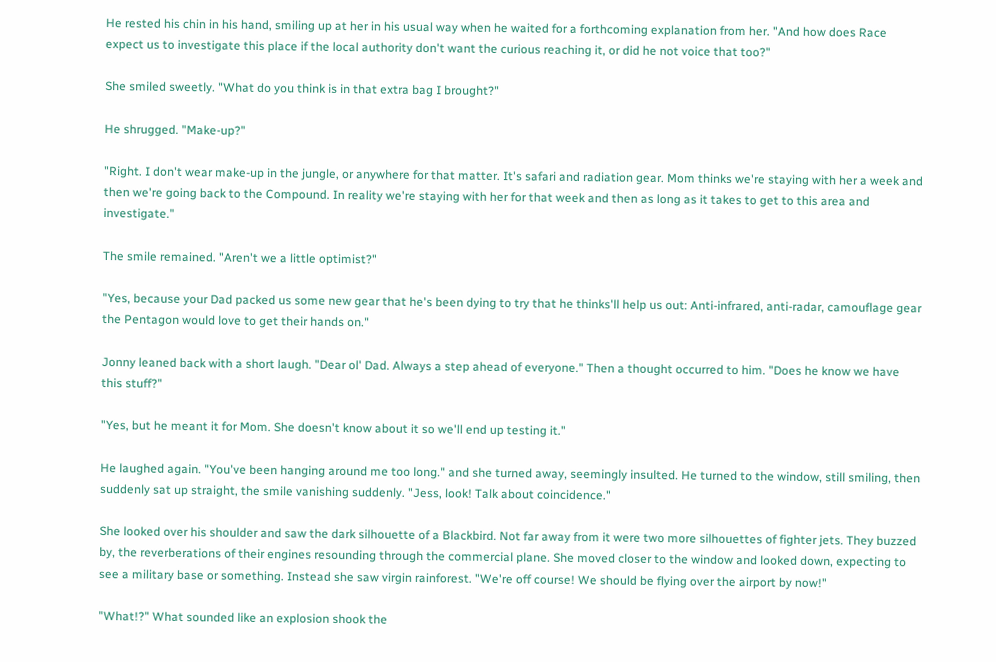He rested his chin in his hand, smiling up at her in his usual way when he waited for a forthcoming explanation from her. "And how does Race expect us to investigate this place if the local authority don't want the curious reaching it, or did he not voice that too?"

She smiled sweetly. "What do you think is in that extra bag I brought?"

He shrugged. "Make-up?"

"Right. I don't wear make-up in the jungle, or anywhere for that matter. It's safari and radiation gear. Mom thinks we're staying with her a week and then we're going back to the Compound. In reality we're staying with her for that week and then as long as it takes to get to this area and investigate."

The smile remained. "Aren't we a little optimist?"

"Yes, because your Dad packed us some new gear that he's been dying to try that he thinks'll help us out: Anti-infrared, anti-radar, camouflage gear the Pentagon would love to get their hands on."

Jonny leaned back with a short laugh. "Dear ol' Dad. Always a step ahead of everyone." Then a thought occurred to him. "Does he know we have this stuff?"

"Yes, but he meant it for Mom. She doesn't know about it so we'll end up testing it."

He laughed again. "You've been hanging around me too long." and she turned away, seemingly insulted. He turned to the window, still smiling, then suddenly sat up straight, the smile vanishing suddenly. "Jess, look! Talk about coincidence."

She looked over his shoulder and saw the dark silhouette of a Blackbird. Not far away from it were two more silhouettes of fighter jets. They buzzed by, the reverberations of their engines resounding through the commercial plane. She moved closer to the window and looked down, expecting to see a military base or something. Instead she saw virgin rainforest. "We're off course! We should be flying over the airport by now!"

"What!?" What sounded like an explosion shook the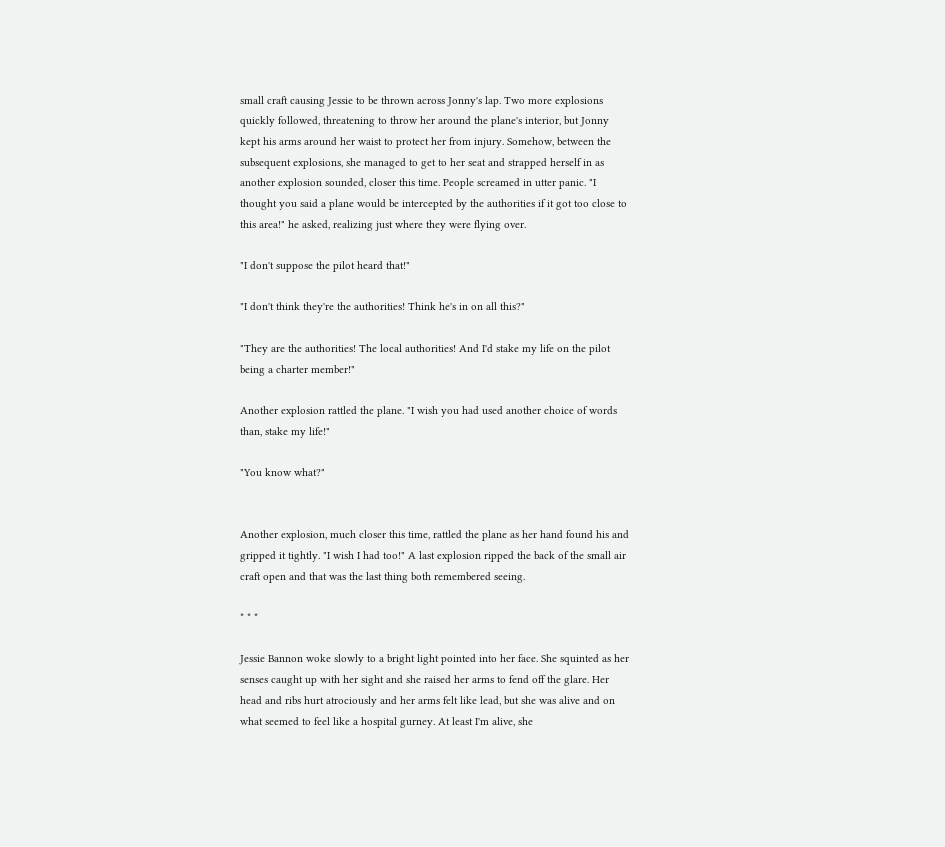small craft causing Jessie to be thrown across Jonny's lap. Two more explosions quickly followed, threatening to throw her around the plane's interior, but Jonny kept his arms around her waist to protect her from injury. Somehow, between the subsequent explosions, she managed to get to her seat and strapped herself in as another explosion sounded, closer this time. People screamed in utter panic. "I thought you said a plane would be intercepted by the authorities if it got too close to this area!" he asked, realizing just where they were flying over.

"I don't suppose the pilot heard that!"

"I don't think they're the authorities! Think he's in on all this?"

"They are the authorities! The local authorities! And I'd stake my life on the pilot being a charter member!"

Another explosion rattled the plane. "I wish you had used another choice of words than, stake my life!"

"You know what?"


Another explosion, much closer this time, rattled the plane as her hand found his and gripped it tightly. "I wish I had too!" A last explosion ripped the back of the small air craft open and that was the last thing both remembered seeing.

* * *

Jessie Bannon woke slowly to a bright light pointed into her face. She squinted as her senses caught up with her sight and she raised her arms to fend off the glare. Her head and ribs hurt atrociously and her arms felt like lead, but she was alive and on what seemed to feel like a hospital gurney. At least I'm alive, she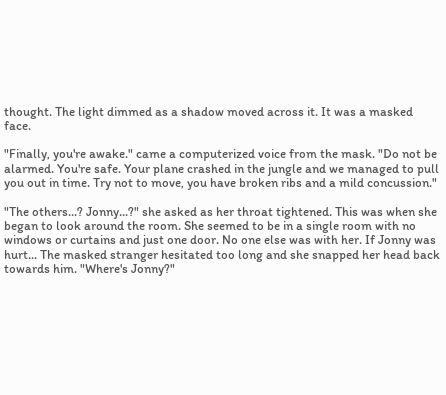thought. The light dimmed as a shadow moved across it. It was a masked face.

"Finally, you're awake." came a computerized voice from the mask. "Do not be alarmed. You're safe. Your plane crashed in the jungle and we managed to pull you out in time. Try not to move, you have broken ribs and a mild concussion."

"The others...? Jonny...?" she asked as her throat tightened. This was when she began to look around the room. She seemed to be in a single room with no windows or curtains and just one door. No one else was with her. If Jonny was hurt... The masked stranger hesitated too long and she snapped her head back towards him. "Where's Jonny?"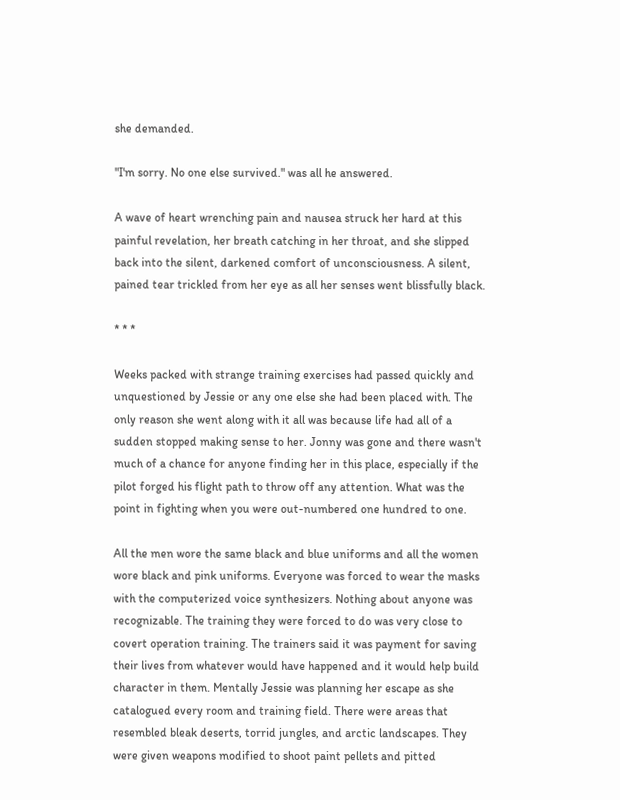she demanded.

"I'm sorry. No one else survived." was all he answered.

A wave of heart wrenching pain and nausea struck her hard at this painful revelation, her breath catching in her throat, and she slipped back into the silent, darkened comfort of unconsciousness. A silent, pained tear trickled from her eye as all her senses went blissfully black.

* * *

Weeks packed with strange training exercises had passed quickly and unquestioned by Jessie or any one else she had been placed with. The only reason she went along with it all was because life had all of a sudden stopped making sense to her. Jonny was gone and there wasn't much of a chance for anyone finding her in this place, especially if the pilot forged his flight path to throw off any attention. What was the point in fighting when you were out-numbered one hundred to one.

All the men wore the same black and blue uniforms and all the women wore black and pink uniforms. Everyone was forced to wear the masks with the computerized voice synthesizers. Nothing about anyone was recognizable. The training they were forced to do was very close to covert operation training. The trainers said it was payment for saving their lives from whatever would have happened and it would help build character in them. Mentally Jessie was planning her escape as she catalogued every room and training field. There were areas that resembled bleak deserts, torrid jungles, and arctic landscapes. They were given weapons modified to shoot paint pellets and pitted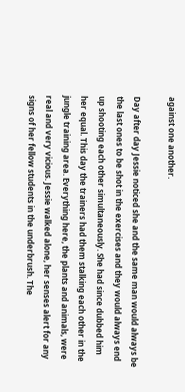against one another.

Day after day Jessie noticed she and the same man would always be the last ones to be shot in the exercises and they would always end up shooting each other simultaneously. She had since dubbed him her equal. This day the trainers had them stalking each other in the jungle training area. Everything here, the plants and animals, were real and very vicious. Jessie walked alone, her senses alert for any signs of her fellow students in the underbrush. The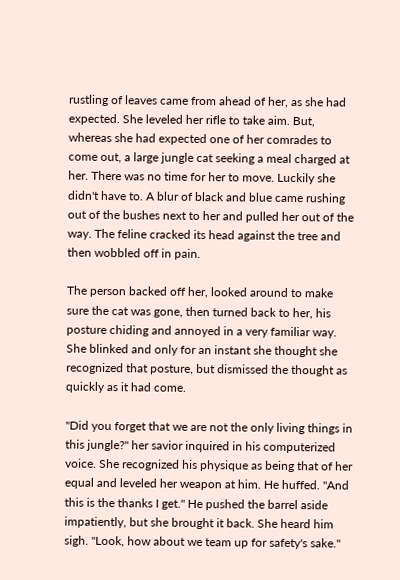rustling of leaves came from ahead of her, as she had expected. She leveled her rifle to take aim. But, whereas she had expected one of her comrades to come out, a large jungle cat seeking a meal charged at her. There was no time for her to move. Luckily she didn't have to. A blur of black and blue came rushing out of the bushes next to her and pulled her out of the way. The feline cracked its head against the tree and then wobbled off in pain.

The person backed off her, looked around to make sure the cat was gone, then turned back to her, his posture chiding and annoyed in a very familiar way. She blinked and only for an instant she thought she recognized that posture, but dismissed the thought as quickly as it had come.

"Did you forget that we are not the only living things in this jungle?" her savior inquired in his computerized voice. She recognized his physique as being that of her equal and leveled her weapon at him. He huffed. "And this is the thanks I get." He pushed the barrel aside impatiently, but she brought it back. She heard him sigh. "Look, how about we team up for safety's sake."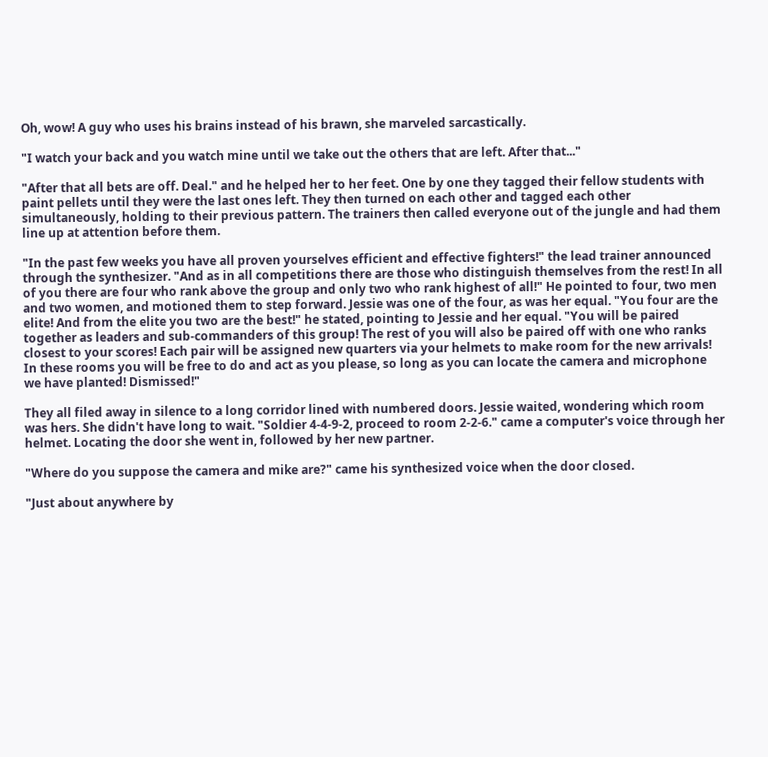Oh, wow! A guy who uses his brains instead of his brawn, she marveled sarcastically.

"I watch your back and you watch mine until we take out the others that are left. After that..."

"After that all bets are off. Deal." and he helped her to her feet. One by one they tagged their fellow students with paint pellets until they were the last ones left. They then turned on each other and tagged each other simultaneously, holding to their previous pattern. The trainers then called everyone out of the jungle and had them line up at attention before them.

"In the past few weeks you have all proven yourselves efficient and effective fighters!" the lead trainer announced through the synthesizer. "And as in all competitions there are those who distinguish themselves from the rest! In all of you there are four who rank above the group and only two who rank highest of all!" He pointed to four, two men and two women, and motioned them to step forward. Jessie was one of the four, as was her equal. "You four are the elite! And from the elite you two are the best!" he stated, pointing to Jessie and her equal. "You will be paired together as leaders and sub-commanders of this group! The rest of you will also be paired off with one who ranks closest to your scores! Each pair will be assigned new quarters via your helmets to make room for the new arrivals! In these rooms you will be free to do and act as you please, so long as you can locate the camera and microphone we have planted! Dismissed!"

They all filed away in silence to a long corridor lined with numbered doors. Jessie waited, wondering which room was hers. She didn't have long to wait. "Soldier 4-4-9-2, proceed to room 2-2-6." came a computer's voice through her helmet. Locating the door she went in, followed by her new partner.

"Where do you suppose the camera and mike are?" came his synthesized voice when the door closed.

"Just about anywhere by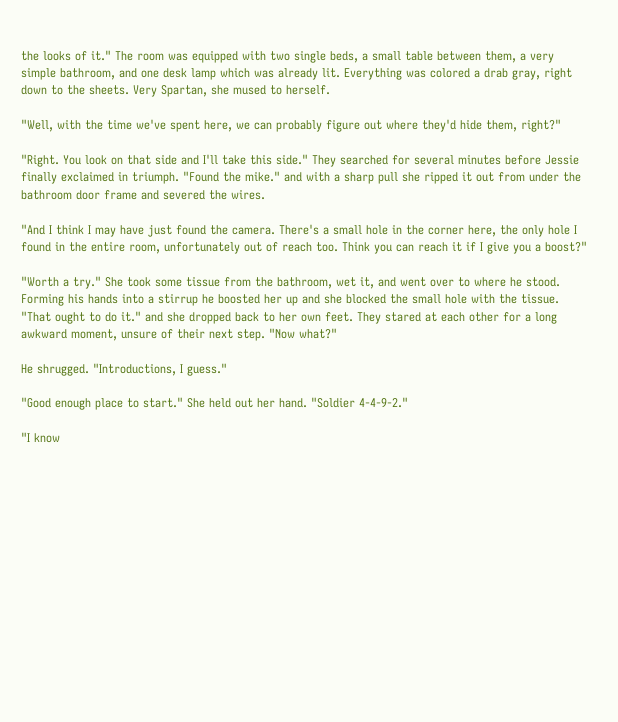the looks of it." The room was equipped with two single beds, a small table between them, a very simple bathroom, and one desk lamp which was already lit. Everything was colored a drab gray, right down to the sheets. Very Spartan, she mused to herself.

"Well, with the time we've spent here, we can probably figure out where they'd hide them, right?"

"Right. You look on that side and I'll take this side." They searched for several minutes before Jessie finally exclaimed in triumph. "Found the mike." and with a sharp pull she ripped it out from under the bathroom door frame and severed the wires.

"And I think I may have just found the camera. There's a small hole in the corner here, the only hole I found in the entire room, unfortunately out of reach too. Think you can reach it if I give you a boost?"

"Worth a try." She took some tissue from the bathroom, wet it, and went over to where he stood. Forming his hands into a stirrup he boosted her up and she blocked the small hole with the tissue. "That ought to do it." and she dropped back to her own feet. They stared at each other for a long awkward moment, unsure of their next step. "Now what?"

He shrugged. "Introductions, I guess."

"Good enough place to start." She held out her hand. "Soldier 4-4-9-2."

"I know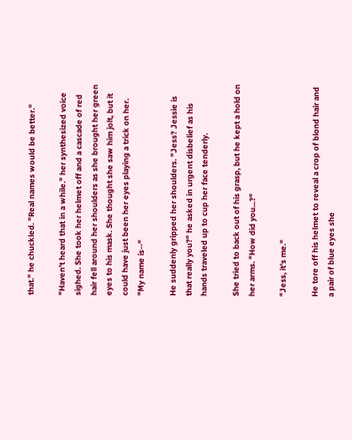that." he chuckled. "Real names would be better."

"Haven't heard that in a while." her synthesized voice sighed. She took her helmet off and a cascade of red hair fell around her shoulders as she brought her green eyes to his mask. She thought she saw him jolt, but it could have just been her eyes playing a trick on her. "My name is--"

He suddenly gripped her shoulders. "Jess? Jessie is that really you?" he asked in urgent disbelief as his hands traveled up to cup her face tenderly.

She tried to back out of his grasp, but he kept a hold on her arms. "How did you...?"

"Jess, it's me."

He tore off his helmet to reveal a crop of blond hair and a pair of blue eyes she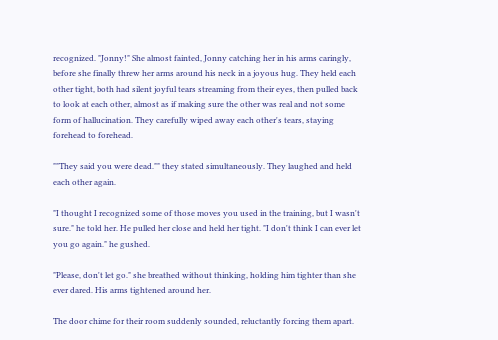recognized. "Jonny!" She almost fainted, Jonny catching her in his arms caringly, before she finally threw her arms around his neck in a joyous hug. They held each other tight, both had silent joyful tears streaming from their eyes, then pulled back to look at each other, almost as if making sure the other was real and not some form of hallucination. They carefully wiped away each other's tears, staying forehead to forehead.

""They said you were dead."" they stated simultaneously. They laughed and held each other again.

"I thought I recognized some of those moves you used in the training, but I wasn't sure." he told her. He pulled her close and held her tight. "I don't think I can ever let you go again." he gushed.

"Please, don't let go." she breathed without thinking, holding him tighter than she ever dared. His arms tightened around her.

The door chime for their room suddenly sounded, reluctantly forcing them apart.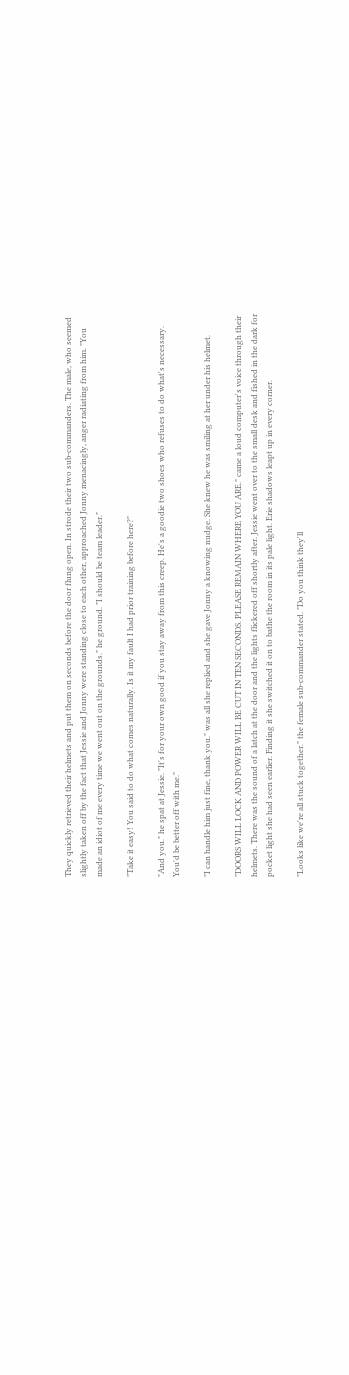They quickly retrieved their helmets and put them on seconds before the door flung open. In strode their two sub-commanders. The male, who seemed slightly taken off by the fact that Jessie and Jonny were standing close to each other, approached Jonny menacingly, anger radiating from him. "You made an idiot of me every time we went out on the grounds." he ground. "I should be team leader."

"Take it easy! You said to do what comes naturally. Is it my fault I had prior training before here?"

"And you." he spat at Jessie. "It's for your own good if you stay away from this creep. He's a goodie two shoes who refuses to do what's necessary. You'd be better off with me."

"I can handle him just fine, thank you." was all she replied and she gave Jonny a knowing nudge. She knew he was smiling at her under his helmet.

"DOORS WILL LOCK AND POWER WILL BE CUT IN TEN SECONDS. PLEASE REMAIN WHERE YOU ARE." came a loud computer's voice through their helmets. There was the sound of a latch at the door and the lights flickered off shortly after. Jessie went over to the small desk and fished in the dark for pocket light she had seen earlier. Finding it she switched it on to bathe the room in its pale light. Erie shadows leapt up in every corner.

"Looks like we're all stuck together." the female sub-commander stated. "Do you think they'll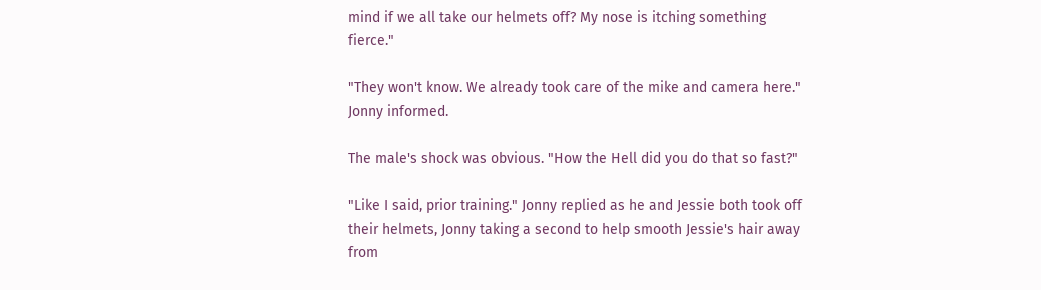mind if we all take our helmets off? My nose is itching something fierce."

"They won't know. We already took care of the mike and camera here." Jonny informed.

The male's shock was obvious. "How the Hell did you do that so fast?"

"Like I said, prior training." Jonny replied as he and Jessie both took off their helmets, Jonny taking a second to help smooth Jessie's hair away from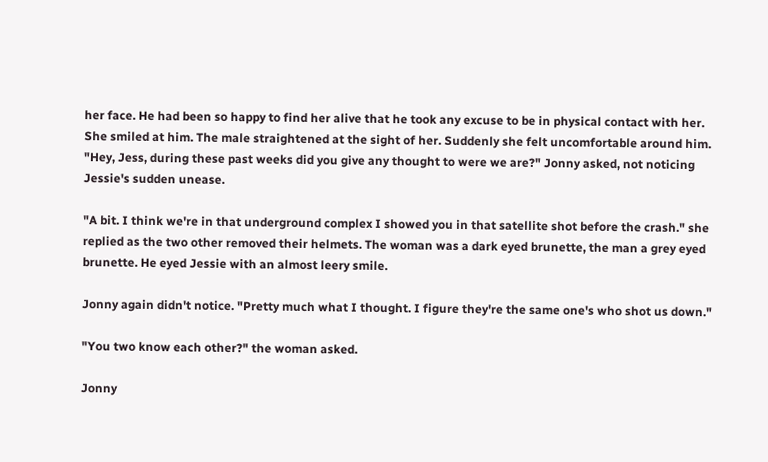her face. He had been so happy to find her alive that he took any excuse to be in physical contact with her. She smiled at him. The male straightened at the sight of her. Suddenly she felt uncomfortable around him. "Hey, Jess, during these past weeks did you give any thought to were we are?" Jonny asked, not noticing Jessie's sudden unease.

"A bit. I think we're in that underground complex I showed you in that satellite shot before the crash." she replied as the two other removed their helmets. The woman was a dark eyed brunette, the man a grey eyed brunette. He eyed Jessie with an almost leery smile.

Jonny again didn't notice. "Pretty much what I thought. I figure they're the same one's who shot us down."

"You two know each other?" the woman asked.

Jonny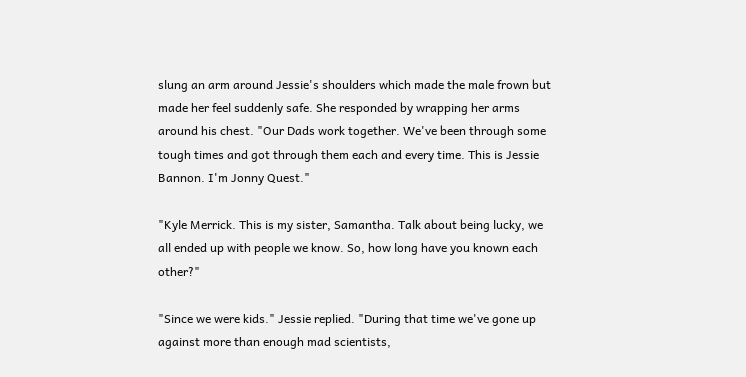slung an arm around Jessie's shoulders which made the male frown but made her feel suddenly safe. She responded by wrapping her arms around his chest. "Our Dads work together. We've been through some tough times and got through them each and every time. This is Jessie Bannon. I'm Jonny Quest."

"Kyle Merrick. This is my sister, Samantha. Talk about being lucky, we all ended up with people we know. So, how long have you known each other?"

"Since we were kids." Jessie replied. "During that time we've gone up against more than enough mad scientists,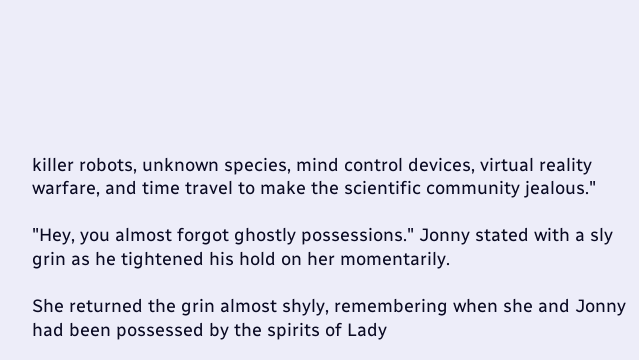killer robots, unknown species, mind control devices, virtual reality warfare, and time travel to make the scientific community jealous."

"Hey, you almost forgot ghostly possessions." Jonny stated with a sly grin as he tightened his hold on her momentarily.

She returned the grin almost shyly, remembering when she and Jonny had been possessed by the spirits of Lady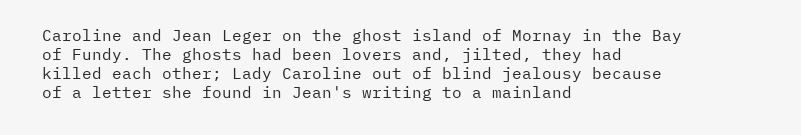Caroline and Jean Leger on the ghost island of Mornay in the Bay of Fundy. The ghosts had been lovers and, jilted, they had killed each other; Lady Caroline out of blind jealousy because of a letter she found in Jean's writing to a mainland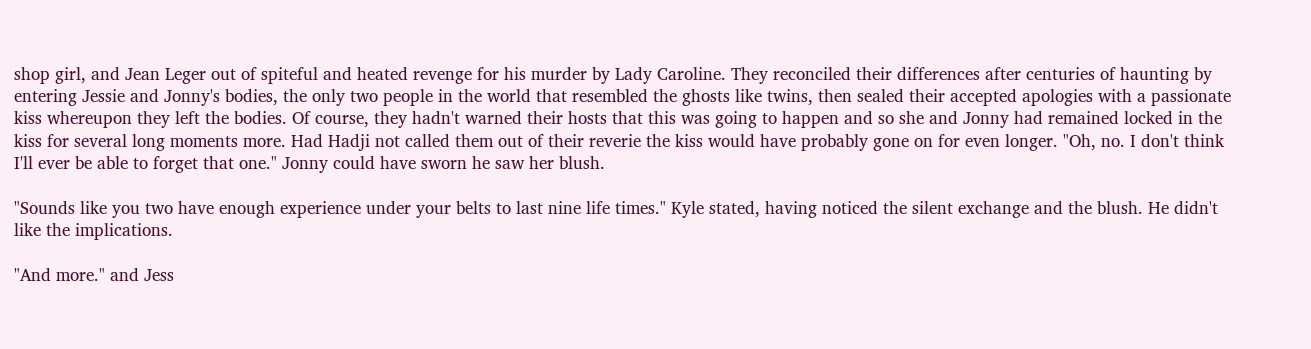shop girl, and Jean Leger out of spiteful and heated revenge for his murder by Lady Caroline. They reconciled their differences after centuries of haunting by entering Jessie and Jonny's bodies, the only two people in the world that resembled the ghosts like twins, then sealed their accepted apologies with a passionate kiss whereupon they left the bodies. Of course, they hadn't warned their hosts that this was going to happen and so she and Jonny had remained locked in the kiss for several long moments more. Had Hadji not called them out of their reverie the kiss would have probably gone on for even longer. "Oh, no. I don't think I'll ever be able to forget that one." Jonny could have sworn he saw her blush.

"Sounds like you two have enough experience under your belts to last nine life times." Kyle stated, having noticed the silent exchange and the blush. He didn't like the implications.

"And more." and Jess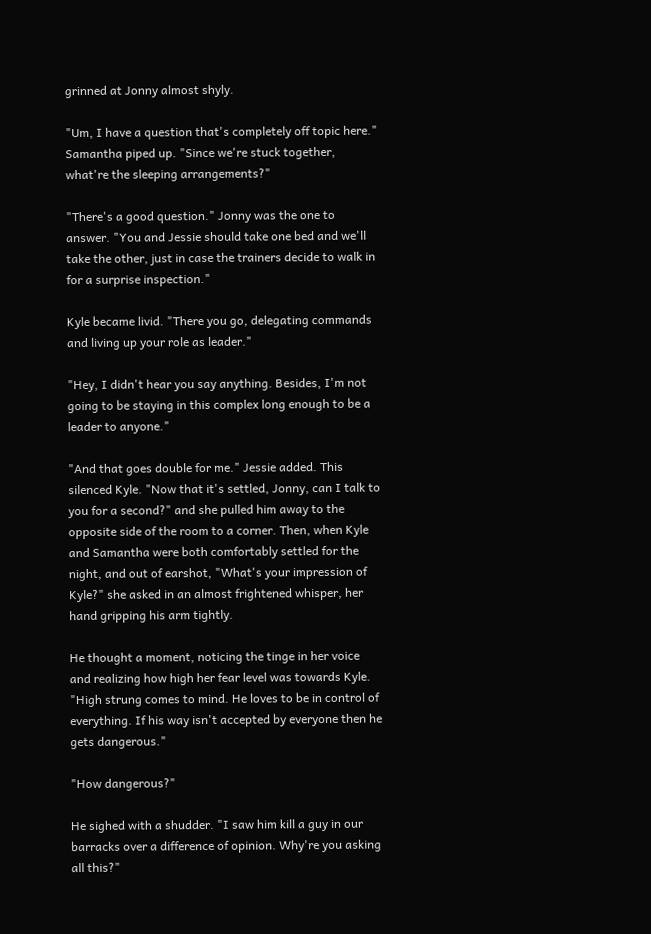grinned at Jonny almost shyly.

"Um, I have a question that's completely off topic here." Samantha piped up. "Since we're stuck together, what're the sleeping arrangements?"

"There's a good question." Jonny was the one to answer. "You and Jessie should take one bed and we'll take the other, just in case the trainers decide to walk in for a surprise inspection."

Kyle became livid. "There you go, delegating commands and living up your role as leader."

"Hey, I didn't hear you say anything. Besides, I'm not going to be staying in this complex long enough to be a leader to anyone."

"And that goes double for me." Jessie added. This silenced Kyle. "Now that it's settled, Jonny, can I talk to you for a second?" and she pulled him away to the opposite side of the room to a corner. Then, when Kyle and Samantha were both comfortably settled for the night, and out of earshot, "What's your impression of Kyle?" she asked in an almost frightened whisper, her hand gripping his arm tightly.

He thought a moment, noticing the tinge in her voice and realizing how high her fear level was towards Kyle. "High strung comes to mind. He loves to be in control of everything. If his way isn't accepted by everyone then he gets dangerous."

"How dangerous?"

He sighed with a shudder. "I saw him kill a guy in our barracks over a difference of opinion. Why're you asking all this?"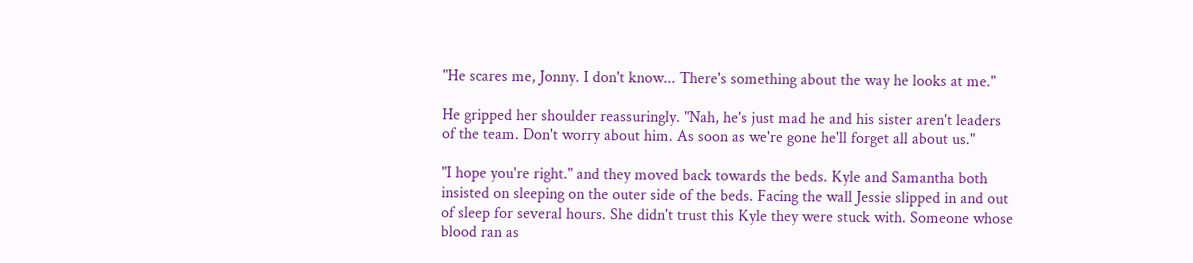"He scares me, Jonny. I don't know... There's something about the way he looks at me."

He gripped her shoulder reassuringly. "Nah, he's just mad he and his sister aren't leaders of the team. Don't worry about him. As soon as we're gone he'll forget all about us."

"I hope you're right." and they moved back towards the beds. Kyle and Samantha both insisted on sleeping on the outer side of the beds. Facing the wall Jessie slipped in and out of sleep for several hours. She didn't trust this Kyle they were stuck with. Someone whose blood ran as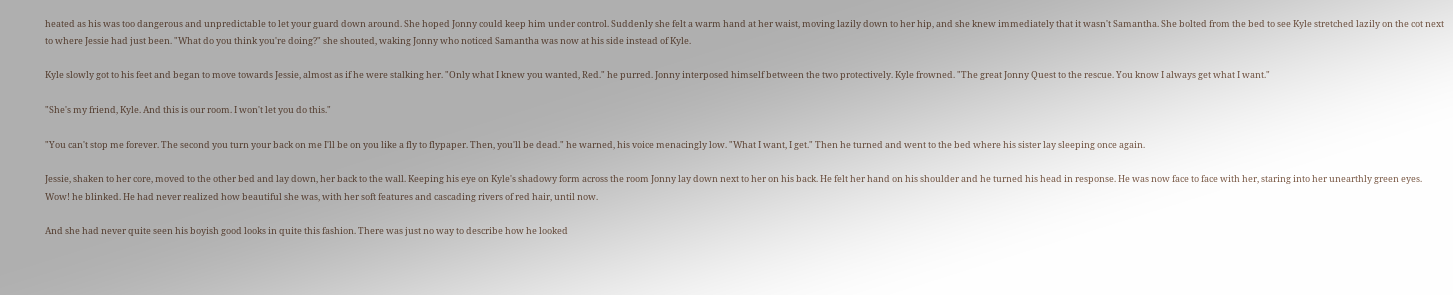heated as his was too dangerous and unpredictable to let your guard down around. She hoped Jonny could keep him under control. Suddenly she felt a warm hand at her waist, moving lazily down to her hip, and she knew immediately that it wasn't Samantha. She bolted from the bed to see Kyle stretched lazily on the cot next to where Jessie had just been. "What do you think you're doing?" she shouted, waking Jonny who noticed Samantha was now at his side instead of Kyle.

Kyle slowly got to his feet and began to move towards Jessie, almost as if he were stalking her. "Only what I knew you wanted, Red." he purred. Jonny interposed himself between the two protectively. Kyle frowned. "The great Jonny Quest to the rescue. You know I always get what I want."

"She's my friend, Kyle. And this is our room. I won't let you do this."

"You can't stop me forever. The second you turn your back on me I'll be on you like a fly to flypaper. Then, you'll be dead." he warned, his voice menacingly low. "What I want, I get." Then he turned and went to the bed where his sister lay sleeping once again.

Jessie, shaken to her core, moved to the other bed and lay down, her back to the wall. Keeping his eye on Kyle's shadowy form across the room Jonny lay down next to her on his back. He felt her hand on his shoulder and he turned his head in response. He was now face to face with her, staring into her unearthly green eyes. Wow! he blinked. He had never realized how beautiful she was, with her soft features and cascading rivers of red hair, until now.

And she had never quite seen his boyish good looks in quite this fashion. There was just no way to describe how he looked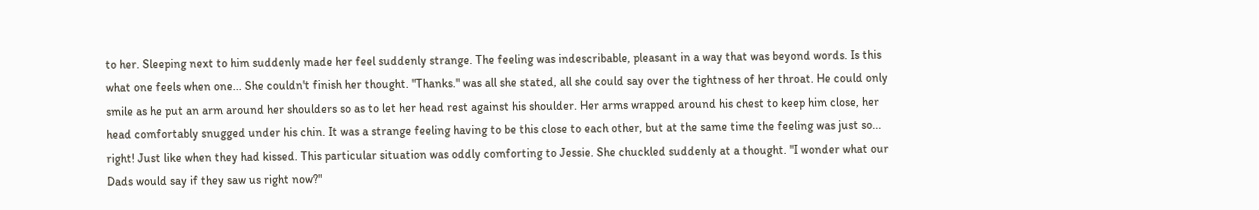to her. Sleeping next to him suddenly made her feel suddenly strange. The feeling was indescribable, pleasant in a way that was beyond words. Is this what one feels when one... She couldn't finish her thought. "Thanks." was all she stated, all she could say over the tightness of her throat. He could only smile as he put an arm around her shoulders so as to let her head rest against his shoulder. Her arms wrapped around his chest to keep him close, her head comfortably snugged under his chin. It was a strange feeling having to be this close to each other, but at the same time the feeling was just so... right! Just like when they had kissed. This particular situation was oddly comforting to Jessie. She chuckled suddenly at a thought. "I wonder what our Dads would say if they saw us right now?"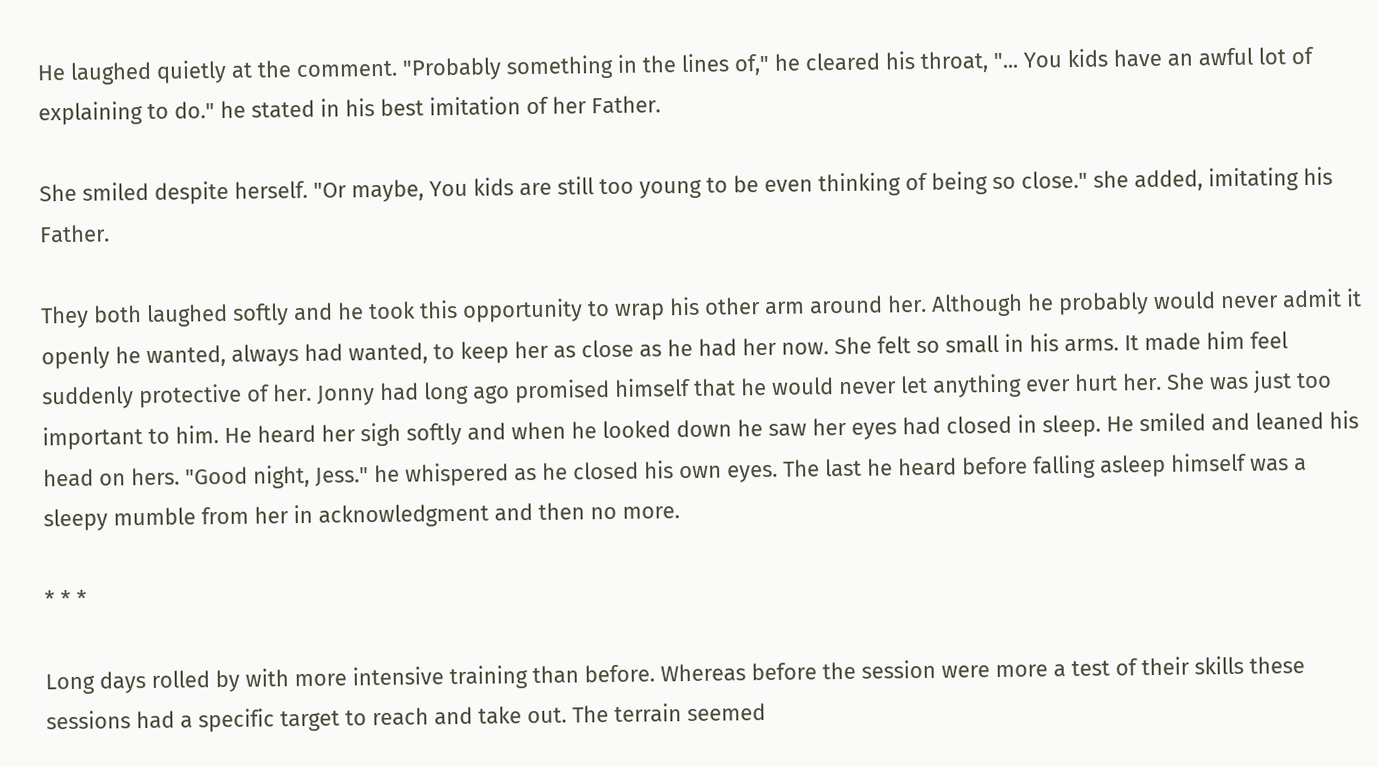He laughed quietly at the comment. "Probably something in the lines of," he cleared his throat, "... You kids have an awful lot of explaining to do." he stated in his best imitation of her Father.

She smiled despite herself. "Or maybe, You kids are still too young to be even thinking of being so close." she added, imitating his Father.

They both laughed softly and he took this opportunity to wrap his other arm around her. Although he probably would never admit it openly he wanted, always had wanted, to keep her as close as he had her now. She felt so small in his arms. It made him feel suddenly protective of her. Jonny had long ago promised himself that he would never let anything ever hurt her. She was just too important to him. He heard her sigh softly and when he looked down he saw her eyes had closed in sleep. He smiled and leaned his head on hers. "Good night, Jess." he whispered as he closed his own eyes. The last he heard before falling asleep himself was a sleepy mumble from her in acknowledgment and then no more.

* * *

Long days rolled by with more intensive training than before. Whereas before the session were more a test of their skills these sessions had a specific target to reach and take out. The terrain seemed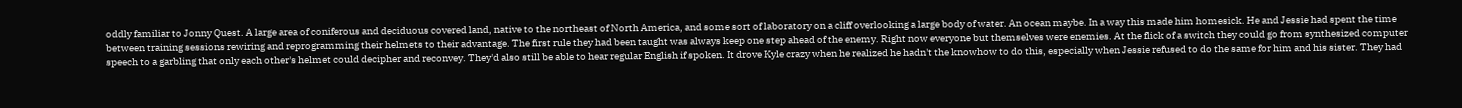oddly familiar to Jonny Quest. A large area of coniferous and deciduous covered land, native to the northeast of North America, and some sort of laboratory on a cliff overlooking a large body of water. An ocean maybe. In a way this made him homesick. He and Jessie had spent the time between training sessions rewiring and reprogramming their helmets to their advantage. The first rule they had been taught was always keep one step ahead of the enemy. Right now everyone but themselves were enemies. At the flick of a switch they could go from synthesized computer speech to a garbling that only each other's helmet could decipher and reconvey. They'd also still be able to hear regular English if spoken. It drove Kyle crazy when he realized he hadn't the knowhow to do this, especially when Jessie refused to do the same for him and his sister. They had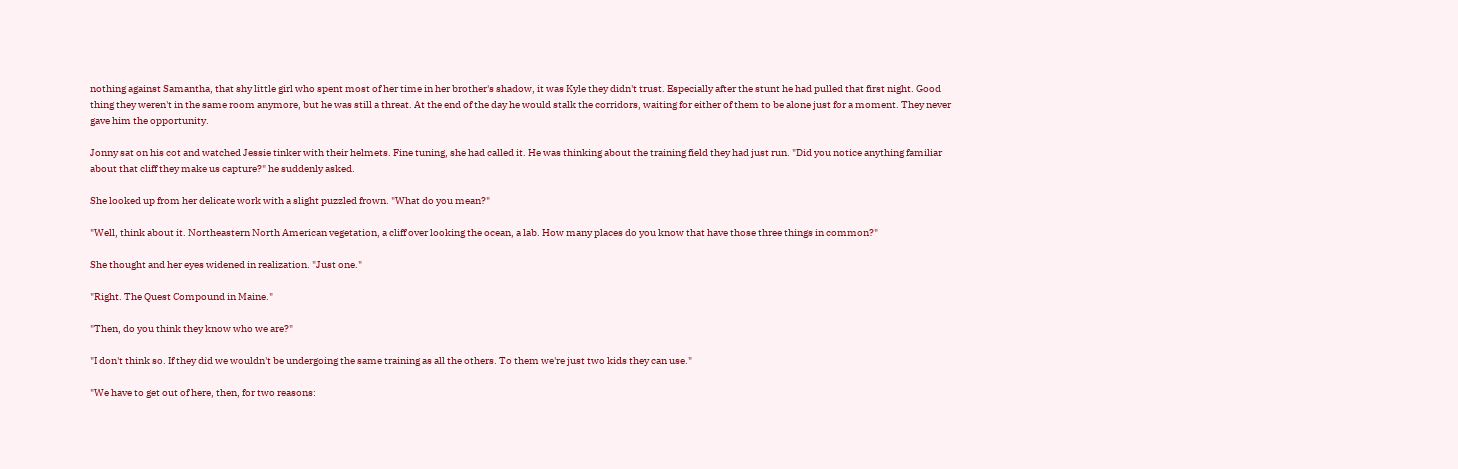nothing against Samantha, that shy little girl who spent most of her time in her brother's shadow, it was Kyle they didn't trust. Especially after the stunt he had pulled that first night. Good thing they weren't in the same room anymore, but he was still a threat. At the end of the day he would stalk the corridors, waiting for either of them to be alone just for a moment. They never gave him the opportunity.

Jonny sat on his cot and watched Jessie tinker with their helmets. Fine tuning, she had called it. He was thinking about the training field they had just run. "Did you notice anything familiar about that cliff they make us capture?" he suddenly asked.

She looked up from her delicate work with a slight puzzled frown. "What do you mean?"

"Well, think about it. Northeastern North American vegetation, a cliff over looking the ocean, a lab. How many places do you know that have those three things in common?"

She thought and her eyes widened in realization. "Just one."

"Right. The Quest Compound in Maine."

"Then, do you think they know who we are?"

"I don't think so. If they did we wouldn't be undergoing the same training as all the others. To them we're just two kids they can use."

"We have to get out of here, then, for two reasons: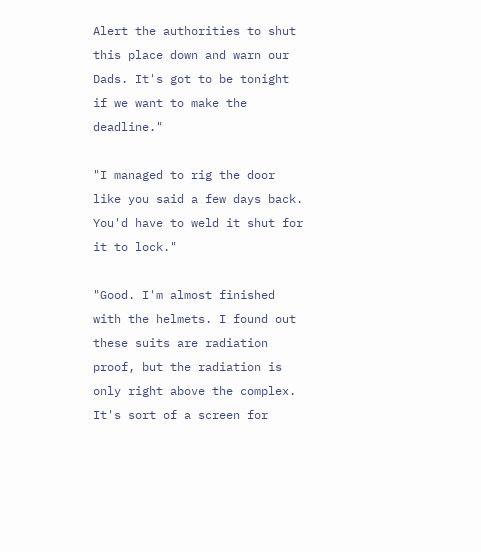Alert the authorities to shut this place down and warn our Dads. It's got to be tonight if we want to make the deadline."

"I managed to rig the door like you said a few days back. You'd have to weld it shut for it to lock."

"Good. I'm almost finished with the helmets. I found out these suits are radiation proof, but the radiation is only right above the complex. It's sort of a screen for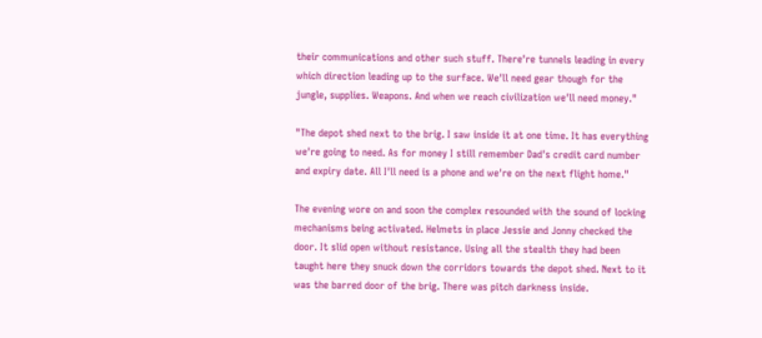their communications and other such stuff. There're tunnels leading in every which direction leading up to the surface. We'll need gear though for the jungle, supplies. Weapons. And when we reach civilization we'll need money."

"The depot shed next to the brig. I saw inside it at one time. It has everything we're going to need. As for money I still remember Dad's credit card number and expiry date. All I'll need is a phone and we're on the next flight home."

The evening wore on and soon the complex resounded with the sound of locking mechanisms being activated. Helmets in place Jessie and Jonny checked the door. It slid open without resistance. Using all the stealth they had been taught here they snuck down the corridors towards the depot shed. Next to it was the barred door of the brig. There was pitch darkness inside.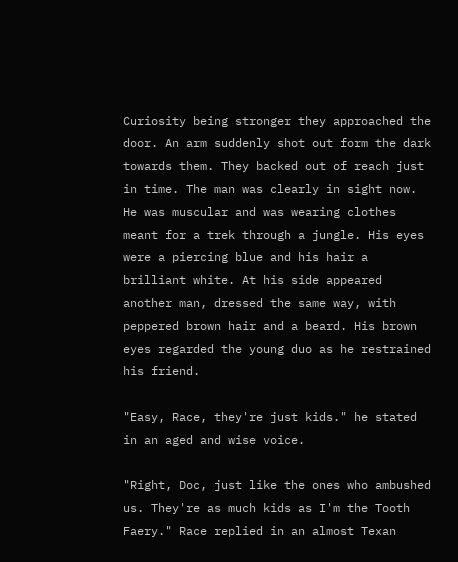Curiosity being stronger they approached the door. An arm suddenly shot out form the dark towards them. They backed out of reach just in time. The man was clearly in sight now. He was muscular and was wearing clothes meant for a trek through a jungle. His eyes were a piercing blue and his hair a brilliant white. At his side appeared another man, dressed the same way, with peppered brown hair and a beard. His brown eyes regarded the young duo as he restrained his friend.

"Easy, Race, they're just kids." he stated in an aged and wise voice.

"Right, Doc, just like the ones who ambushed us. They're as much kids as I'm the Tooth Faery." Race replied in an almost Texan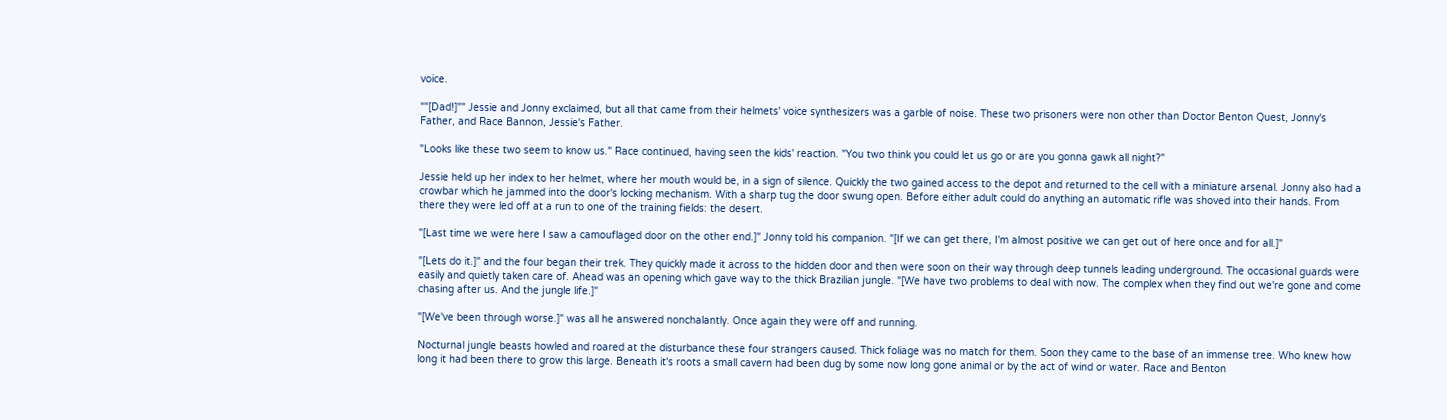voice.

""[Dad!]"" Jessie and Jonny exclaimed, but all that came from their helmets' voice synthesizers was a garble of noise. These two prisoners were non other than Doctor Benton Quest, Jonny's Father, and Race Bannon, Jessie's Father.

"Looks like these two seem to know us." Race continued, having seen the kids' reaction. "You two think you could let us go or are you gonna gawk all night?"

Jessie held up her index to her helmet, where her mouth would be, in a sign of silence. Quickly the two gained access to the depot and returned to the cell with a miniature arsenal. Jonny also had a crowbar which he jammed into the door's locking mechanism. With a sharp tug the door swung open. Before either adult could do anything an automatic rifle was shoved into their hands. From there they were led off at a run to one of the training fields: the desert.

"[Last time we were here I saw a camouflaged door on the other end.]" Jonny told his companion. "[If we can get there, I'm almost positive we can get out of here once and for all.]"

"[Lets do it.]" and the four began their trek. They quickly made it across to the hidden door and then were soon on their way through deep tunnels leading underground. The occasional guards were easily and quietly taken care of. Ahead was an opening which gave way to the thick Brazilian jungle. "[We have two problems to deal with now. The complex when they find out we're gone and come chasing after us. And the jungle life.]"

"[We've been through worse.]" was all he answered nonchalantly. Once again they were off and running.

Nocturnal jungle beasts howled and roared at the disturbance these four strangers caused. Thick foliage was no match for them. Soon they came to the base of an immense tree. Who knew how long it had been there to grow this large. Beneath it's roots a small cavern had been dug by some now long gone animal or by the act of wind or water. Race and Benton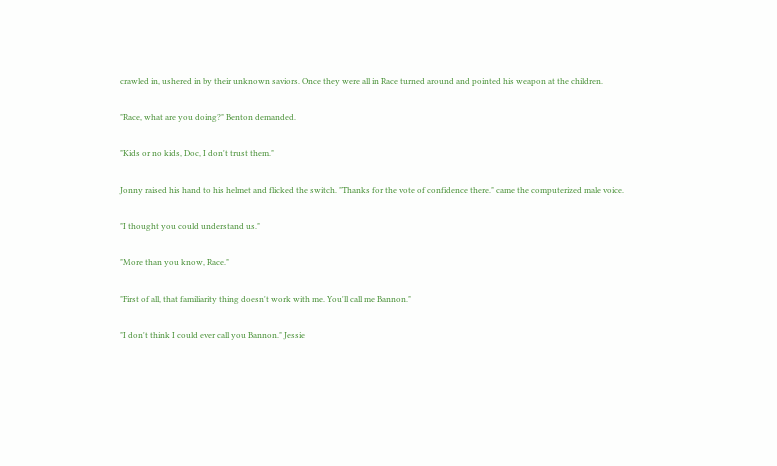crawled in, ushered in by their unknown saviors. Once they were all in Race turned around and pointed his weapon at the children.

"Race, what are you doing?" Benton demanded.

"Kids or no kids, Doc, I don't trust them."

Jonny raised his hand to his helmet and flicked the switch. "Thanks for the vote of confidence there." came the computerized male voice.

"I thought you could understand us."

"More than you know, Race."

"First of all, that familiarity thing doesn't work with me. You'll call me Bannon."

"I don't think I could ever call you Bannon." Jessie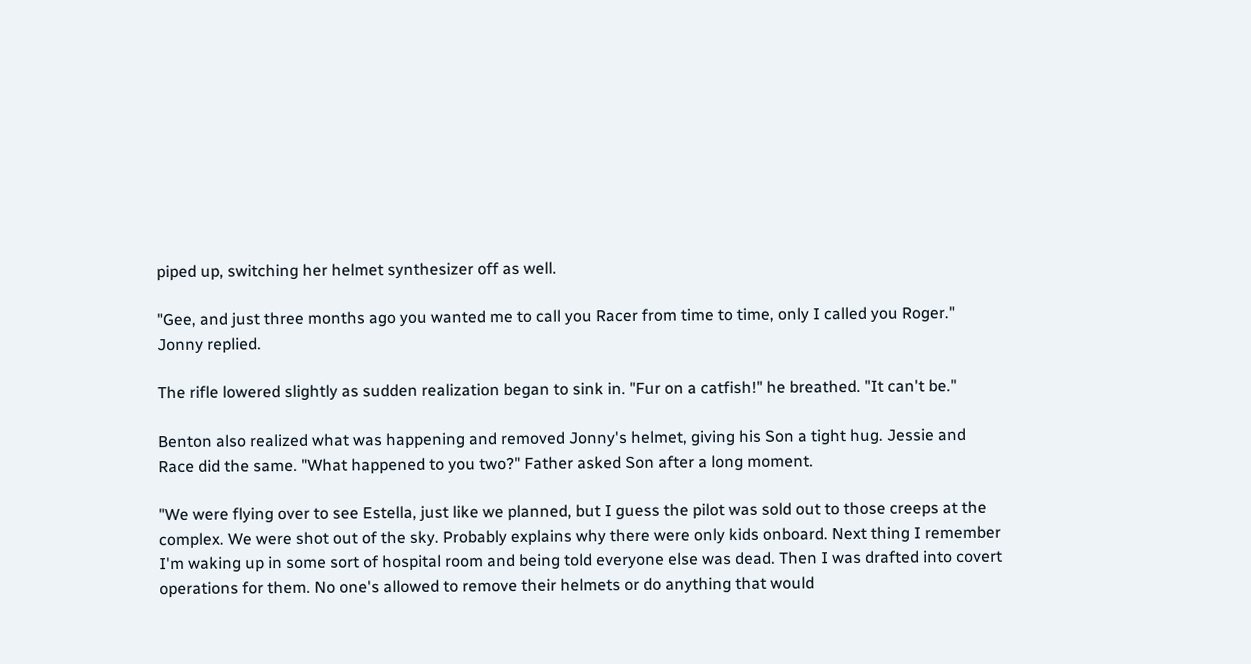piped up, switching her helmet synthesizer off as well.

"Gee, and just three months ago you wanted me to call you Racer from time to time, only I called you Roger." Jonny replied.

The rifle lowered slightly as sudden realization began to sink in. "Fur on a catfish!" he breathed. "It can't be."

Benton also realized what was happening and removed Jonny's helmet, giving his Son a tight hug. Jessie and Race did the same. "What happened to you two?" Father asked Son after a long moment.

"We were flying over to see Estella, just like we planned, but I guess the pilot was sold out to those creeps at the complex. We were shot out of the sky. Probably explains why there were only kids onboard. Next thing I remember I'm waking up in some sort of hospital room and being told everyone else was dead. Then I was drafted into covert operations for them. No one's allowed to remove their helmets or do anything that would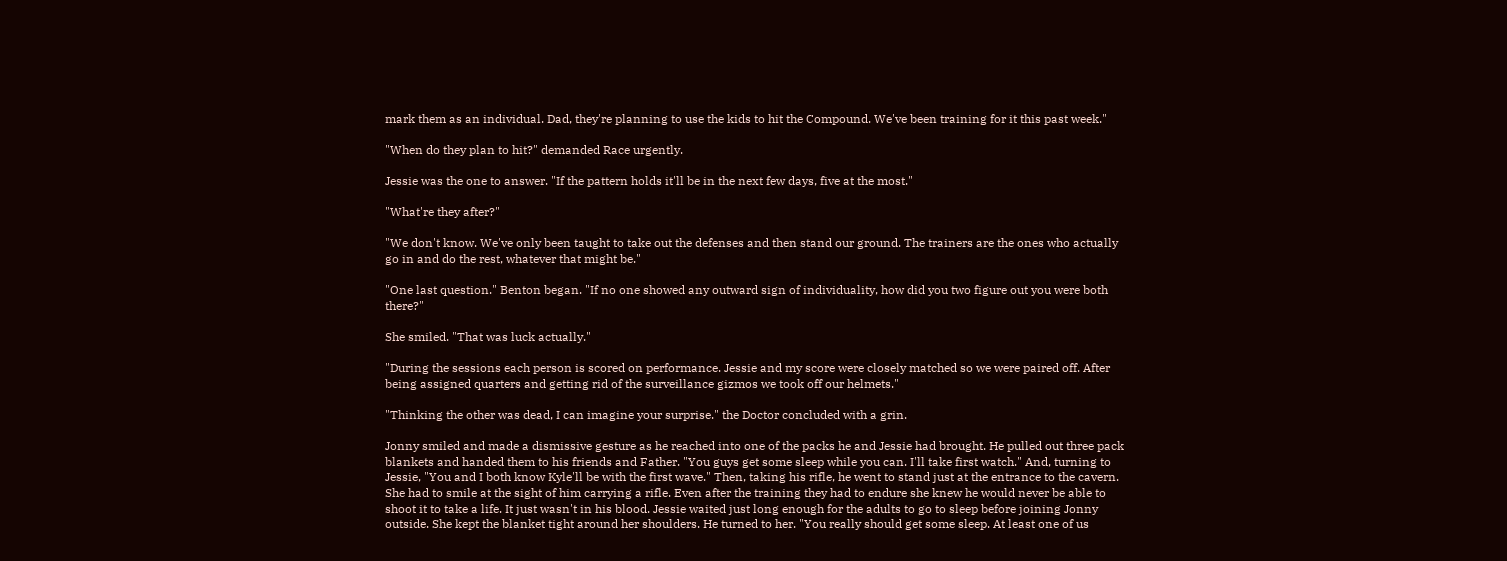mark them as an individual. Dad, they're planning to use the kids to hit the Compound. We've been training for it this past week."

"When do they plan to hit?" demanded Race urgently.

Jessie was the one to answer. "If the pattern holds it'll be in the next few days, five at the most."

"What're they after?"

"We don't know. We've only been taught to take out the defenses and then stand our ground. The trainers are the ones who actually go in and do the rest, whatever that might be."

"One last question." Benton began. "If no one showed any outward sign of individuality, how did you two figure out you were both there?"

She smiled. "That was luck actually."

"During the sessions each person is scored on performance. Jessie and my score were closely matched so we were paired off. After being assigned quarters and getting rid of the surveillance gizmos we took off our helmets."

"Thinking the other was dead, I can imagine your surprise." the Doctor concluded with a grin.

Jonny smiled and made a dismissive gesture as he reached into one of the packs he and Jessie had brought. He pulled out three pack blankets and handed them to his friends and Father. "You guys get some sleep while you can. I'll take first watch." And, turning to Jessie, "You and I both know Kyle'll be with the first wave." Then, taking his rifle, he went to stand just at the entrance to the cavern. She had to smile at the sight of him carrying a rifle. Even after the training they had to endure she knew he would never be able to shoot it to take a life. It just wasn't in his blood. Jessie waited just long enough for the adults to go to sleep before joining Jonny outside. She kept the blanket tight around her shoulders. He turned to her. "You really should get some sleep. At least one of us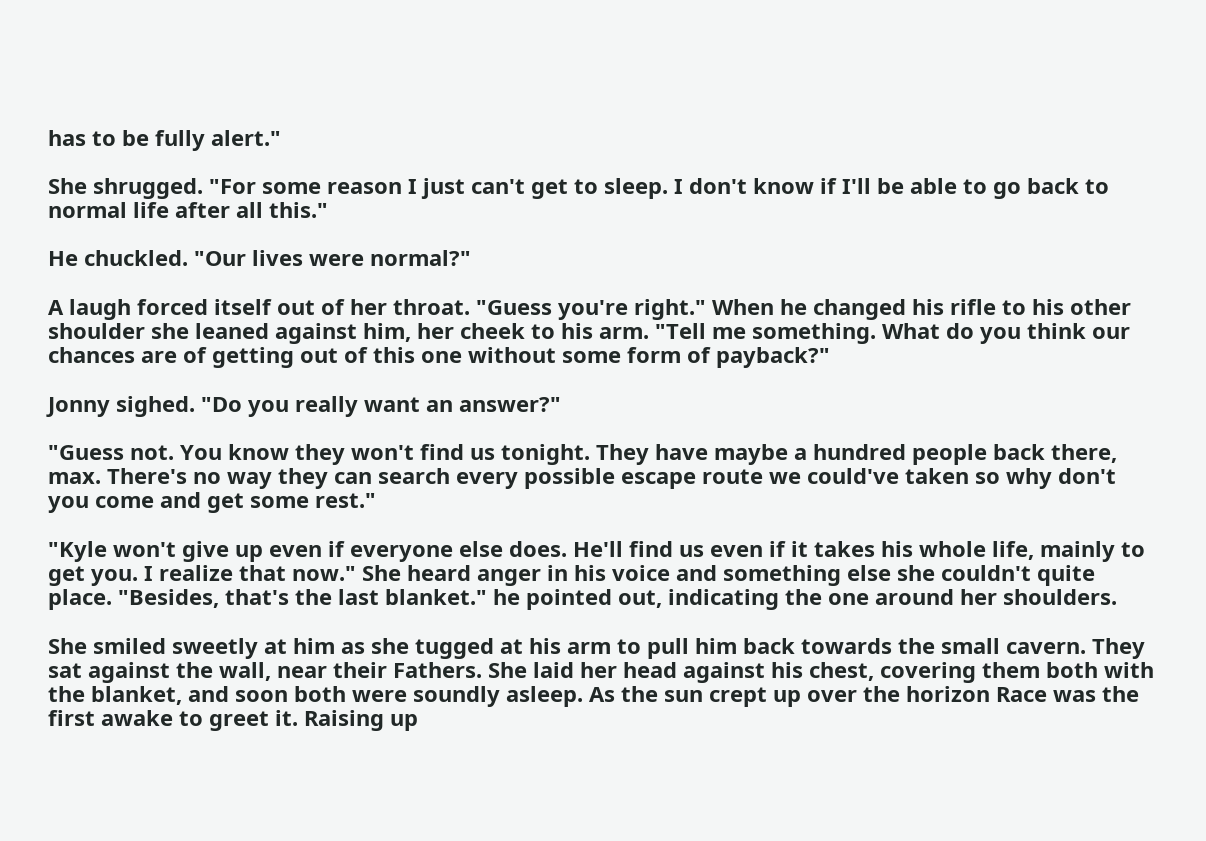has to be fully alert."

She shrugged. "For some reason I just can't get to sleep. I don't know if I'll be able to go back to normal life after all this."

He chuckled. "Our lives were normal?"

A laugh forced itself out of her throat. "Guess you're right." When he changed his rifle to his other shoulder she leaned against him, her cheek to his arm. "Tell me something. What do you think our chances are of getting out of this one without some form of payback?"

Jonny sighed. "Do you really want an answer?"

"Guess not. You know they won't find us tonight. They have maybe a hundred people back there, max. There's no way they can search every possible escape route we could've taken so why don't you come and get some rest."

"Kyle won't give up even if everyone else does. He'll find us even if it takes his whole life, mainly to get you. I realize that now." She heard anger in his voice and something else she couldn't quite place. "Besides, that's the last blanket." he pointed out, indicating the one around her shoulders.

She smiled sweetly at him as she tugged at his arm to pull him back towards the small cavern. They sat against the wall, near their Fathers. She laid her head against his chest, covering them both with the blanket, and soon both were soundly asleep. As the sun crept up over the horizon Race was the first awake to greet it. Raising up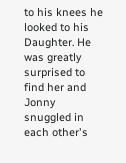to his knees he looked to his Daughter. He was greatly surprised to find her and Jonny snuggled in each other's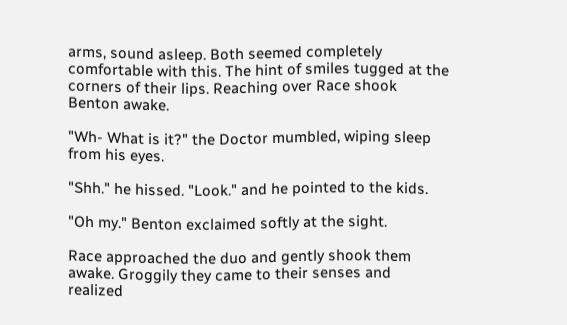arms, sound asleep. Both seemed completely comfortable with this. The hint of smiles tugged at the corners of their lips. Reaching over Race shook Benton awake.

"Wh- What is it?" the Doctor mumbled, wiping sleep from his eyes.

"Shh." he hissed. "Look." and he pointed to the kids.

"Oh my." Benton exclaimed softly at the sight.

Race approached the duo and gently shook them awake. Groggily they came to their senses and realized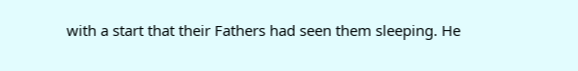with a start that their Fathers had seen them sleeping. He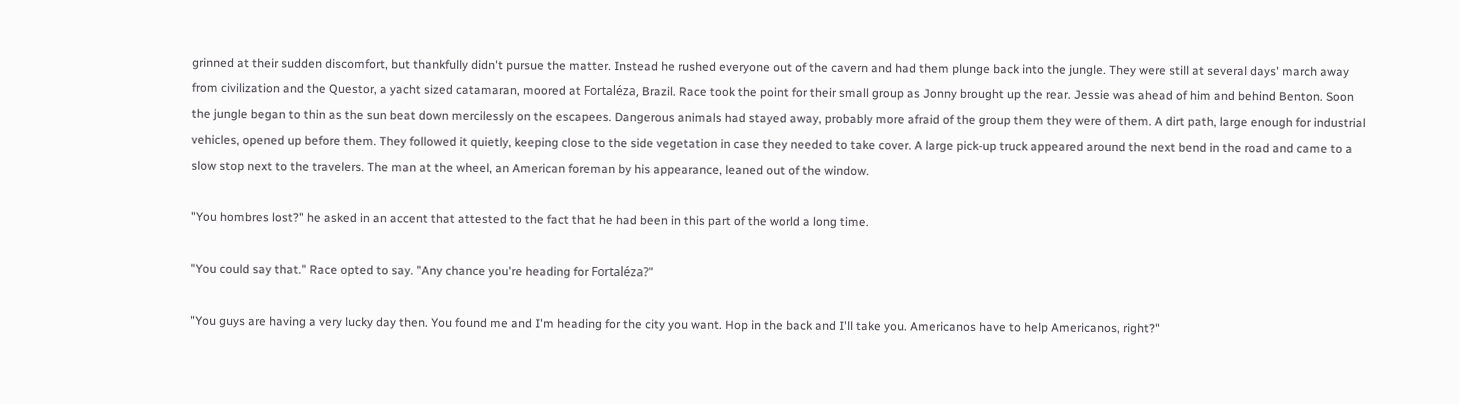grinned at their sudden discomfort, but thankfully didn't pursue the matter. Instead he rushed everyone out of the cavern and had them plunge back into the jungle. They were still at several days' march away from civilization and the Questor, a yacht sized catamaran, moored at Fortaléza, Brazil. Race took the point for their small group as Jonny brought up the rear. Jessie was ahead of him and behind Benton. Soon the jungle began to thin as the sun beat down mercilessly on the escapees. Dangerous animals had stayed away, probably more afraid of the group them they were of them. A dirt path, large enough for industrial vehicles, opened up before them. They followed it quietly, keeping close to the side vegetation in case they needed to take cover. A large pick-up truck appeared around the next bend in the road and came to a slow stop next to the travelers. The man at the wheel, an American foreman by his appearance, leaned out of the window.

"You hombres lost?" he asked in an accent that attested to the fact that he had been in this part of the world a long time.

"You could say that." Race opted to say. "Any chance you're heading for Fortaléza?"

"You guys are having a very lucky day then. You found me and I'm heading for the city you want. Hop in the back and I'll take you. Americanos have to help Americanos, right?"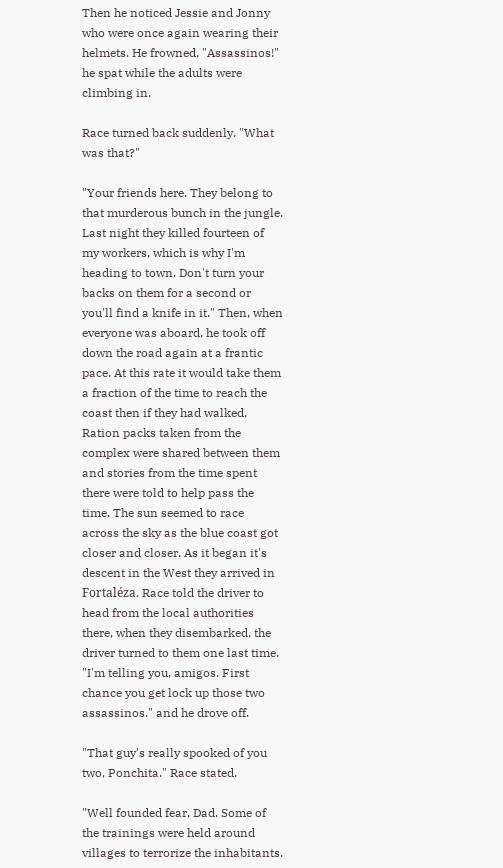Then he noticed Jessie and Jonny who were once again wearing their helmets. He frowned. "Assassinos!" he spat while the adults were climbing in.

Race turned back suddenly. "What was that?"

"Your friends here. They belong to that murderous bunch in the jungle. Last night they killed fourteen of my workers, which is why I'm heading to town. Don't turn your backs on them for a second or you'll find a knife in it." Then, when everyone was aboard, he took off down the road again at a frantic pace. At this rate it would take them a fraction of the time to reach the coast then if they had walked. Ration packs taken from the complex were shared between them and stories from the time spent there were told to help pass the time. The sun seemed to race across the sky as the blue coast got closer and closer. As it began it's descent in the West they arrived in Fortaléza. Race told the driver to head from the local authorities there, when they disembarked, the driver turned to them one last time. "I'm telling you, amigos. First chance you get lock up those two assassinos." and he drove off.

"That guy's really spooked of you two, Ponchita." Race stated.

"Well founded fear, Dad. Some of the trainings were held around villages to terrorize the inhabitants.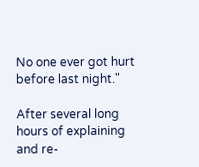No one ever got hurt before last night."

After several long hours of explaining and re-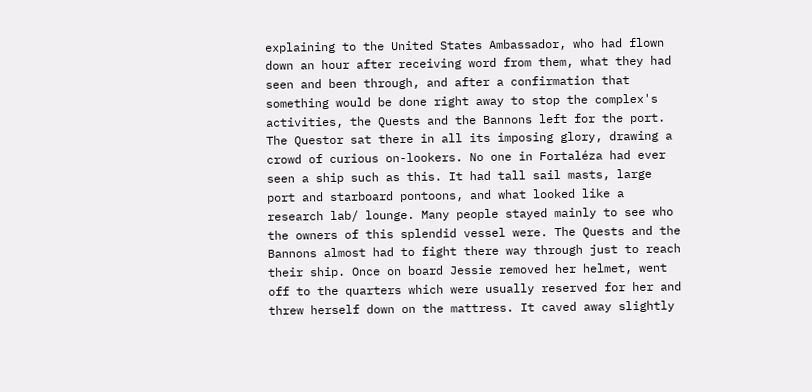explaining to the United States Ambassador, who had flown down an hour after receiving word from them, what they had seen and been through, and after a confirmation that something would be done right away to stop the complex's activities, the Quests and the Bannons left for the port. The Questor sat there in all its imposing glory, drawing a crowd of curious on-lookers. No one in Fortaléza had ever seen a ship such as this. It had tall sail masts, large port and starboard pontoons, and what looked like a research lab/ lounge. Many people stayed mainly to see who the owners of this splendid vessel were. The Quests and the Bannons almost had to fight there way through just to reach their ship. Once on board Jessie removed her helmet, went off to the quarters which were usually reserved for her and threw herself down on the mattress. It caved away slightly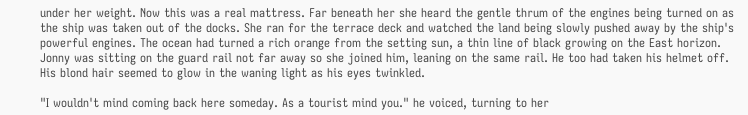under her weight. Now this was a real mattress. Far beneath her she heard the gentle thrum of the engines being turned on as the ship was taken out of the docks. She ran for the terrace deck and watched the land being slowly pushed away by the ship's powerful engines. The ocean had turned a rich orange from the setting sun, a thin line of black growing on the East horizon. Jonny was sitting on the guard rail not far away so she joined him, leaning on the same rail. He too had taken his helmet off. His blond hair seemed to glow in the waning light as his eyes twinkled.

"I wouldn't mind coming back here someday. As a tourist mind you." he voiced, turning to her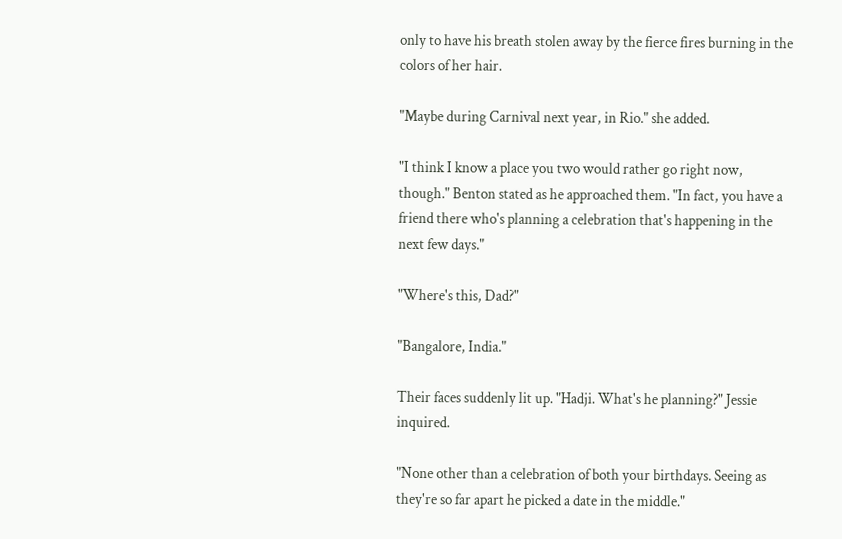only to have his breath stolen away by the fierce fires burning in the colors of her hair.

"Maybe during Carnival next year, in Rio." she added.

"I think I know a place you two would rather go right now, though." Benton stated as he approached them. "In fact, you have a friend there who's planning a celebration that's happening in the next few days."

"Where's this, Dad?"

"Bangalore, India."

Their faces suddenly lit up. "Hadji. What's he planning?" Jessie inquired.

"None other than a celebration of both your birthdays. Seeing as they're so far apart he picked a date in the middle."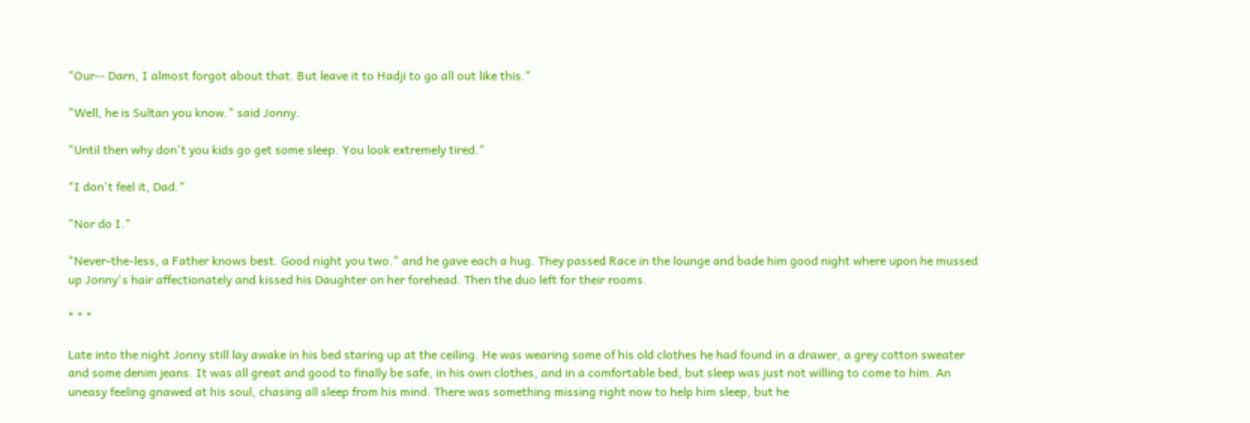"Our-- Darn, I almost forgot about that. But leave it to Hadji to go all out like this."

"Well, he is Sultan you know." said Jonny.

"Until then why don't you kids go get some sleep. You look extremely tired."

"I don't feel it, Dad."

"Nor do I."

"Never-the-less, a Father knows best. Good night you two." and he gave each a hug. They passed Race in the lounge and bade him good night where upon he mussed up Jonny's hair affectionately and kissed his Daughter on her forehead. Then the duo left for their rooms.

* * *

Late into the night Jonny still lay awake in his bed staring up at the ceiling. He was wearing some of his old clothes he had found in a drawer, a grey cotton sweater and some denim jeans. It was all great and good to finally be safe, in his own clothes, and in a comfortable bed, but sleep was just not willing to come to him. An uneasy feeling gnawed at his soul, chasing all sleep from his mind. There was something missing right now to help him sleep, but he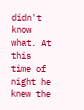didn't know what. At this time of night he knew the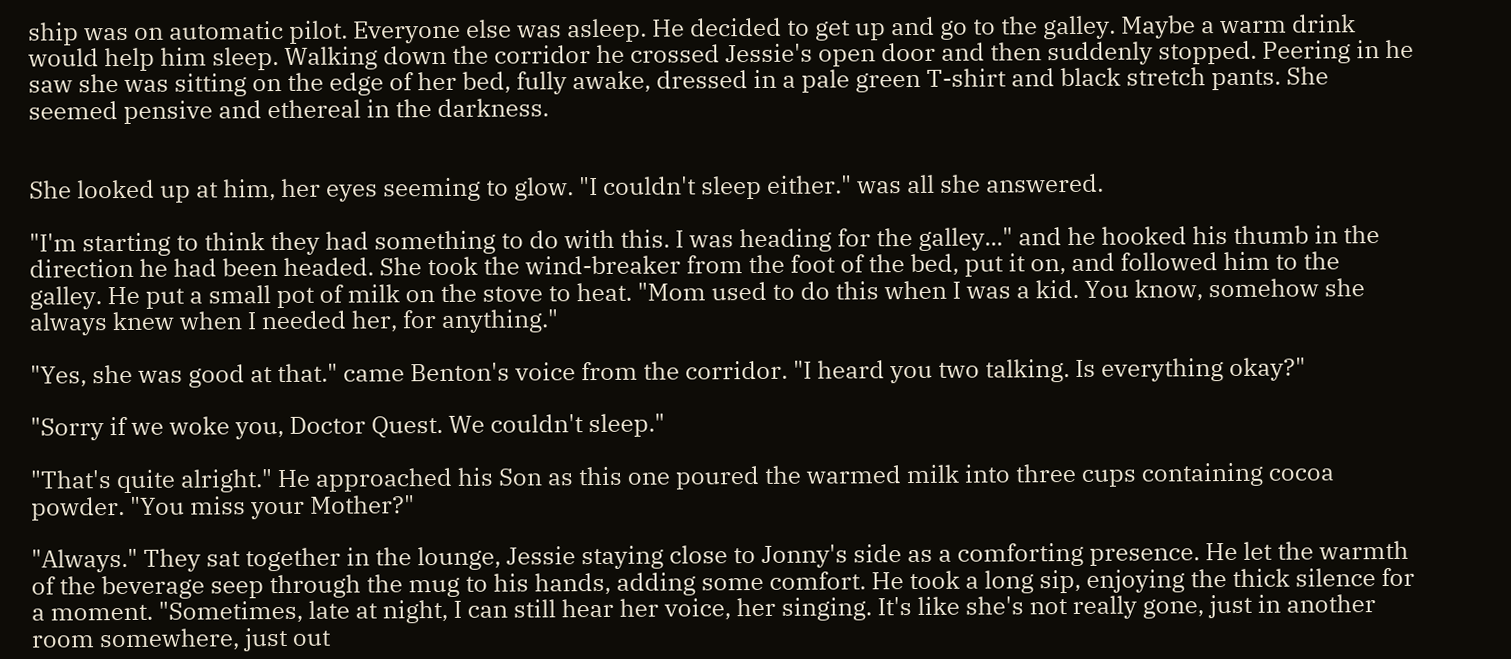ship was on automatic pilot. Everyone else was asleep. He decided to get up and go to the galley. Maybe a warm drink would help him sleep. Walking down the corridor he crossed Jessie's open door and then suddenly stopped. Peering in he saw she was sitting on the edge of her bed, fully awake, dressed in a pale green T-shirt and black stretch pants. She seemed pensive and ethereal in the darkness.


She looked up at him, her eyes seeming to glow. "I couldn't sleep either." was all she answered.

"I'm starting to think they had something to do with this. I was heading for the galley..." and he hooked his thumb in the direction he had been headed. She took the wind-breaker from the foot of the bed, put it on, and followed him to the galley. He put a small pot of milk on the stove to heat. "Mom used to do this when I was a kid. You know, somehow she always knew when I needed her, for anything."

"Yes, she was good at that." came Benton's voice from the corridor. "I heard you two talking. Is everything okay?"

"Sorry if we woke you, Doctor Quest. We couldn't sleep."

"That's quite alright." He approached his Son as this one poured the warmed milk into three cups containing cocoa powder. "You miss your Mother?"

"Always." They sat together in the lounge, Jessie staying close to Jonny's side as a comforting presence. He let the warmth of the beverage seep through the mug to his hands, adding some comfort. He took a long sip, enjoying the thick silence for a moment. "Sometimes, late at night, I can still hear her voice, her singing. It's like she's not really gone, just in another room somewhere, just out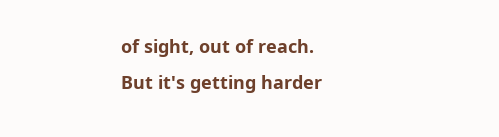of sight, out of reach. But it's getting harder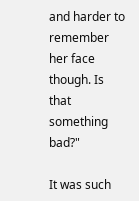and harder to remember her face though. Is that something bad?"

It was such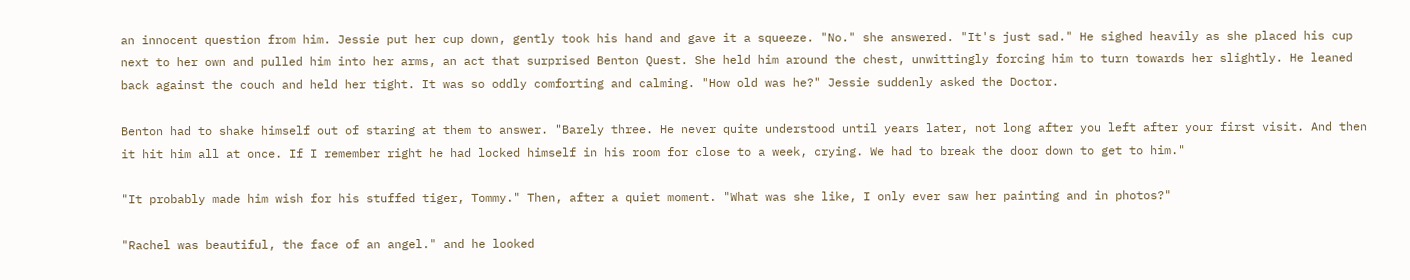an innocent question from him. Jessie put her cup down, gently took his hand and gave it a squeeze. "No." she answered. "It's just sad." He sighed heavily as she placed his cup next to her own and pulled him into her arms, an act that surprised Benton Quest. She held him around the chest, unwittingly forcing him to turn towards her slightly. He leaned back against the couch and held her tight. It was so oddly comforting and calming. "How old was he?" Jessie suddenly asked the Doctor.

Benton had to shake himself out of staring at them to answer. "Barely three. He never quite understood until years later, not long after you left after your first visit. And then it hit him all at once. If I remember right he had locked himself in his room for close to a week, crying. We had to break the door down to get to him."

"It probably made him wish for his stuffed tiger, Tommy." Then, after a quiet moment. "What was she like, I only ever saw her painting and in photos?"

"Rachel was beautiful, the face of an angel." and he looked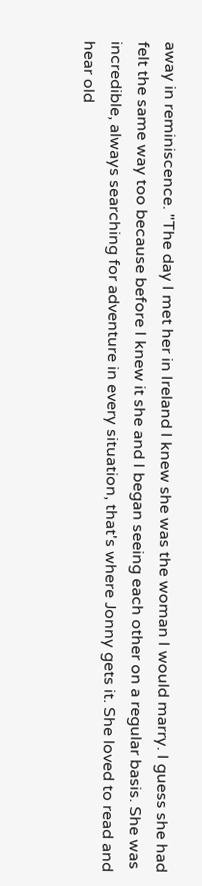away in reminiscence. "The day I met her in Ireland I knew she was the woman I would marry. I guess she had felt the same way too because before I knew it she and I began seeing each other on a regular basis. She was incredible, always searching for adventure in every situation, that's where Jonny gets it. She loved to read and hear old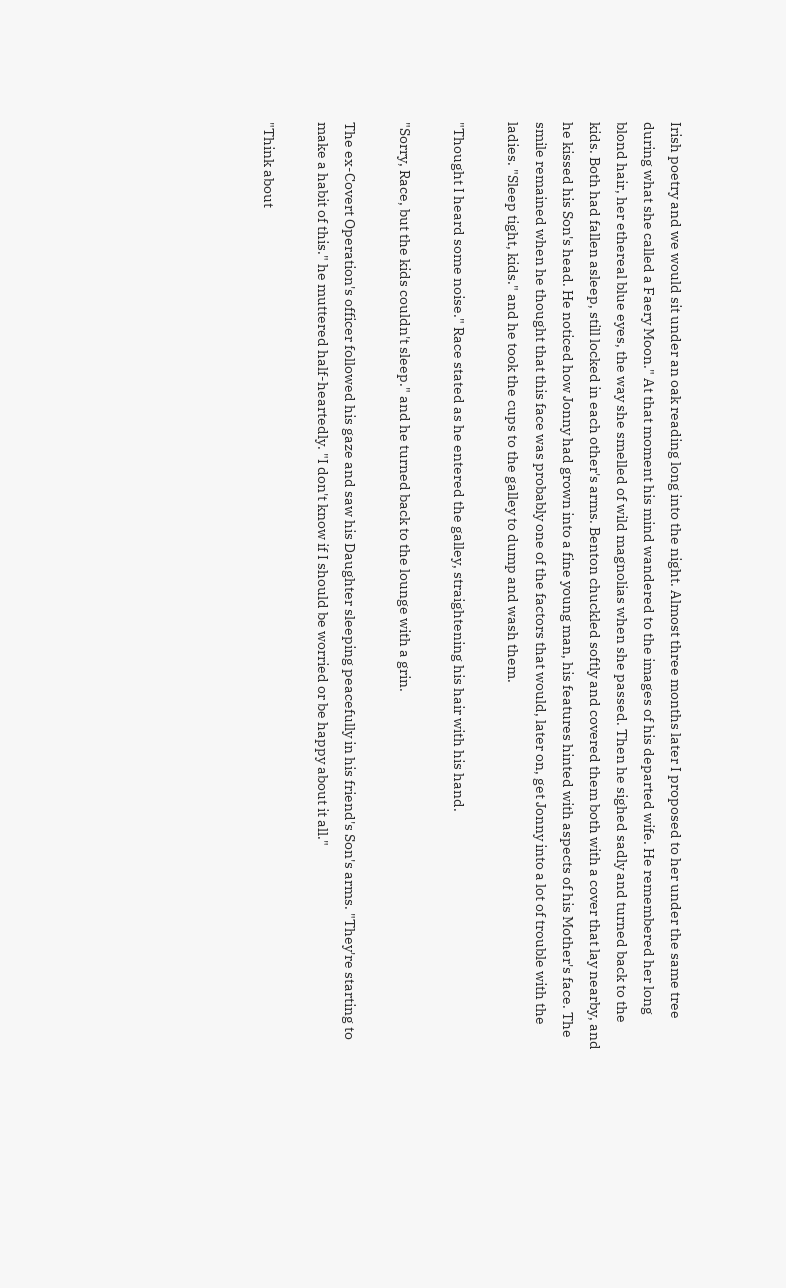Irish poetry and we would sit under an oak reading long into the night. Almost three months later I proposed to her under the same tree during what she called a Faery Moon." At that moment his mind wandered to the images of his departed wife. He remembered her long blond hair, her ethereal blue eyes, the way she smelled of wild magnolias when she passed. Then he sighed sadly and turned back to the kids. Both had fallen asleep, still locked in each other's arms. Benton chuckled softly and covered them both with a cover that lay nearby, and he kissed his Son's head. He noticed how Jonny had grown into a fine young man, his features hinted with aspects of his Mother's face. The smile remained when he thought that this face was probably one of the factors that would, later on, get Jonny into a lot of trouble with the ladies. "Sleep tight, kids." and he took the cups to the galley to dump and wash them.

"Thought I heard some noise." Race stated as he entered the galley, straightening his hair with his hand.

"Sorry, Race, but the kids couldn't sleep." and he turned back to the lounge with a grin.

The ex-Covert Operation's officer followed his gaze and saw his Daughter sleeping peacefully in his friend's Son's arms. "They're starting to make a habit of this." he muttered half-heartedly. "I don't know if I should be worried or be happy about it all."

"Think about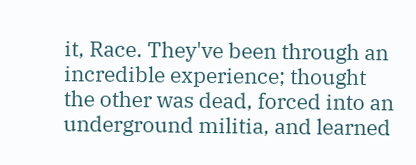it, Race. They've been through an incredible experience; thought the other was dead, forced into an underground militia, and learned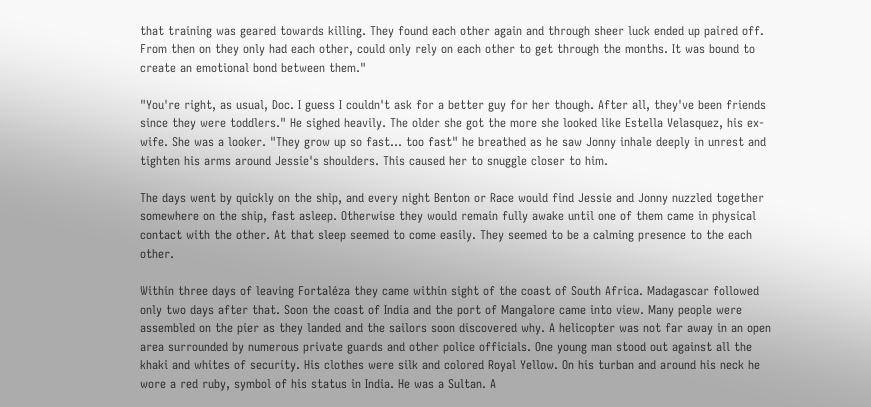that training was geared towards killing. They found each other again and through sheer luck ended up paired off. From then on they only had each other, could only rely on each other to get through the months. It was bound to create an emotional bond between them."

"You're right, as usual, Doc. I guess I couldn't ask for a better guy for her though. After all, they've been friends since they were toddlers." He sighed heavily. The older she got the more she looked like Estella Velasquez, his ex-wife. She was a looker. "They grow up so fast... too fast" he breathed as he saw Jonny inhale deeply in unrest and tighten his arms around Jessie's shoulders. This caused her to snuggle closer to him.

The days went by quickly on the ship, and every night Benton or Race would find Jessie and Jonny nuzzled together somewhere on the ship, fast asleep. Otherwise they would remain fully awake until one of them came in physical contact with the other. At that sleep seemed to come easily. They seemed to be a calming presence to the each other.

Within three days of leaving Fortaléza they came within sight of the coast of South Africa. Madagascar followed only two days after that. Soon the coast of India and the port of Mangalore came into view. Many people were assembled on the pier as they landed and the sailors soon discovered why. A helicopter was not far away in an open area surrounded by numerous private guards and other police officials. One young man stood out against all the khaki and whites of security. His clothes were silk and colored Royal Yellow. On his turban and around his neck he wore a red ruby, symbol of his status in India. He was a Sultan. A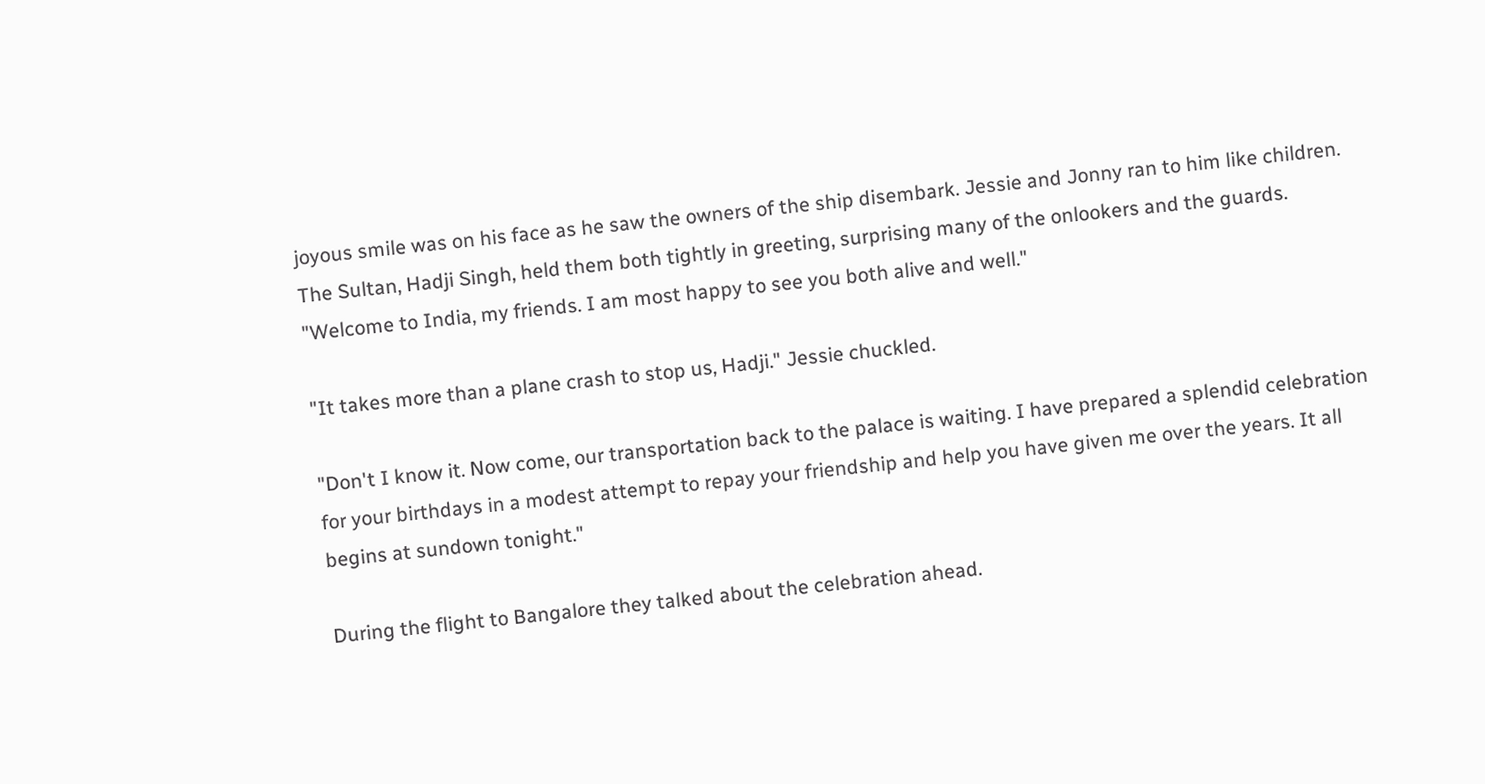joyous smile was on his face as he saw the owners of the ship disembark. Jessie and Jonny ran to him like children. The Sultan, Hadji Singh, held them both tightly in greeting, surprising many of the onlookers and the guards. "Welcome to India, my friends. I am most happy to see you both alive and well."

"It takes more than a plane crash to stop us, Hadji." Jessie chuckled.

"Don't I know it. Now come, our transportation back to the palace is waiting. I have prepared a splendid celebration for your birthdays in a modest attempt to repay your friendship and help you have given me over the years. It all begins at sundown tonight."

During the flight to Bangalore they talked about the celebration ahead.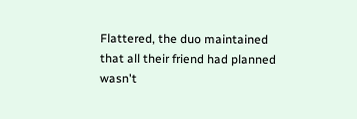Flattered, the duo maintained that all their friend had planned wasn't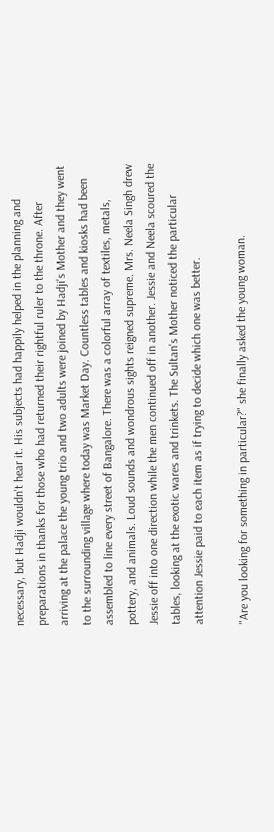necessary, but Hadji wouldn't hear it. His subjects had happily helped in the planning and preparations in thanks for those who had returned their rightful ruler to the throne. After arriving at the palace the young trio and two adults were joined by Hadji's Mother and they went to the surrounding village where today was Market Day. Countless tables and kiosks had been assembled to line every street of Bangalore. There was a colorful array of textiles, metals, pottery, and animals. Loud sounds and wondrous sights reigned supreme. Mrs. Neela Singh drew Jessie off into one direction while the men continued off in another. Jessie and Neela scoured the tables, looking at the exotic wares and trinkets. The Sultan's Mother noticed the particular attention Jessie paid to each item as if trying to decide which one was better.

"Are you looking for something in particular?" she finally asked the young woman.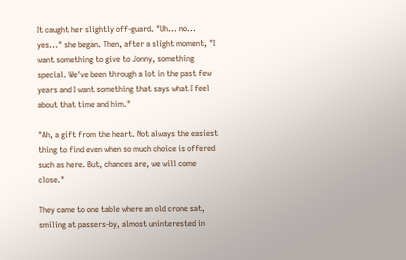It caught her slightly off-guard. "Uh... no... yes..." she began. Then, after a slight moment, "I want something to give to Jonny, something special. We've been through a lot in the past few years and I want something that says what I feel about that time and him."

"Ah, a gift from the heart. Not always the easiest thing to find even when so much choice is offered such as here. But, chances are, we will come close."

They came to one table where an old crone sat, smiling at passers-by, almost uninterested in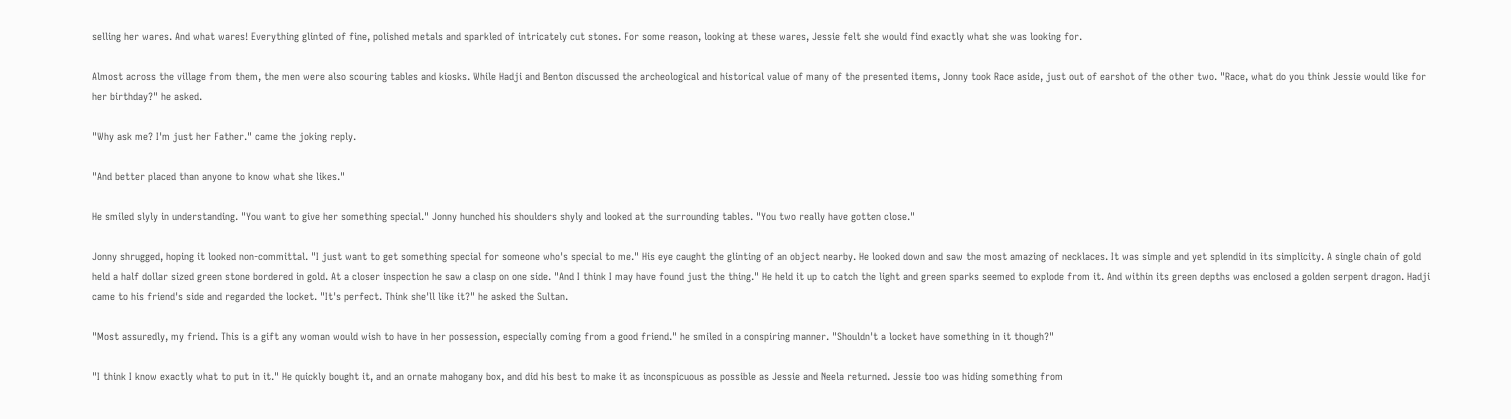selling her wares. And what wares! Everything glinted of fine, polished metals and sparkled of intricately cut stones. For some reason, looking at these wares, Jessie felt she would find exactly what she was looking for.

Almost across the village from them, the men were also scouring tables and kiosks. While Hadji and Benton discussed the archeological and historical value of many of the presented items, Jonny took Race aside, just out of earshot of the other two. "Race, what do you think Jessie would like for her birthday?" he asked.

"Why ask me? I'm just her Father." came the joking reply.

"And better placed than anyone to know what she likes."

He smiled slyly in understanding. "You want to give her something special." Jonny hunched his shoulders shyly and looked at the surrounding tables. "You two really have gotten close."

Jonny shrugged, hoping it looked non-committal. "I just want to get something special for someone who's special to me." His eye caught the glinting of an object nearby. He looked down and saw the most amazing of necklaces. It was simple and yet splendid in its simplicity. A single chain of gold held a half dollar sized green stone bordered in gold. At a closer inspection he saw a clasp on one side. "And I think I may have found just the thing." He held it up to catch the light and green sparks seemed to explode from it. And within its green depths was enclosed a golden serpent dragon. Hadji came to his friend's side and regarded the locket. "It's perfect. Think she'll like it?" he asked the Sultan.

"Most assuredly, my friend. This is a gift any woman would wish to have in her possession, especially coming from a good friend." he smiled in a conspiring manner. "Shouldn't a locket have something in it though?"

"I think I know exactly what to put in it." He quickly bought it, and an ornate mahogany box, and did his best to make it as inconspicuous as possible as Jessie and Neela returned. Jessie too was hiding something from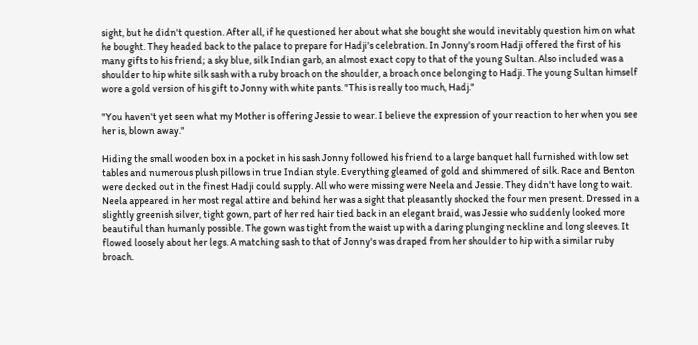sight, but he didn't question. After all, if he questioned her about what she bought she would inevitably question him on what he bought. They headed back to the palace to prepare for Hadji's celebration. In Jonny's room Hadji offered the first of his many gifts to his friend; a sky blue, silk Indian garb, an almost exact copy to that of the young Sultan. Also included was a shoulder to hip white silk sash with a ruby broach on the shoulder, a broach once belonging to Hadji. The young Sultan himself wore a gold version of his gift to Jonny with white pants. "This is really too much, Hadj."

"You haven't yet seen what my Mother is offering Jessie to wear. I believe the expression of your reaction to her when you see her is, blown away."

Hiding the small wooden box in a pocket in his sash Jonny followed his friend to a large banquet hall furnished with low set tables and numerous plush pillows in true Indian style. Everything gleamed of gold and shimmered of silk. Race and Benton were decked out in the finest Hadji could supply. All who were missing were Neela and Jessie. They didn't have long to wait. Neela appeared in her most regal attire and behind her was a sight that pleasantly shocked the four men present. Dressed in a slightly greenish silver, tight gown, part of her red hair tied back in an elegant braid, was Jessie who suddenly looked more beautiful than humanly possible. The gown was tight from the waist up with a daring plunging neckline and long sleeves. It flowed loosely about her legs. A matching sash to that of Jonny's was draped from her shoulder to hip with a similar ruby broach.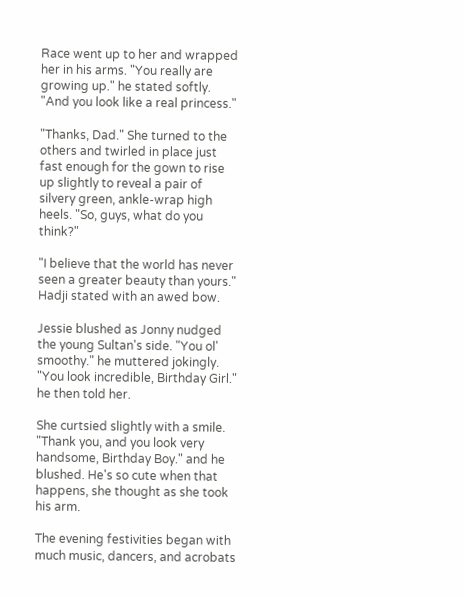Race went up to her and wrapped her in his arms. "You really are growing up." he stated softly. "And you look like a real princess."

"Thanks, Dad." She turned to the others and twirled in place just fast enough for the gown to rise up slightly to reveal a pair of silvery green, ankle-wrap high heels. "So, guys, what do you think?"

"I believe that the world has never seen a greater beauty than yours." Hadji stated with an awed bow.

Jessie blushed as Jonny nudged the young Sultan's side. "You ol' smoothy." he muttered jokingly. "You look incredible, Birthday Girl." he then told her.

She curtsied slightly with a smile. "Thank you, and you look very handsome, Birthday Boy." and he blushed. He's so cute when that happens, she thought as she took his arm.

The evening festivities began with much music, dancers, and acrobats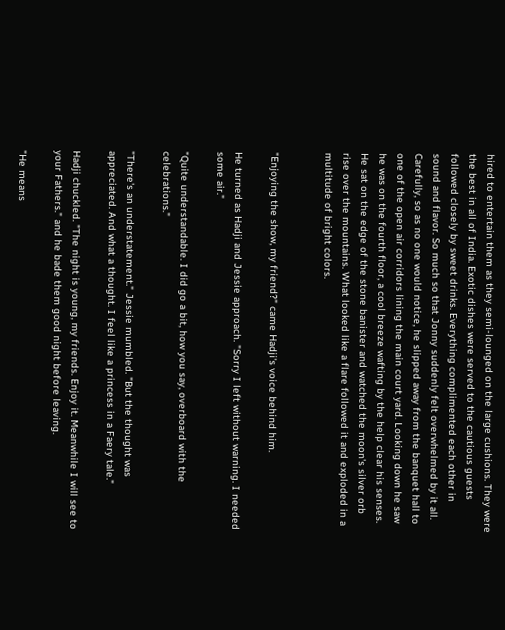hired to entertain them as they semi-lounged on the large cushions. They were the best in all of India. Exotic dishes were served to the cautious guests followed closely by sweet drinks. Everything complimented each other in sound and flavor. So much so that Jonny suddenly felt overwhelmed by it all. Carefully, so as no one would notice, he slipped away from the banquet hall to one of the open air corridors lining the main court yard. Looking down he saw he was on the fourth floor, a cool breeze wafting by the help clear his senses. He sat on the edge of the stone banister and watched the moon's silver orb rise over the mountains. What looked like a flare followed it and exploded in a multitude of bright colors.


"Enjoying the show, my friend?" came Hadji's voice behind him.

He turned as Hadji and Jessie approach. "Sorry I left without warning. I needed some air."

"Quite understandable. I did go a bit, how you say, overboard with the celebrations."

"There's an understatement." Jessie mumbled. "But the thought was appreciated. And what a thought. I feel like a princess in a Faery tale."

Hadji chuckled. "The night is young, my friends. Enjoy it. Meanwhile I will see to your Fathers." and he bade them good night before leaving.

"He means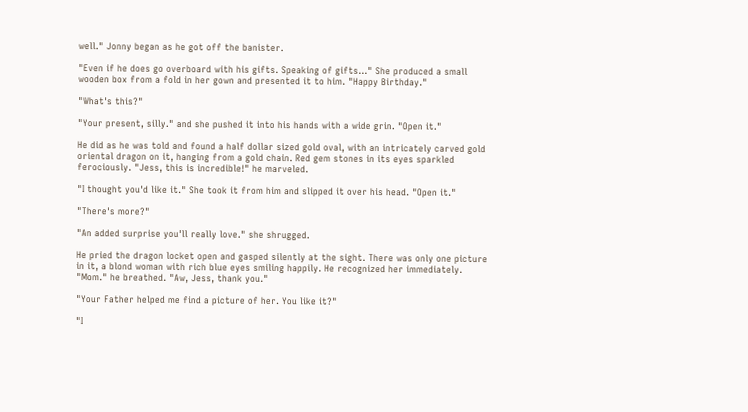well." Jonny began as he got off the banister.

"Even if he does go overboard with his gifts. Speaking of gifts..." She produced a small wooden box from a fold in her gown and presented it to him. "Happy Birthday."

"What's this?"

"Your present, silly." and she pushed it into his hands with a wide grin. "Open it."

He did as he was told and found a half dollar sized gold oval, with an intricately carved gold oriental dragon on it, hanging from a gold chain. Red gem stones in its eyes sparkled ferociously. "Jess, this is incredible!" he marveled.

"I thought you'd like it." She took it from him and slipped it over his head. "Open it."

"There's more?"

"An added surprise you'll really love." she shrugged.

He pried the dragon locket open and gasped silently at the sight. There was only one picture in it, a blond woman with rich blue eyes smiling happily. He recognized her immediately. "Mom." he breathed. "Aw, Jess, thank you."

"Your Father helped me find a picture of her. You like it?"

"I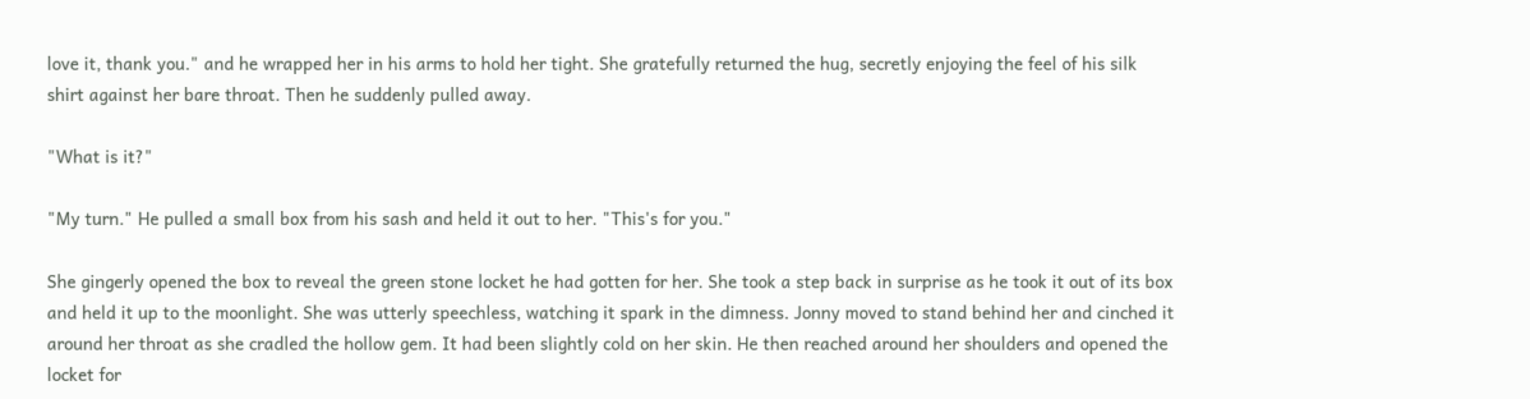love it, thank you." and he wrapped her in his arms to hold her tight. She gratefully returned the hug, secretly enjoying the feel of his silk shirt against her bare throat. Then he suddenly pulled away.

"What is it?"

"My turn." He pulled a small box from his sash and held it out to her. "This's for you."

She gingerly opened the box to reveal the green stone locket he had gotten for her. She took a step back in surprise as he took it out of its box and held it up to the moonlight. She was utterly speechless, watching it spark in the dimness. Jonny moved to stand behind her and cinched it around her throat as she cradled the hollow gem. It had been slightly cold on her skin. He then reached around her shoulders and opened the locket for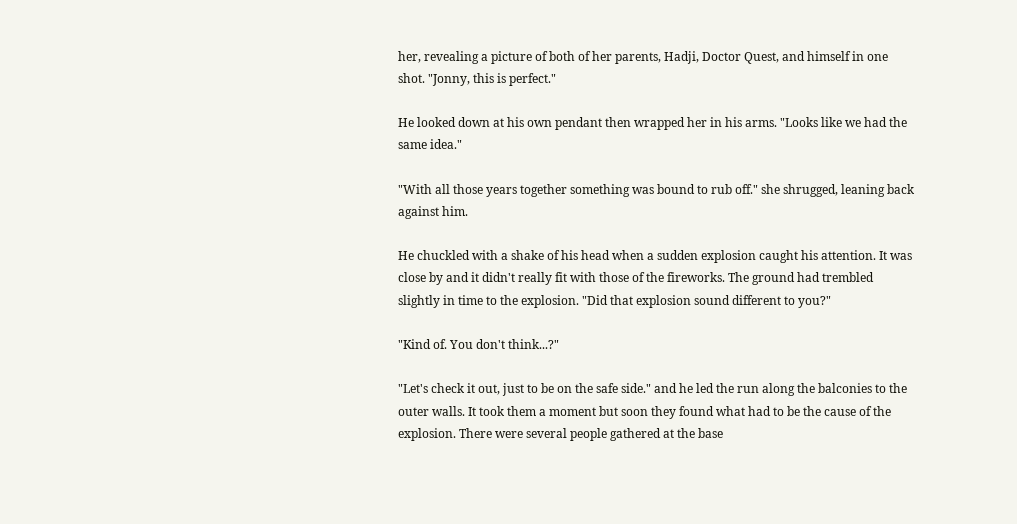her, revealing a picture of both of her parents, Hadji, Doctor Quest, and himself in one shot. "Jonny, this is perfect."

He looked down at his own pendant then wrapped her in his arms. "Looks like we had the same idea."

"With all those years together something was bound to rub off." she shrugged, leaning back against him.

He chuckled with a shake of his head when a sudden explosion caught his attention. It was close by and it didn't really fit with those of the fireworks. The ground had trembled slightly in time to the explosion. "Did that explosion sound different to you?"

"Kind of. You don't think...?"

"Let's check it out, just to be on the safe side." and he led the run along the balconies to the outer walls. It took them a moment but soon they found what had to be the cause of the explosion. There were several people gathered at the base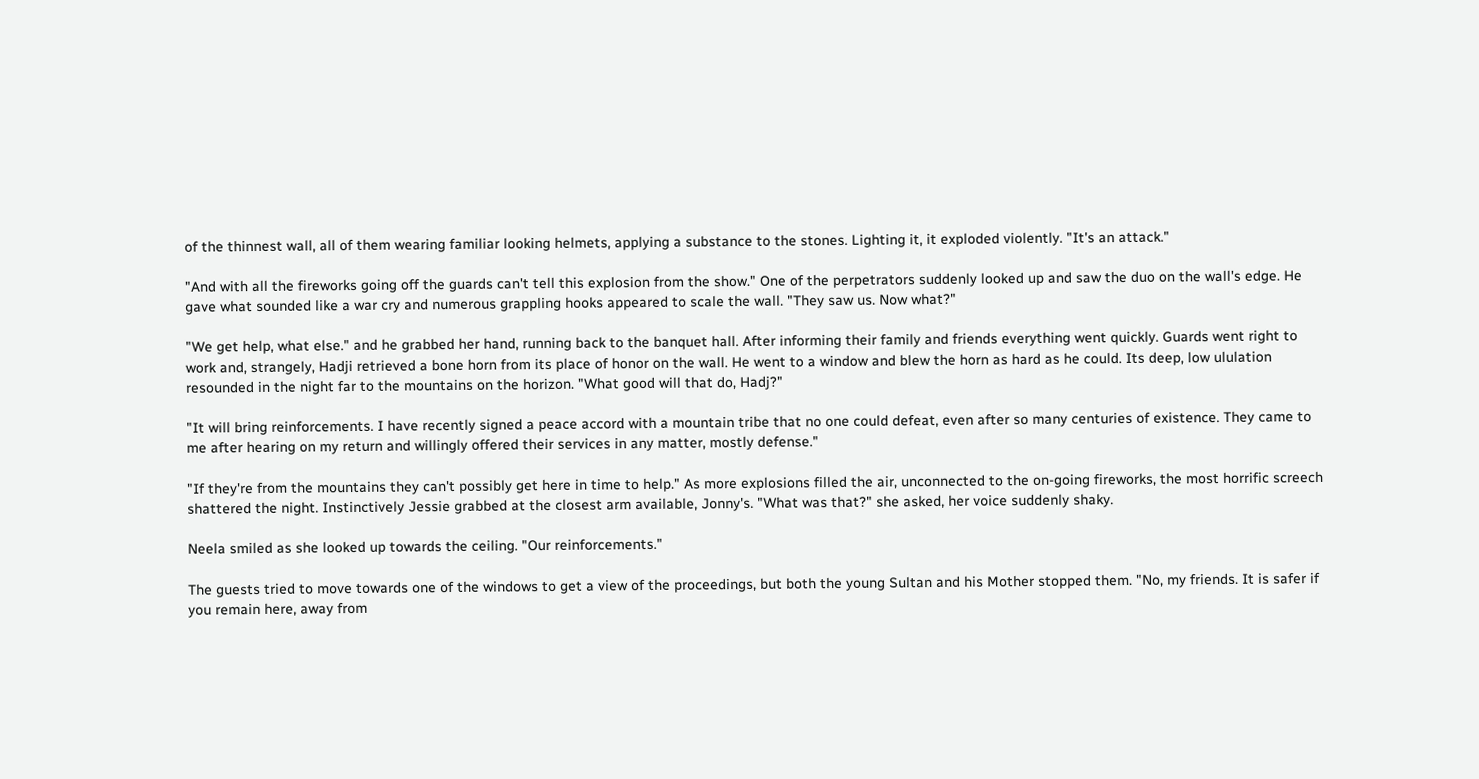of the thinnest wall, all of them wearing familiar looking helmets, applying a substance to the stones. Lighting it, it exploded violently. "It's an attack."

"And with all the fireworks going off the guards can't tell this explosion from the show." One of the perpetrators suddenly looked up and saw the duo on the wall's edge. He gave what sounded like a war cry and numerous grappling hooks appeared to scale the wall. "They saw us. Now what?"

"We get help, what else." and he grabbed her hand, running back to the banquet hall. After informing their family and friends everything went quickly. Guards went right to work and, strangely, Hadji retrieved a bone horn from its place of honor on the wall. He went to a window and blew the horn as hard as he could. Its deep, low ululation resounded in the night far to the mountains on the horizon. "What good will that do, Hadj?"

"It will bring reinforcements. I have recently signed a peace accord with a mountain tribe that no one could defeat, even after so many centuries of existence. They came to me after hearing on my return and willingly offered their services in any matter, mostly defense."

"If they're from the mountains they can't possibly get here in time to help." As more explosions filled the air, unconnected to the on-going fireworks, the most horrific screech shattered the night. Instinctively Jessie grabbed at the closest arm available, Jonny's. "What was that?" she asked, her voice suddenly shaky.

Neela smiled as she looked up towards the ceiling. "Our reinforcements."

The guests tried to move towards one of the windows to get a view of the proceedings, but both the young Sultan and his Mother stopped them. "No, my friends. It is safer if you remain here, away from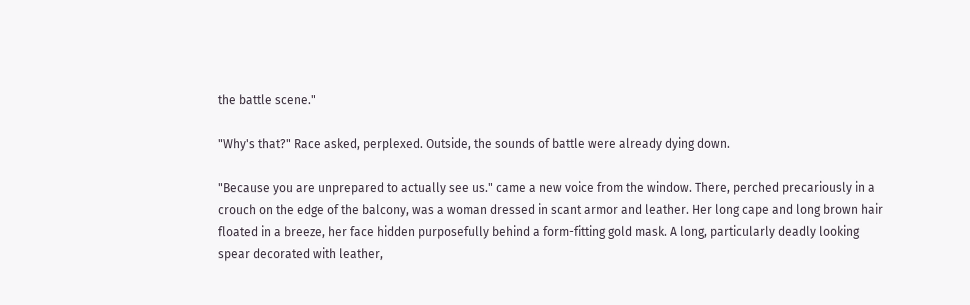the battle scene."

"Why's that?" Race asked, perplexed. Outside, the sounds of battle were already dying down.

"Because you are unprepared to actually see us." came a new voice from the window. There, perched precariously in a crouch on the edge of the balcony, was a woman dressed in scant armor and leather. Her long cape and long brown hair floated in a breeze, her face hidden purposefully behind a form-fitting gold mask. A long, particularly deadly looking spear decorated with leather,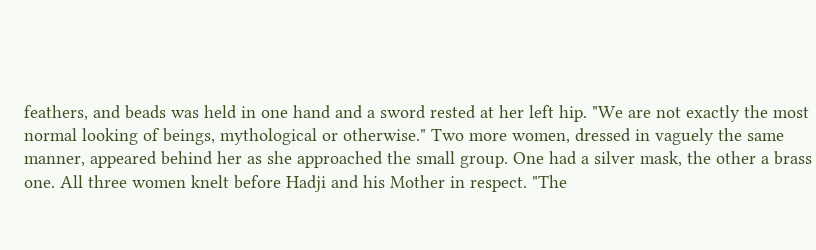feathers, and beads was held in one hand and a sword rested at her left hip. "We are not exactly the most normal looking of beings, mythological or otherwise." Two more women, dressed in vaguely the same manner, appeared behind her as she approached the small group. One had a silver mask, the other a brass one. All three women knelt before Hadji and his Mother in respect. "The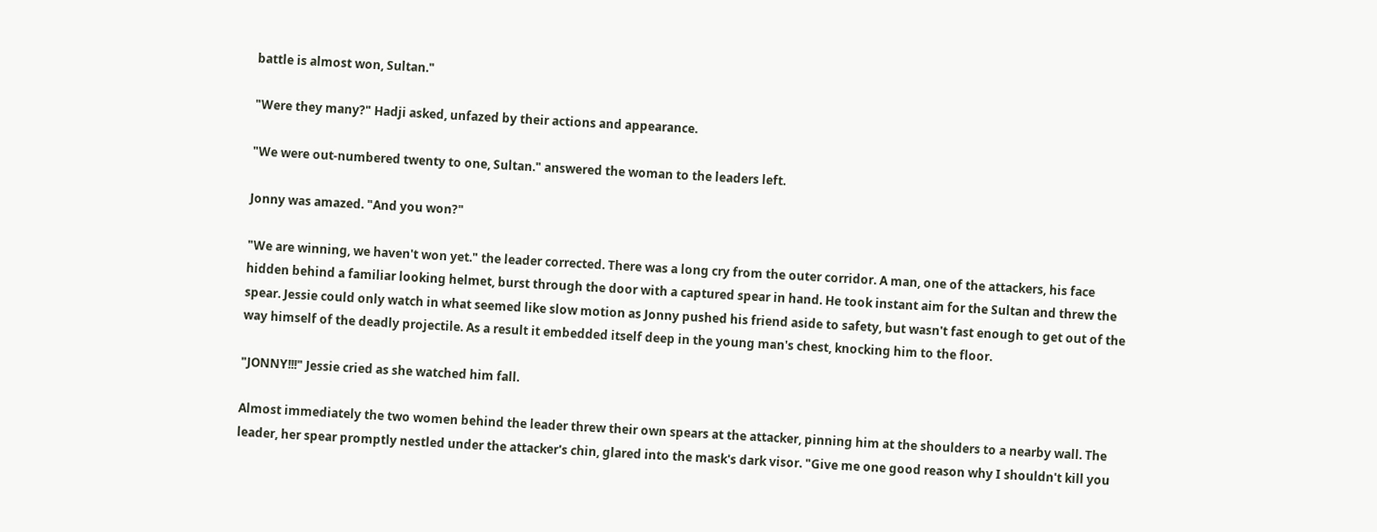battle is almost won, Sultan."

"Were they many?" Hadji asked, unfazed by their actions and appearance.

"We were out-numbered twenty to one, Sultan." answered the woman to the leaders left.

Jonny was amazed. "And you won?"

"We are winning, we haven't won yet." the leader corrected. There was a long cry from the outer corridor. A man, one of the attackers, his face hidden behind a familiar looking helmet, burst through the door with a captured spear in hand. He took instant aim for the Sultan and threw the spear. Jessie could only watch in what seemed like slow motion as Jonny pushed his friend aside to safety, but wasn't fast enough to get out of the way himself of the deadly projectile. As a result it embedded itself deep in the young man's chest, knocking him to the floor.

"JONNY!!!" Jessie cried as she watched him fall.

Almost immediately the two women behind the leader threw their own spears at the attacker, pinning him at the shoulders to a nearby wall. The leader, her spear promptly nestled under the attacker's chin, glared into the mask's dark visor. "Give me one good reason why I shouldn't kill you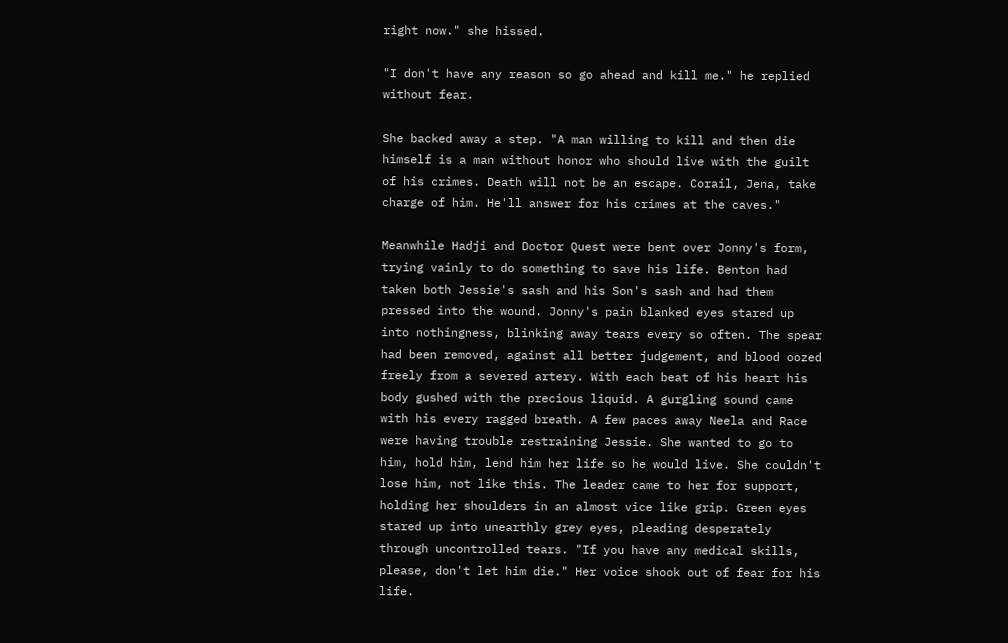right now." she hissed.

"I don't have any reason so go ahead and kill me." he replied without fear.

She backed away a step. "A man willing to kill and then die himself is a man without honor who should live with the guilt of his crimes. Death will not be an escape. Corail, Jena, take charge of him. He'll answer for his crimes at the caves."

Meanwhile Hadji and Doctor Quest were bent over Jonny's form, trying vainly to do something to save his life. Benton had taken both Jessie's sash and his Son's sash and had them pressed into the wound. Jonny's pain blanked eyes stared up into nothingness, blinking away tears every so often. The spear had been removed, against all better judgement, and blood oozed freely from a severed artery. With each beat of his heart his body gushed with the precious liquid. A gurgling sound came with his every ragged breath. A few paces away Neela and Race were having trouble restraining Jessie. She wanted to go to him, hold him, lend him her life so he would live. She couldn't lose him, not like this. The leader came to her for support, holding her shoulders in an almost vice like grip. Green eyes stared up into unearthly grey eyes, pleading desperately through uncontrolled tears. "If you have any medical skills, please, don't let him die." Her voice shook out of fear for his life.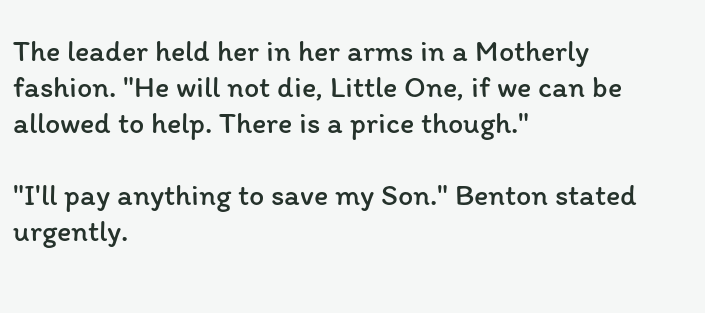The leader held her in her arms in a Motherly fashion. "He will not die, Little One, if we can be allowed to help. There is a price though."

"I'll pay anything to save my Son." Benton stated urgently.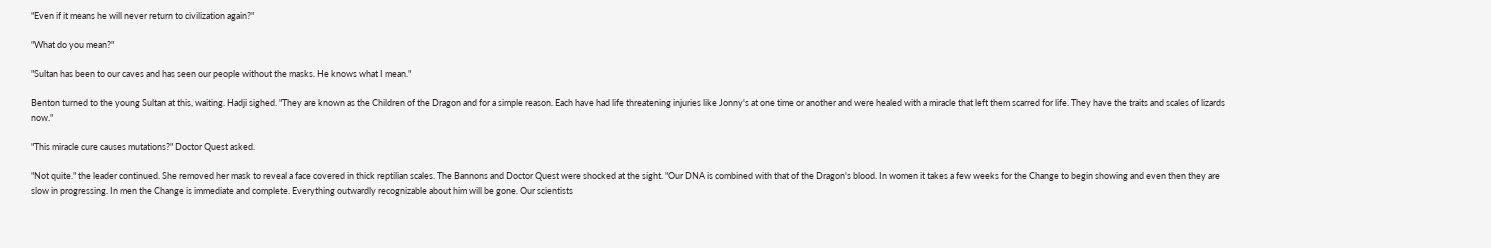"Even if it means he will never return to civilization again?"

"What do you mean?"

"Sultan has been to our caves and has seen our people without the masks. He knows what I mean."

Benton turned to the young Sultan at this, waiting. Hadji sighed. "They are known as the Children of the Dragon and for a simple reason. Each have had life threatening injuries like Jonny's at one time or another and were healed with a miracle that left them scarred for life. They have the traits and scales of lizards now."

"This miracle cure causes mutations?" Doctor Quest asked.

"Not quite." the leader continued. She removed her mask to reveal a face covered in thick reptilian scales. The Bannons and Doctor Quest were shocked at the sight. "Our DNA is combined with that of the Dragon's blood. In women it takes a few weeks for the Change to begin showing and even then they are slow in progressing. In men the Change is immediate and complete. Everything outwardly recognizable about him will be gone. Our scientists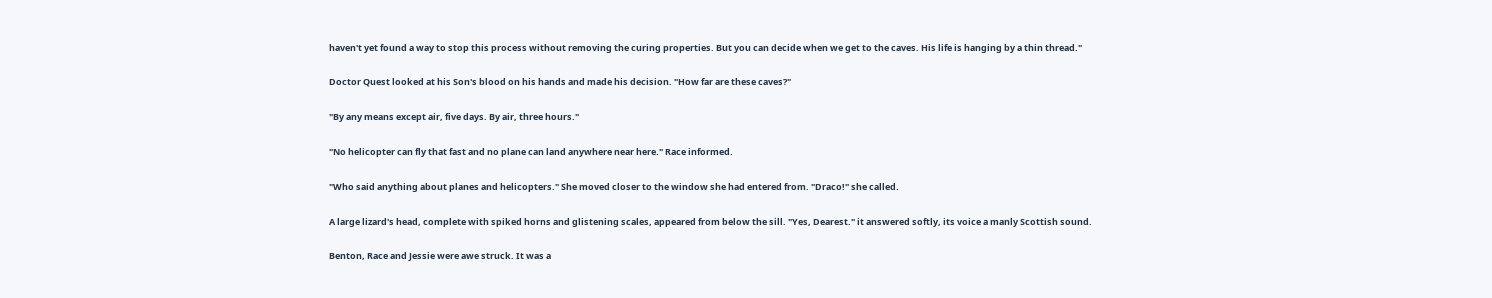haven't yet found a way to stop this process without removing the curing properties. But you can decide when we get to the caves. His life is hanging by a thin thread."

Doctor Quest looked at his Son's blood on his hands and made his decision. "How far are these caves?"

"By any means except air, five days. By air, three hours."

"No helicopter can fly that fast and no plane can land anywhere near here." Race informed.

"Who said anything about planes and helicopters." She moved closer to the window she had entered from. "Draco!" she called.

A large lizard's head, complete with spiked horns and glistening scales, appeared from below the sill. "Yes, Dearest." it answered softly, its voice a manly Scottish sound.

Benton, Race and Jessie were awe struck. It was a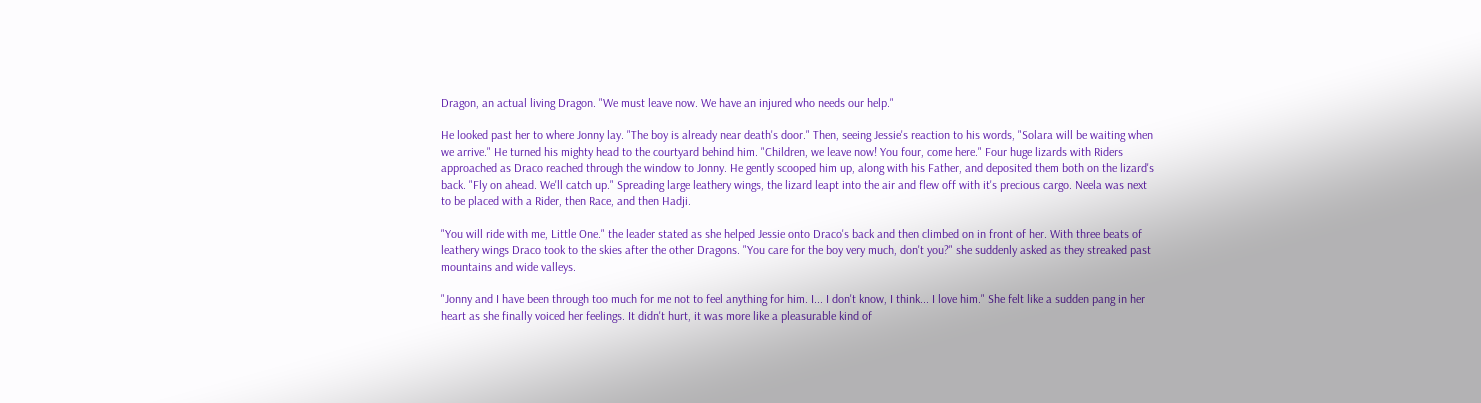Dragon, an actual living Dragon. "We must leave now. We have an injured who needs our help."

He looked past her to where Jonny lay. "The boy is already near death's door." Then, seeing Jessie's reaction to his words, "Solara will be waiting when we arrive." He turned his mighty head to the courtyard behind him. "Children, we leave now! You four, come here." Four huge lizards with Riders approached as Draco reached through the window to Jonny. He gently scooped him up, along with his Father, and deposited them both on the lizard's back. "Fly on ahead. We'll catch up." Spreading large leathery wings, the lizard leapt into the air and flew off with it's precious cargo. Neela was next to be placed with a Rider, then Race, and then Hadji.

"You will ride with me, Little One." the leader stated as she helped Jessie onto Draco's back and then climbed on in front of her. With three beats of leathery wings Draco took to the skies after the other Dragons. "You care for the boy very much, don't you?" she suddenly asked as they streaked past mountains and wide valleys.

"Jonny and I have been through too much for me not to feel anything for him. I... I don't know, I think... I love him." She felt like a sudden pang in her heart as she finally voiced her feelings. It didn't hurt, it was more like a pleasurable kind of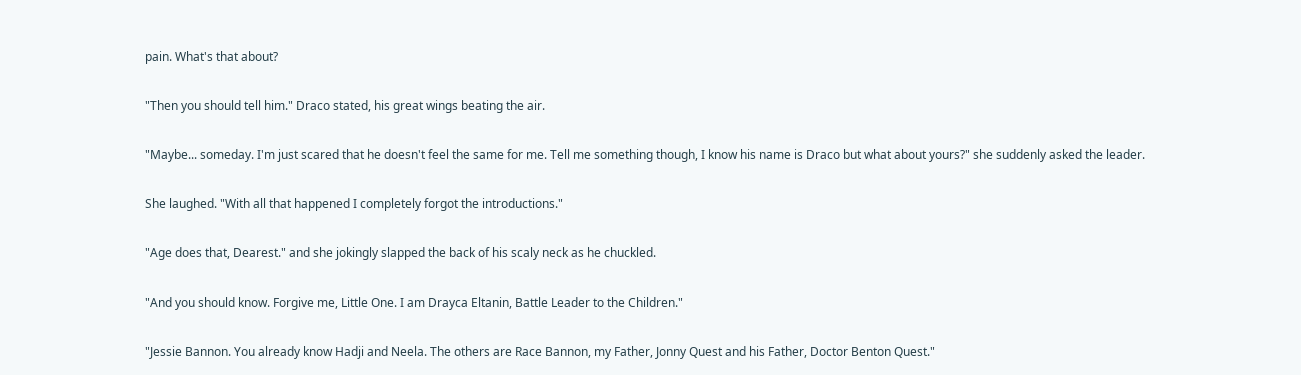pain. What's that about?

"Then you should tell him." Draco stated, his great wings beating the air.

"Maybe... someday. I'm just scared that he doesn't feel the same for me. Tell me something though, I know his name is Draco but what about yours?" she suddenly asked the leader.

She laughed. "With all that happened I completely forgot the introductions."

"Age does that, Dearest." and she jokingly slapped the back of his scaly neck as he chuckled.

"And you should know. Forgive me, Little One. I am Drayca Eltanin, Battle Leader to the Children."

"Jessie Bannon. You already know Hadji and Neela. The others are Race Bannon, my Father, Jonny Quest and his Father, Doctor Benton Quest."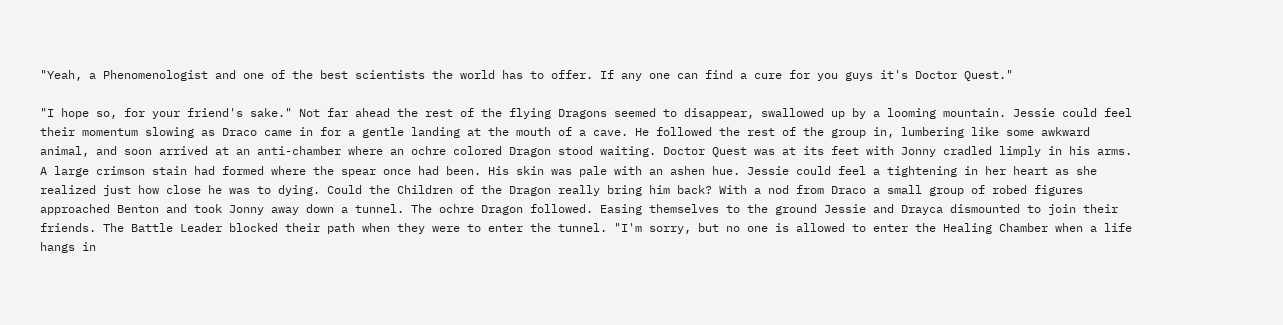"Yeah, a Phenomenologist and one of the best scientists the world has to offer. If any one can find a cure for you guys it's Doctor Quest."

"I hope so, for your friend's sake." Not far ahead the rest of the flying Dragons seemed to disappear, swallowed up by a looming mountain. Jessie could feel their momentum slowing as Draco came in for a gentle landing at the mouth of a cave. He followed the rest of the group in, lumbering like some awkward animal, and soon arrived at an anti-chamber where an ochre colored Dragon stood waiting. Doctor Quest was at its feet with Jonny cradled limply in his arms. A large crimson stain had formed where the spear once had been. His skin was pale with an ashen hue. Jessie could feel a tightening in her heart as she realized just how close he was to dying. Could the Children of the Dragon really bring him back? With a nod from Draco a small group of robed figures approached Benton and took Jonny away down a tunnel. The ochre Dragon followed. Easing themselves to the ground Jessie and Drayca dismounted to join their friends. The Battle Leader blocked their path when they were to enter the tunnel. "I'm sorry, but no one is allowed to enter the Healing Chamber when a life hangs in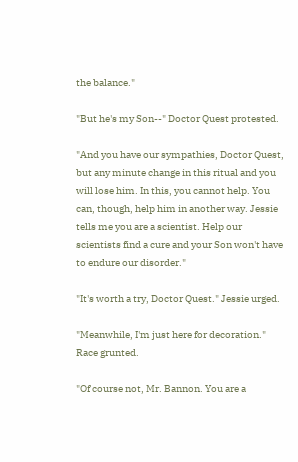the balance."

"But he's my Son--" Doctor Quest protested.

"And you have our sympathies, Doctor Quest, but any minute change in this ritual and you will lose him. In this, you cannot help. You can, though, help him in another way. Jessie tells me you are a scientist. Help our scientists find a cure and your Son won't have to endure our disorder."

"It's worth a try, Doctor Quest." Jessie urged.

"Meanwhile, I'm just here for decoration." Race grunted.

"Of course not, Mr. Bannon. You are a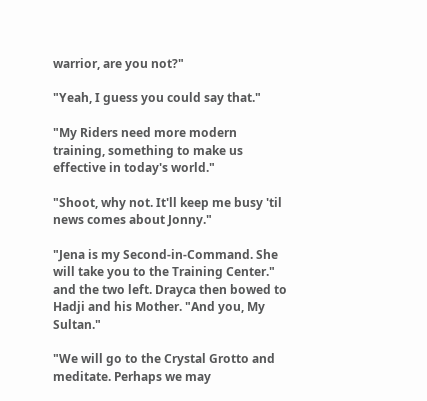warrior, are you not?"

"Yeah, I guess you could say that."

"My Riders need more modern training, something to make us effective in today's world."

"Shoot, why not. It'll keep me busy 'til news comes about Jonny."

"Jena is my Second-in-Command. She will take you to the Training Center." and the two left. Drayca then bowed to Hadji and his Mother. "And you, My Sultan."

"We will go to the Crystal Grotto and meditate. Perhaps we may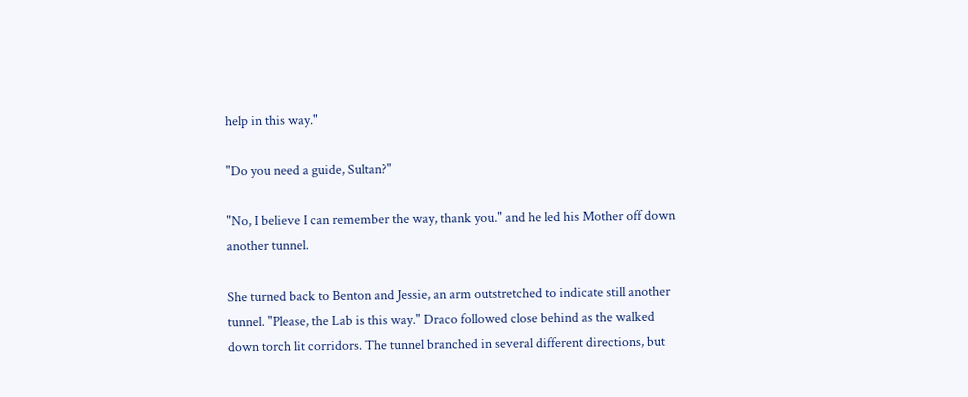help in this way."

"Do you need a guide, Sultan?"

"No, I believe I can remember the way, thank you." and he led his Mother off down another tunnel.

She turned back to Benton and Jessie, an arm outstretched to indicate still another tunnel. "Please, the Lab is this way." Draco followed close behind as the walked down torch lit corridors. The tunnel branched in several different directions, but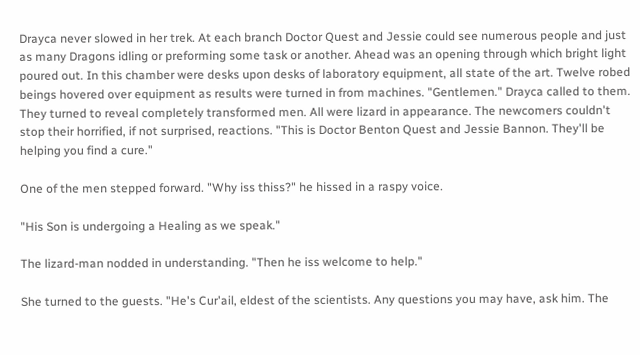Drayca never slowed in her trek. At each branch Doctor Quest and Jessie could see numerous people and just as many Dragons idling or preforming some task or another. Ahead was an opening through which bright light poured out. In this chamber were desks upon desks of laboratory equipment, all state of the art. Twelve robed beings hovered over equipment as results were turned in from machines. "Gentlemen." Drayca called to them. They turned to reveal completely transformed men. All were lizard in appearance. The newcomers couldn't stop their horrified, if not surprised, reactions. "This is Doctor Benton Quest and Jessie Bannon. They'll be helping you find a cure."

One of the men stepped forward. "Why iss thiss?" he hissed in a raspy voice.

"His Son is undergoing a Healing as we speak."

The lizard-man nodded in understanding. "Then he iss welcome to help."

She turned to the guests. "He's Cur'ail, eldest of the scientists. Any questions you may have, ask him. The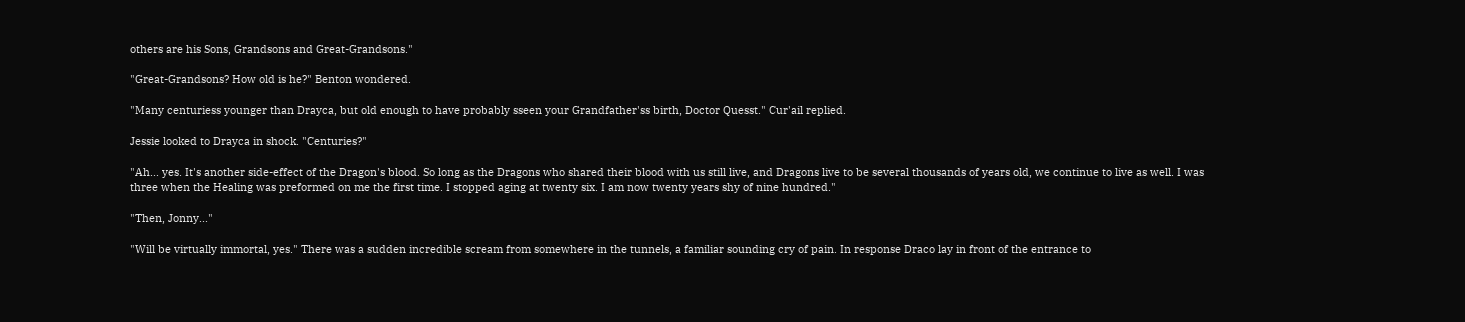others are his Sons, Grandsons and Great-Grandsons."

"Great-Grandsons? How old is he?" Benton wondered.

"Many centuriess younger than Drayca, but old enough to have probably sseen your Grandfather'ss birth, Doctor Quesst." Cur'ail replied.

Jessie looked to Drayca in shock. "Centuries?"

"Ah... yes. It's another side-effect of the Dragon's blood. So long as the Dragons who shared their blood with us still live, and Dragons live to be several thousands of years old, we continue to live as well. I was three when the Healing was preformed on me the first time. I stopped aging at twenty six. I am now twenty years shy of nine hundred."

"Then, Jonny..."

"Will be virtually immortal, yes." There was a sudden incredible scream from somewhere in the tunnels, a familiar sounding cry of pain. In response Draco lay in front of the entrance to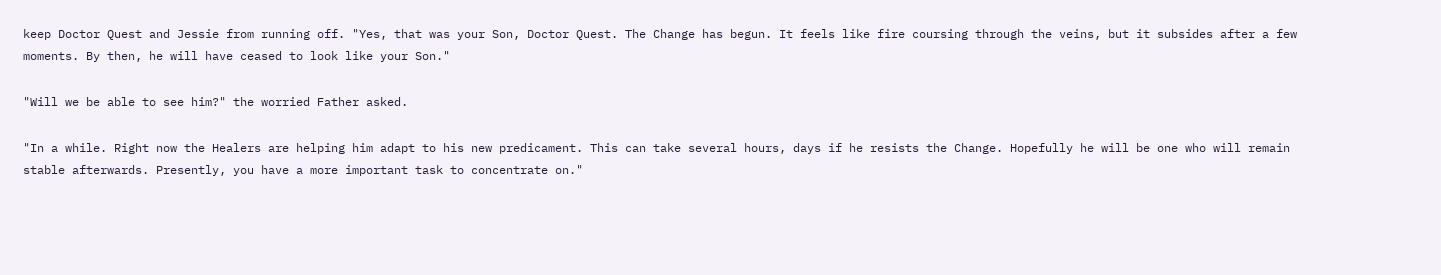keep Doctor Quest and Jessie from running off. "Yes, that was your Son, Doctor Quest. The Change has begun. It feels like fire coursing through the veins, but it subsides after a few moments. By then, he will have ceased to look like your Son."

"Will we be able to see him?" the worried Father asked.

"In a while. Right now the Healers are helping him adapt to his new predicament. This can take several hours, days if he resists the Change. Hopefully he will be one who will remain stable afterwards. Presently, you have a more important task to concentrate on."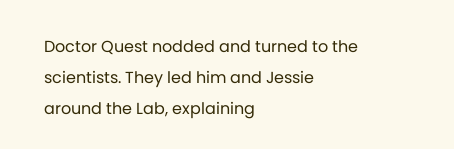Doctor Quest nodded and turned to the scientists. They led him and Jessie around the Lab, explaining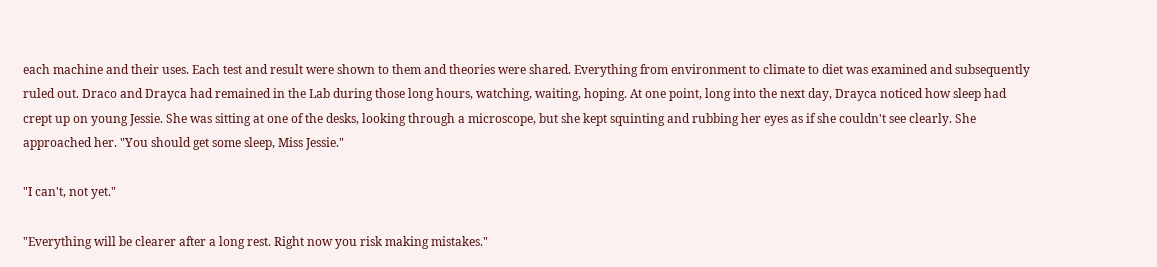each machine and their uses. Each test and result were shown to them and theories were shared. Everything from environment to climate to diet was examined and subsequently ruled out. Draco and Drayca had remained in the Lab during those long hours, watching, waiting, hoping. At one point, long into the next day, Drayca noticed how sleep had crept up on young Jessie. She was sitting at one of the desks, looking through a microscope, but she kept squinting and rubbing her eyes as if she couldn't see clearly. She approached her. "You should get some sleep, Miss Jessie."

"I can't, not yet."

"Everything will be clearer after a long rest. Right now you risk making mistakes."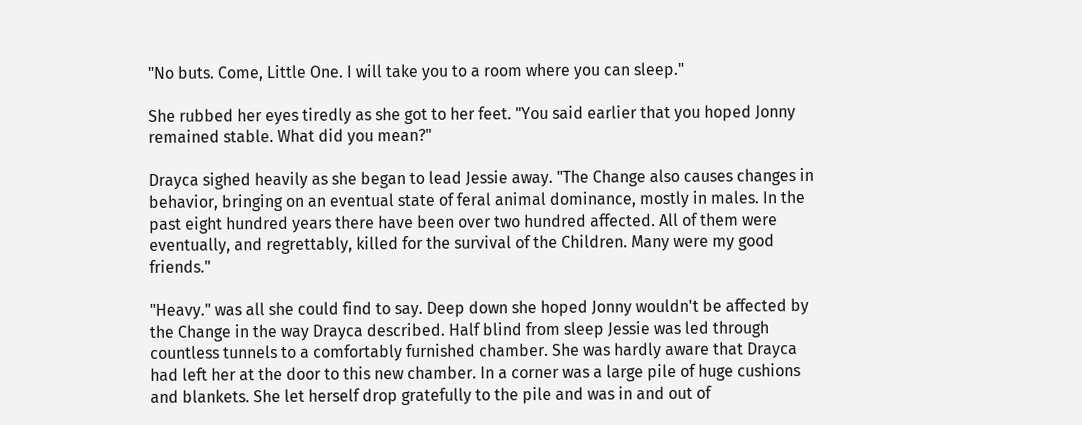"No buts. Come, Little One. I will take you to a room where you can sleep."

She rubbed her eyes tiredly as she got to her feet. "You said earlier that you hoped Jonny remained stable. What did you mean?"

Drayca sighed heavily as she began to lead Jessie away. "The Change also causes changes in behavior, bringing on an eventual state of feral animal dominance, mostly in males. In the past eight hundred years there have been over two hundred affected. All of them were eventually, and regrettably, killed for the survival of the Children. Many were my good friends."

"Heavy." was all she could find to say. Deep down she hoped Jonny wouldn't be affected by the Change in the way Drayca described. Half blind from sleep Jessie was led through countless tunnels to a comfortably furnished chamber. She was hardly aware that Drayca had left her at the door to this new chamber. In a corner was a large pile of huge cushions and blankets. She let herself drop gratefully to the pile and was in and out of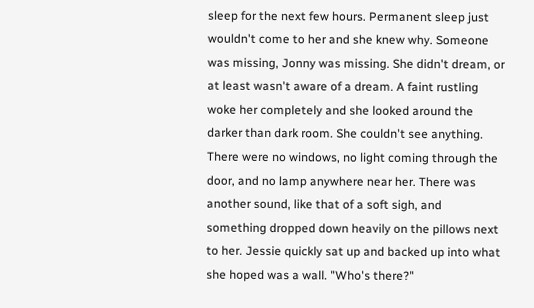sleep for the next few hours. Permanent sleep just wouldn't come to her and she knew why. Someone was missing, Jonny was missing. She didn't dream, or at least wasn't aware of a dream. A faint rustling woke her completely and she looked around the darker than dark room. She couldn't see anything. There were no windows, no light coming through the door, and no lamp anywhere near her. There was another sound, like that of a soft sigh, and something dropped down heavily on the pillows next to her. Jessie quickly sat up and backed up into what she hoped was a wall. "Who's there?"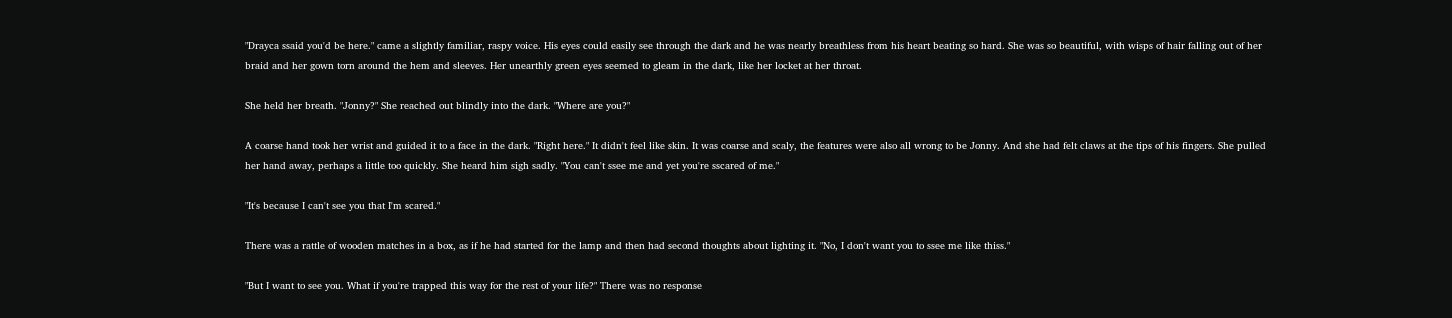"Drayca ssaid you'd be here." came a slightly familiar, raspy voice. His eyes could easily see through the dark and he was nearly breathless from his heart beating so hard. She was so beautiful, with wisps of hair falling out of her braid and her gown torn around the hem and sleeves. Her unearthly green eyes seemed to gleam in the dark, like her locket at her throat.

She held her breath. "Jonny?" She reached out blindly into the dark. "Where are you?"

A coarse hand took her wrist and guided it to a face in the dark. "Right here." It didn't feel like skin. It was coarse and scaly, the features were also all wrong to be Jonny. And she had felt claws at the tips of his fingers. She pulled her hand away, perhaps a little too quickly. She heard him sigh sadly. "You can't ssee me and yet you're sscared of me."

"It's because I can't see you that I'm scared."

There was a rattle of wooden matches in a box, as if he had started for the lamp and then had second thoughts about lighting it. "No, I don't want you to ssee me like thiss."

"But I want to see you. What if you're trapped this way for the rest of your life?" There was no response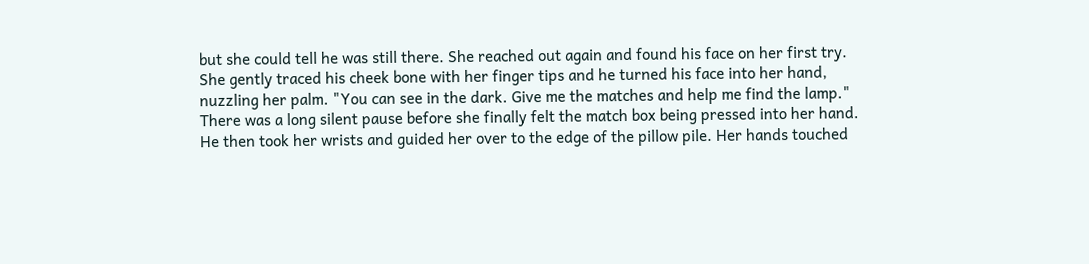but she could tell he was still there. She reached out again and found his face on her first try. She gently traced his cheek bone with her finger tips and he turned his face into her hand, nuzzling her palm. "You can see in the dark. Give me the matches and help me find the lamp." There was a long silent pause before she finally felt the match box being pressed into her hand. He then took her wrists and guided her over to the edge of the pillow pile. Her hands touched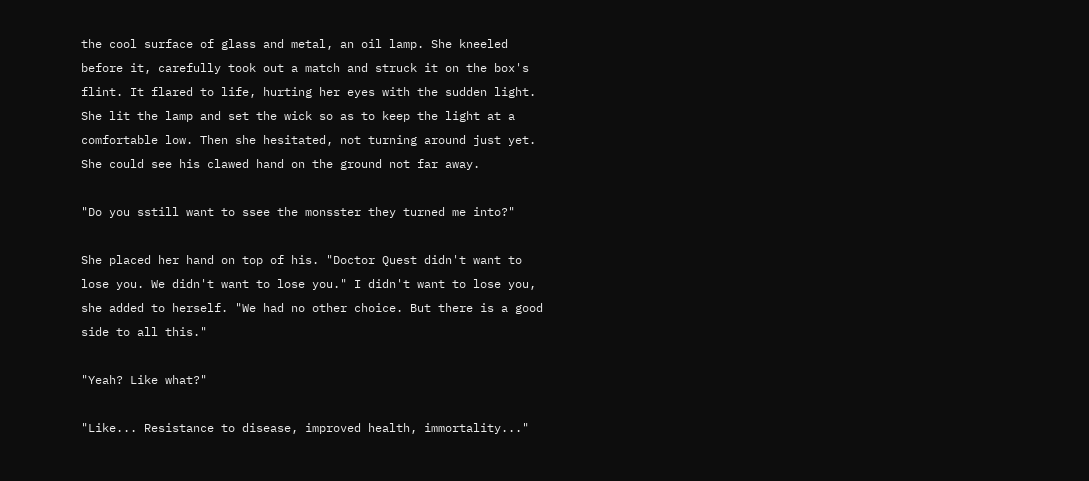the cool surface of glass and metal, an oil lamp. She kneeled before it, carefully took out a match and struck it on the box's flint. It flared to life, hurting her eyes with the sudden light. She lit the lamp and set the wick so as to keep the light at a comfortable low. Then she hesitated, not turning around just yet. She could see his clawed hand on the ground not far away.

"Do you sstill want to ssee the monsster they turned me into?"

She placed her hand on top of his. "Doctor Quest didn't want to lose you. We didn't want to lose you." I didn't want to lose you, she added to herself. "We had no other choice. But there is a good side to all this."

"Yeah? Like what?"

"Like... Resistance to disease, improved health, immortality..."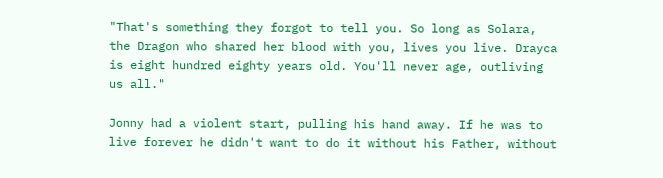"That's something they forgot to tell you. So long as Solara, the Dragon who shared her blood with you, lives you live. Drayca is eight hundred eighty years old. You'll never age, outliving us all."

Jonny had a violent start, pulling his hand away. If he was to live forever he didn't want to do it without his Father, without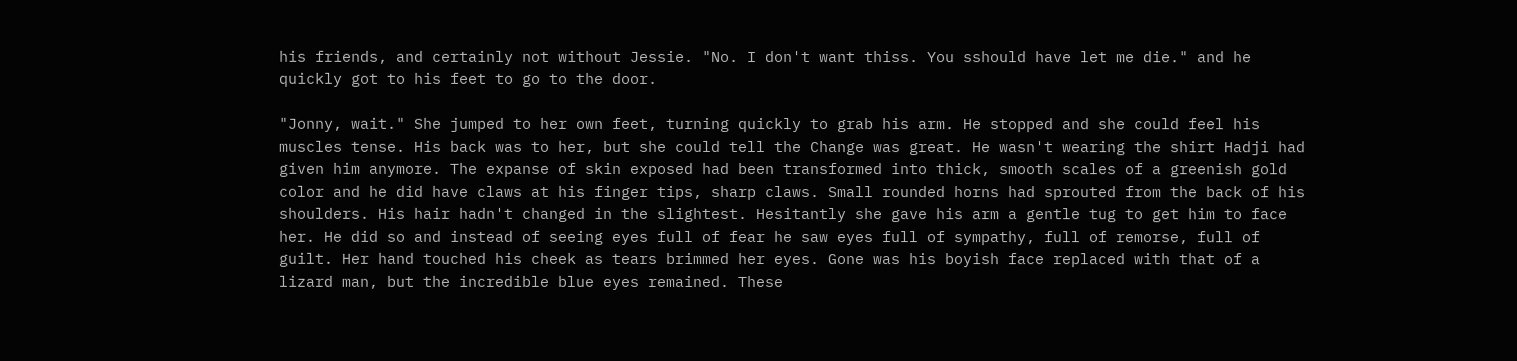his friends, and certainly not without Jessie. "No. I don't want thiss. You sshould have let me die." and he quickly got to his feet to go to the door.

"Jonny, wait." She jumped to her own feet, turning quickly to grab his arm. He stopped and she could feel his muscles tense. His back was to her, but she could tell the Change was great. He wasn't wearing the shirt Hadji had given him anymore. The expanse of skin exposed had been transformed into thick, smooth scales of a greenish gold color and he did have claws at his finger tips, sharp claws. Small rounded horns had sprouted from the back of his shoulders. His hair hadn't changed in the slightest. Hesitantly she gave his arm a gentle tug to get him to face her. He did so and instead of seeing eyes full of fear he saw eyes full of sympathy, full of remorse, full of guilt. Her hand touched his cheek as tears brimmed her eyes. Gone was his boyish face replaced with that of a lizard man, but the incredible blue eyes remained. These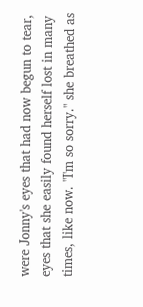were Jonny's eyes that had now begun to tear, eyes that she easily found herself lost in many times, like now. "I'm so sorry." she breathed as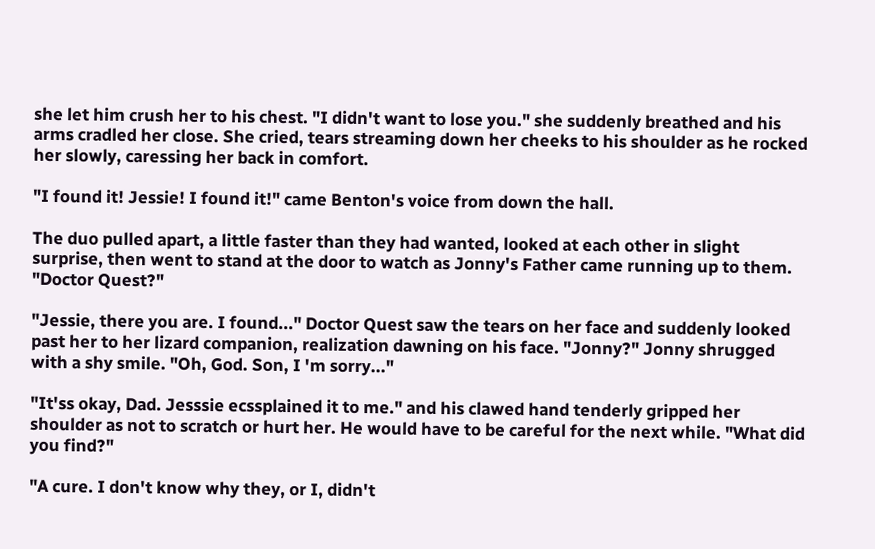she let him crush her to his chest. "I didn't want to lose you." she suddenly breathed and his arms cradled her close. She cried, tears streaming down her cheeks to his shoulder as he rocked her slowly, caressing her back in comfort.

"I found it! Jessie! I found it!" came Benton's voice from down the hall.

The duo pulled apart, a little faster than they had wanted, looked at each other in slight surprise, then went to stand at the door to watch as Jonny's Father came running up to them. "Doctor Quest?"

"Jessie, there you are. I found..." Doctor Quest saw the tears on her face and suddenly looked past her to her lizard companion, realization dawning on his face. "Jonny?" Jonny shrugged with a shy smile. "Oh, God. Son, I 'm sorry..."

"It'ss okay, Dad. Jesssie ecssplained it to me." and his clawed hand tenderly gripped her shoulder as not to scratch or hurt her. He would have to be careful for the next while. "What did you find?"

"A cure. I don't know why they, or I, didn't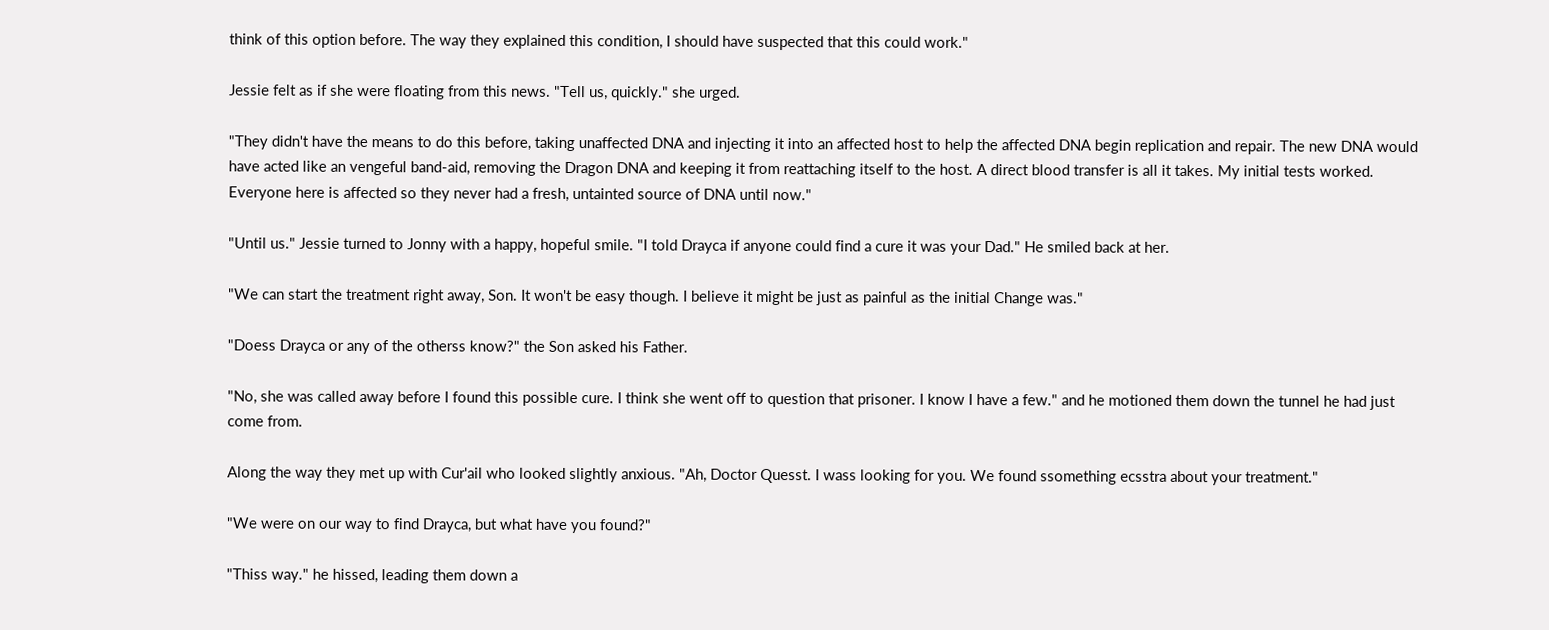think of this option before. The way they explained this condition, I should have suspected that this could work."

Jessie felt as if she were floating from this news. "Tell us, quickly." she urged.

"They didn't have the means to do this before, taking unaffected DNA and injecting it into an affected host to help the affected DNA begin replication and repair. The new DNA would have acted like an vengeful band-aid, removing the Dragon DNA and keeping it from reattaching itself to the host. A direct blood transfer is all it takes. My initial tests worked. Everyone here is affected so they never had a fresh, untainted source of DNA until now."

"Until us." Jessie turned to Jonny with a happy, hopeful smile. "I told Drayca if anyone could find a cure it was your Dad." He smiled back at her.

"We can start the treatment right away, Son. It won't be easy though. I believe it might be just as painful as the initial Change was."

"Doess Drayca or any of the otherss know?" the Son asked his Father.

"No, she was called away before I found this possible cure. I think she went off to question that prisoner. I know I have a few." and he motioned them down the tunnel he had just come from.

Along the way they met up with Cur'ail who looked slightly anxious. "Ah, Doctor Quesst. I wass looking for you. We found ssomething ecsstra about your treatment."

"We were on our way to find Drayca, but what have you found?"

"Thiss way." he hissed, leading them down a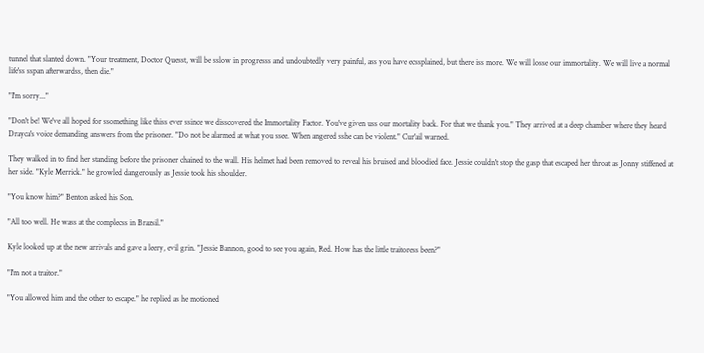tunnel that slanted down. "Your treatment, Doctor Quesst, will be sslow in progresss and undoubtedly very painful, ass you have ecssplained, but there iss more. We will losse our immortality. We will live a normal life'ss sspan afterwardss, then die."

"I'm sorry..."

"Don't be! We've all hoped for ssomething like thiss ever ssince we disscovered the Immortality Factor. You've given uss our mortality back. For that we thank you." They arrived at a deep chamber where they heard Drayca's voice demanding answers from the prisoner. "Do not be alarmed at what you ssee. When angered sshe can be violent." Cur'ail warned.

They walked in to find her standing before the prisoner chained to the wall. His helmet had been removed to reveal his bruised and bloodied face. Jessie couldn't stop the gasp that escaped her throat as Jonny stiffened at her side. "Kyle Merrick." he growled dangerously as Jessie took his shoulder.

"You know him?" Benton asked his Son.

"All too well. He wass at the complecss in Brazsil."

Kyle looked up at the new arrivals and gave a leery, evil grin. "Jessie Bannon, good to see you again, Red. How has the little traitoress been?"

"I'm not a traitor."

"You allowed him and the other to escape." he replied as he motioned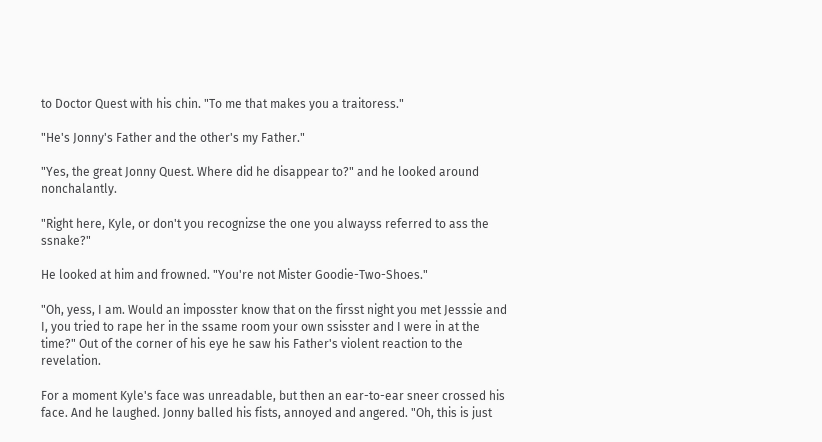to Doctor Quest with his chin. "To me that makes you a traitoress."

"He's Jonny's Father and the other's my Father."

"Yes, the great Jonny Quest. Where did he disappear to?" and he looked around nonchalantly.

"Right here, Kyle, or don't you recognizse the one you alwayss referred to ass the ssnake?"

He looked at him and frowned. "You're not Mister Goodie-Two-Shoes."

"Oh, yess, I am. Would an imposster know that on the firsst night you met Jesssie and I, you tried to rape her in the ssame room your own ssisster and I were in at the time?" Out of the corner of his eye he saw his Father's violent reaction to the revelation.

For a moment Kyle's face was unreadable, but then an ear-to-ear sneer crossed his face. And he laughed. Jonny balled his fists, annoyed and angered. "Oh, this is just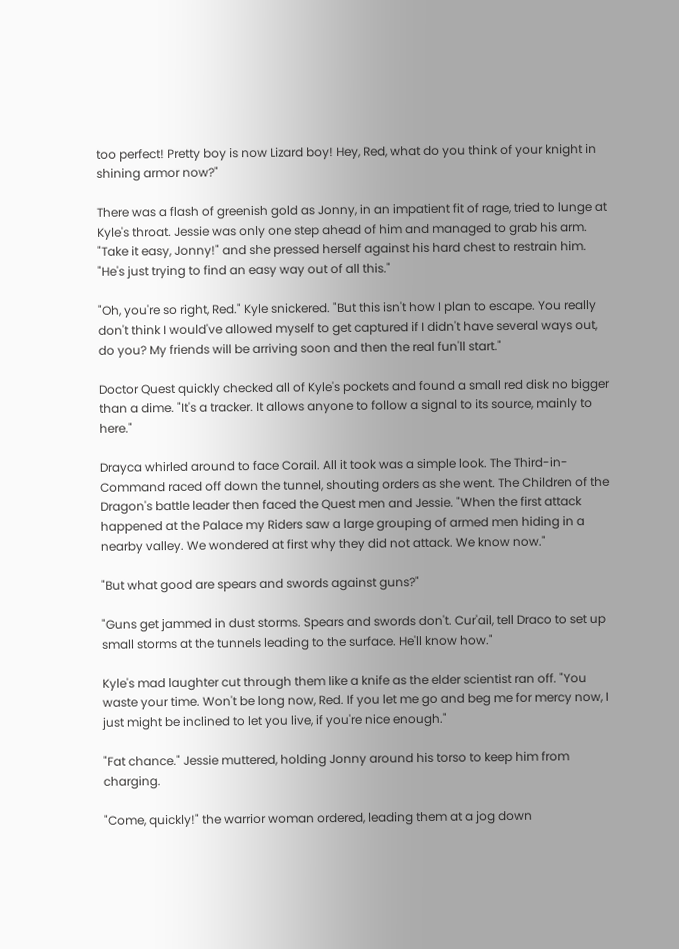too perfect! Pretty boy is now Lizard boy! Hey, Red, what do you think of your knight in shining armor now?"

There was a flash of greenish gold as Jonny, in an impatient fit of rage, tried to lunge at Kyle's throat. Jessie was only one step ahead of him and managed to grab his arm. "Take it easy, Jonny!" and she pressed herself against his hard chest to restrain him. "He's just trying to find an easy way out of all this."

"Oh, you're so right, Red." Kyle snickered. "But this isn't how I plan to escape. You really don't think I would've allowed myself to get captured if I didn't have several ways out, do you? My friends will be arriving soon and then the real fun'll start."

Doctor Quest quickly checked all of Kyle's pockets and found a small red disk no bigger than a dime. "It's a tracker. It allows anyone to follow a signal to its source, mainly to here."

Drayca whirled around to face Corail. All it took was a simple look. The Third-in-Command raced off down the tunnel, shouting orders as she went. The Children of the Dragon's battle leader then faced the Quest men and Jessie. "When the first attack happened at the Palace my Riders saw a large grouping of armed men hiding in a nearby valley. We wondered at first why they did not attack. We know now."

"But what good are spears and swords against guns?"

"Guns get jammed in dust storms. Spears and swords don't. Cur'ail, tell Draco to set up small storms at the tunnels leading to the surface. He'll know how."

Kyle's mad laughter cut through them like a knife as the elder scientist ran off. "You waste your time. Won't be long now, Red. If you let me go and beg me for mercy now, I just might be inclined to let you live, if you're nice enough."

"Fat chance." Jessie muttered, holding Jonny around his torso to keep him from charging.

"Come, quickly!" the warrior woman ordered, leading them at a jog down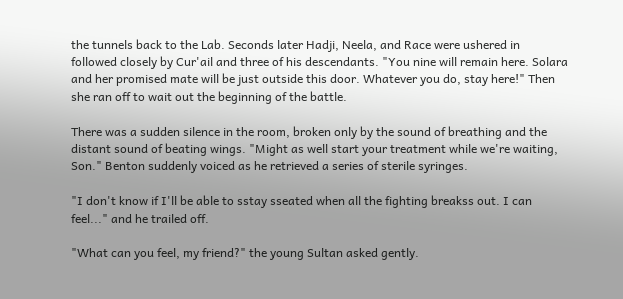the tunnels back to the Lab. Seconds later Hadji, Neela, and Race were ushered in followed closely by Cur'ail and three of his descendants. "You nine will remain here. Solara and her promised mate will be just outside this door. Whatever you do, stay here!" Then she ran off to wait out the beginning of the battle.

There was a sudden silence in the room, broken only by the sound of breathing and the distant sound of beating wings. "Might as well start your treatment while we're waiting, Son." Benton suddenly voiced as he retrieved a series of sterile syringes.

"I don't know if I'll be able to sstay sseated when all the fighting breakss out. I can feel..." and he trailed off.

"What can you feel, my friend?" the young Sultan asked gently.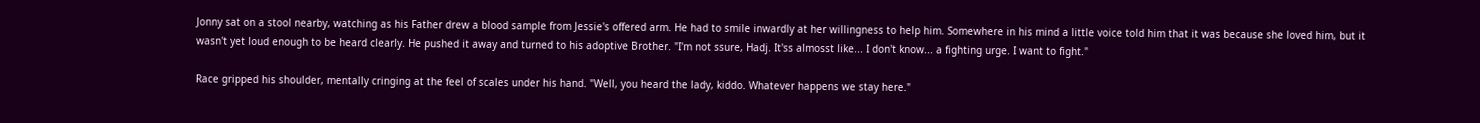Jonny sat on a stool nearby, watching as his Father drew a blood sample from Jessie's offered arm. He had to smile inwardly at her willingness to help him. Somewhere in his mind a little voice told him that it was because she loved him, but it wasn't yet loud enough to be heard clearly. He pushed it away and turned to his adoptive Brother. "I'm not ssure, Hadj. It'ss almosst like... I don't know... a fighting urge. I want to fight."

Race gripped his shoulder, mentally cringing at the feel of scales under his hand. "Well, you heard the lady, kiddo. Whatever happens we stay here."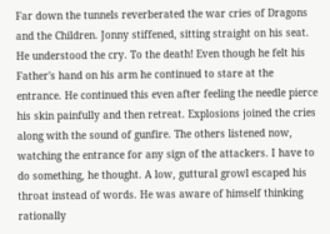Far down the tunnels reverberated the war cries of Dragons and the Children. Jonny stiffened, sitting straight on his seat. He understood the cry. To the death! Even though he felt his Father's hand on his arm he continued to stare at the entrance. He continued this even after feeling the needle pierce his skin painfully and then retreat. Explosions joined the cries along with the sound of gunfire. The others listened now, watching the entrance for any sign of the attackers. I have to do something, he thought. A low, guttural growl escaped his throat instead of words. He was aware of himself thinking rationally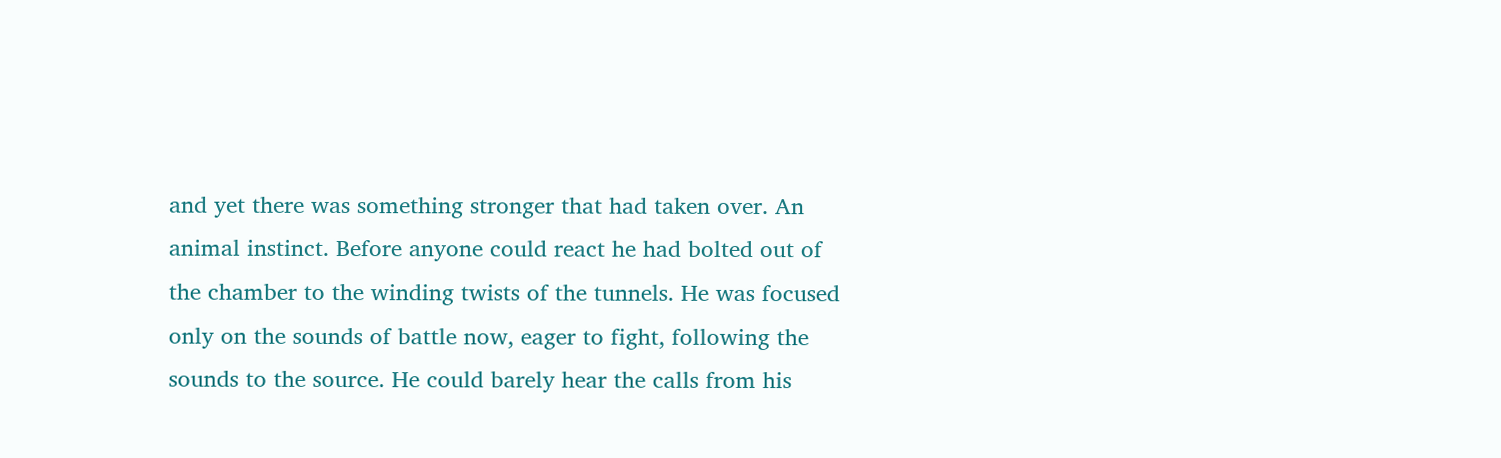and yet there was something stronger that had taken over. An animal instinct. Before anyone could react he had bolted out of the chamber to the winding twists of the tunnels. He was focused only on the sounds of battle now, eager to fight, following the sounds to the source. He could barely hear the calls from his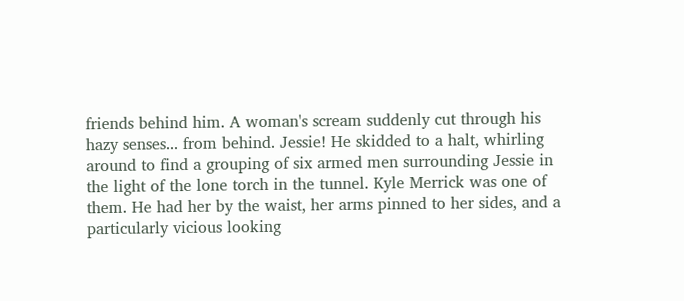friends behind him. A woman's scream suddenly cut through his hazy senses... from behind. Jessie! He skidded to a halt, whirling around to find a grouping of six armed men surrounding Jessie in the light of the lone torch in the tunnel. Kyle Merrick was one of them. He had her by the waist, her arms pinned to her sides, and a particularly vicious looking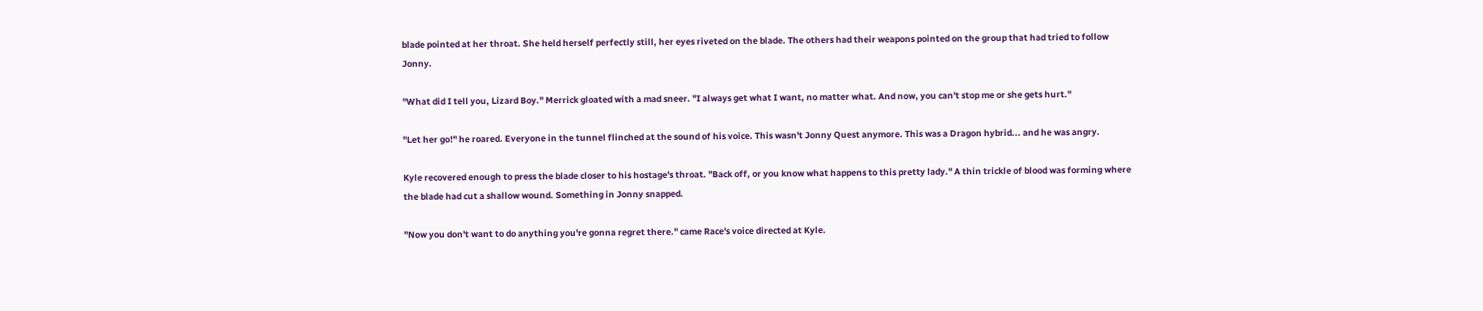blade pointed at her throat. She held herself perfectly still, her eyes riveted on the blade. The others had their weapons pointed on the group that had tried to follow Jonny.

"What did I tell you, Lizard Boy." Merrick gloated with a mad sneer. "I always get what I want, no matter what. And now, you can't stop me or she gets hurt."

"Let her go!" he roared. Everyone in the tunnel flinched at the sound of his voice. This wasn't Jonny Quest anymore. This was a Dragon hybrid... and he was angry.

Kyle recovered enough to press the blade closer to his hostage's throat. "Back off, or you know what happens to this pretty lady." A thin trickle of blood was forming where the blade had cut a shallow wound. Something in Jonny snapped.

"Now you don't want to do anything you're gonna regret there." came Race's voice directed at Kyle.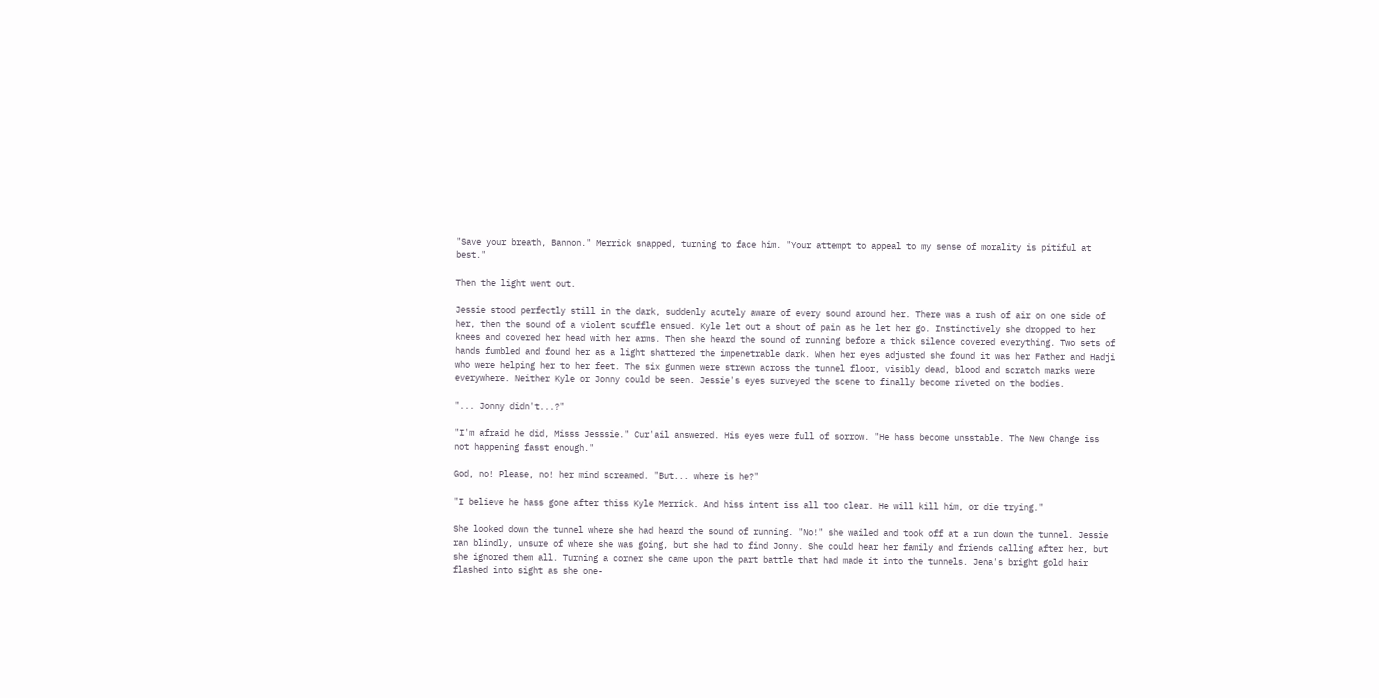"Save your breath, Bannon." Merrick snapped, turning to face him. "Your attempt to appeal to my sense of morality is pitiful at best."

Then the light went out.

Jessie stood perfectly still in the dark, suddenly acutely aware of every sound around her. There was a rush of air on one side of her, then the sound of a violent scuffle ensued. Kyle let out a shout of pain as he let her go. Instinctively she dropped to her knees and covered her head with her arms. Then she heard the sound of running before a thick silence covered everything. Two sets of hands fumbled and found her as a light shattered the impenetrable dark. When her eyes adjusted she found it was her Father and Hadji who were helping her to her feet. The six gunmen were strewn across the tunnel floor, visibly dead, blood and scratch marks were everywhere. Neither Kyle or Jonny could be seen. Jessie's eyes surveyed the scene to finally become riveted on the bodies.

"... Jonny didn't...?"

"I'm afraid he did, Misss Jesssie." Cur'ail answered. His eyes were full of sorrow. "He hass become unsstable. The New Change iss not happening fasst enough."

God, no! Please, no! her mind screamed. "But... where is he?"

"I believe he hass gone after thiss Kyle Merrick. And hiss intent iss all too clear. He will kill him, or die trying."

She looked down the tunnel where she had heard the sound of running. "No!" she wailed and took off at a run down the tunnel. Jessie ran blindly, unsure of where she was going, but she had to find Jonny. She could hear her family and friends calling after her, but she ignored them all. Turning a corner she came upon the part battle that had made it into the tunnels. Jena's bright gold hair flashed into sight as she one-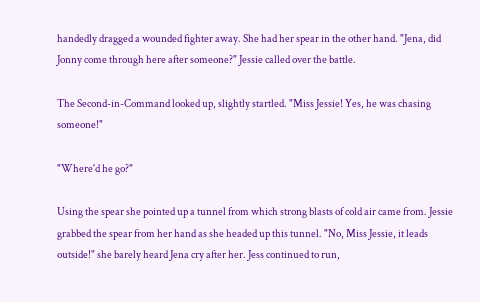handedly dragged a wounded fighter away. She had her spear in the other hand. "Jena, did Jonny come through here after someone?" Jessie called over the battle.

The Second-in-Command looked up, slightly startled. "Miss Jessie! Yes, he was chasing someone!"

"Where'd he go?"

Using the spear she pointed up a tunnel from which strong blasts of cold air came from. Jessie grabbed the spear from her hand as she headed up this tunnel. "No, Miss Jessie, it leads outside!" she barely heard Jena cry after her. Jess continued to run,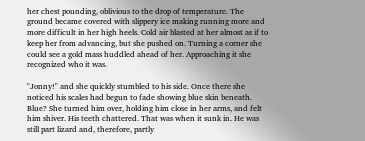her chest pounding, oblivious to the drop of temperature. The ground became covered with slippery ice making running more and more difficult in her high heels. Cold air blasted at her almost as if to keep her from advancing, but she pushed on. Turning a corner she could see a gold mass huddled ahead of her. Approaching it she recognized who it was.

"Jonny!" and she quickly stumbled to his side. Once there she noticed his scales had begun to fade showing blue skin beneath. Blue? She turned him over, holding him close in her arms, and felt him shiver. His teeth chattered. That was when it sunk in. He was still part lizard and, therefore, partly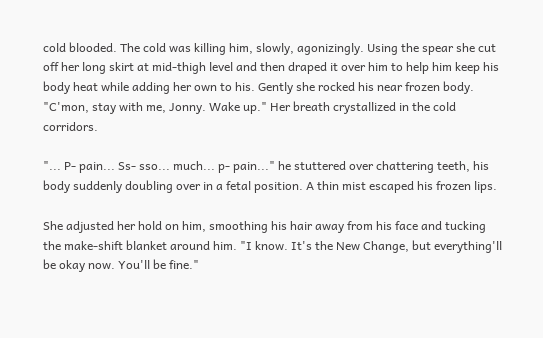cold blooded. The cold was killing him, slowly, agonizingly. Using the spear she cut off her long skirt at mid-thigh level and then draped it over him to help him keep his body heat while adding her own to his. Gently she rocked his near frozen body. "C'mon, stay with me, Jonny. Wake up." Her breath crystallized in the cold corridors.

"... P- pain... Ss- sso... much... p- pain..." he stuttered over chattering teeth, his body suddenly doubling over in a fetal position. A thin mist escaped his frozen lips.

She adjusted her hold on him, smoothing his hair away from his face and tucking the make-shift blanket around him. "I know. It's the New Change, but everything'll be okay now. You'll be fine."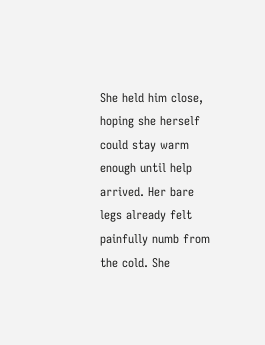She held him close, hoping she herself could stay warm enough until help arrived. Her bare legs already felt painfully numb from the cold. She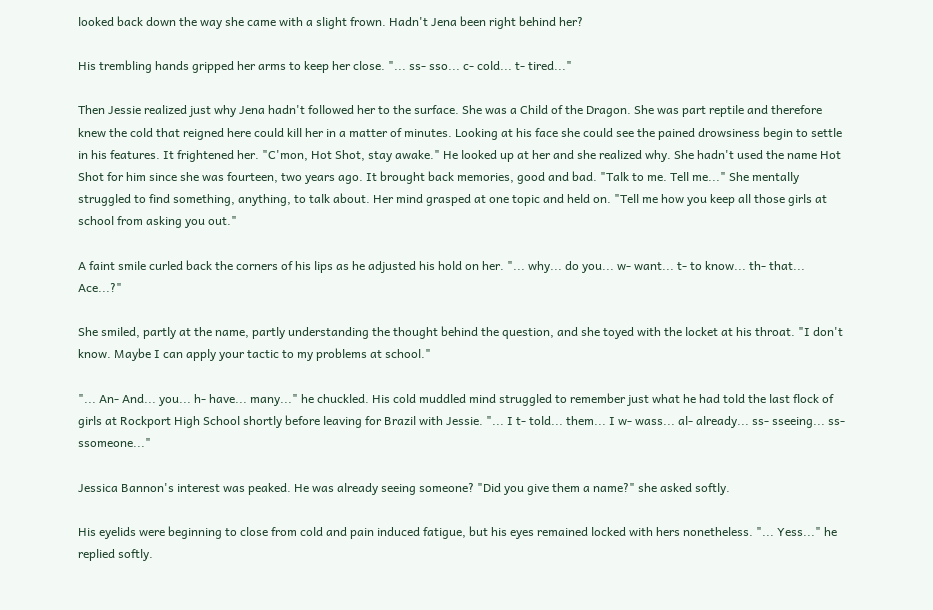looked back down the way she came with a slight frown. Hadn't Jena been right behind her?

His trembling hands gripped her arms to keep her close. "... ss- sso... c- cold... t- tired..."

Then Jessie realized just why Jena hadn't followed her to the surface. She was a Child of the Dragon. She was part reptile and therefore knew the cold that reigned here could kill her in a matter of minutes. Looking at his face she could see the pained drowsiness begin to settle in his features. It frightened her. "C'mon, Hot Shot, stay awake." He looked up at her and she realized why. She hadn't used the name Hot Shot for him since she was fourteen, two years ago. It brought back memories, good and bad. "Talk to me. Tell me..." She mentally struggled to find something, anything, to talk about. Her mind grasped at one topic and held on. "Tell me how you keep all those girls at school from asking you out."

A faint smile curled back the corners of his lips as he adjusted his hold on her. "... why... do you... w- want... t- to know... th- that... Ace...?"

She smiled, partly at the name, partly understanding the thought behind the question, and she toyed with the locket at his throat. "I don't know. Maybe I can apply your tactic to my problems at school."

"... An- And... you... h- have... many..." he chuckled. His cold muddled mind struggled to remember just what he had told the last flock of girls at Rockport High School shortly before leaving for Brazil with Jessie. "... I t- told... them... I w- wass... al- already... ss- sseeing... ss- ssomeone..."

Jessica Bannon's interest was peaked. He was already seeing someone? "Did you give them a name?" she asked softly.

His eyelids were beginning to close from cold and pain induced fatigue, but his eyes remained locked with hers nonetheless. "... Yess..." he replied softly.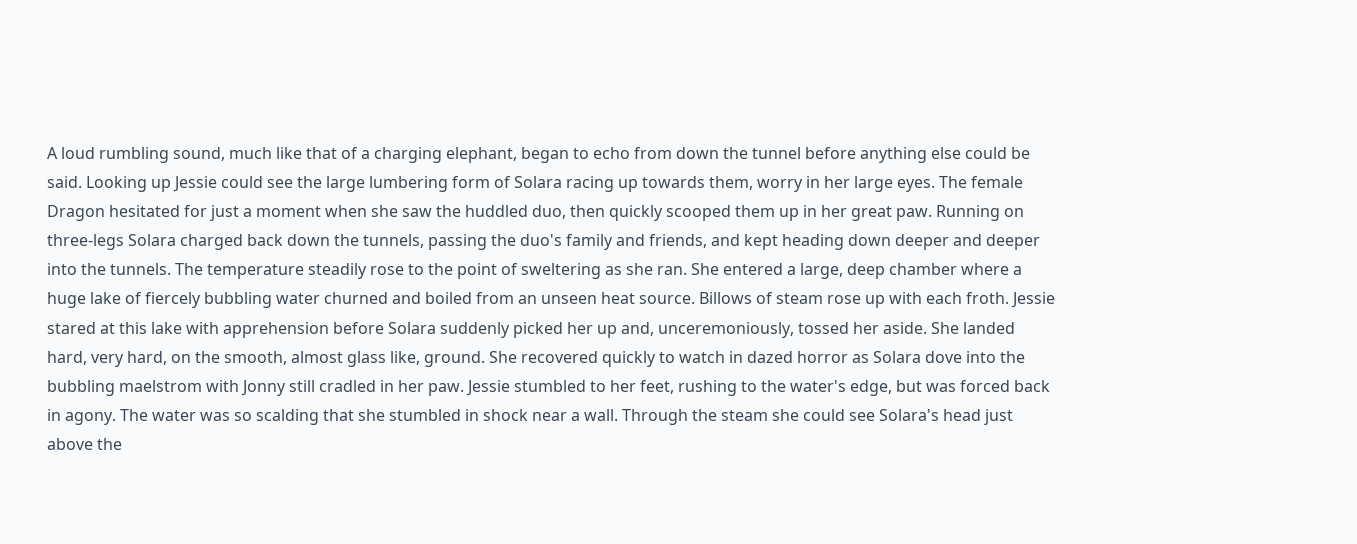A loud rumbling sound, much like that of a charging elephant, began to echo from down the tunnel before anything else could be said. Looking up Jessie could see the large lumbering form of Solara racing up towards them, worry in her large eyes. The female Dragon hesitated for just a moment when she saw the huddled duo, then quickly scooped them up in her great paw. Running on three-legs Solara charged back down the tunnels, passing the duo's family and friends, and kept heading down deeper and deeper into the tunnels. The temperature steadily rose to the point of sweltering as she ran. She entered a large, deep chamber where a huge lake of fiercely bubbling water churned and boiled from an unseen heat source. Billows of steam rose up with each froth. Jessie stared at this lake with apprehension before Solara suddenly picked her up and, unceremoniously, tossed her aside. She landed hard, very hard, on the smooth, almost glass like, ground. She recovered quickly to watch in dazed horror as Solara dove into the bubbling maelstrom with Jonny still cradled in her paw. Jessie stumbled to her feet, rushing to the water's edge, but was forced back in agony. The water was so scalding that she stumbled in shock near a wall. Through the steam she could see Solara's head just above the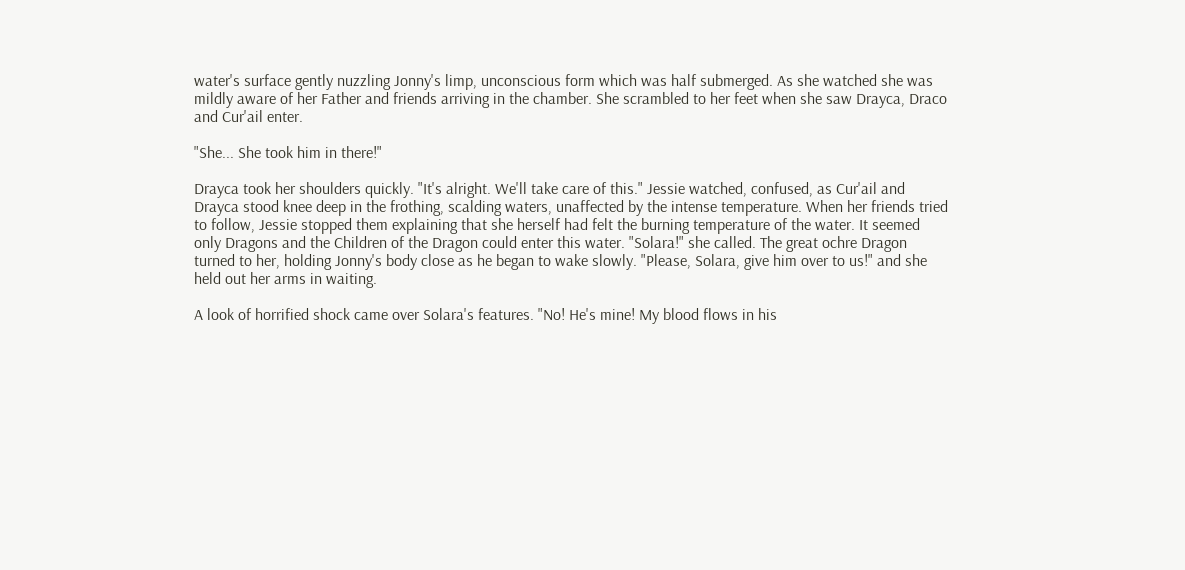water's surface gently nuzzling Jonny's limp, unconscious form which was half submerged. As she watched she was mildly aware of her Father and friends arriving in the chamber. She scrambled to her feet when she saw Drayca, Draco and Cur'ail enter.

"She... She took him in there!"

Drayca took her shoulders quickly. "It's alright. We'll take care of this." Jessie watched, confused, as Cur'ail and Drayca stood knee deep in the frothing, scalding waters, unaffected by the intense temperature. When her friends tried to follow, Jessie stopped them explaining that she herself had felt the burning temperature of the water. It seemed only Dragons and the Children of the Dragon could enter this water. "Solara!" she called. The great ochre Dragon turned to her, holding Jonny's body close as he began to wake slowly. "Please, Solara, give him over to us!" and she held out her arms in waiting.

A look of horrified shock came over Solara's features. "No! He's mine! My blood flows in his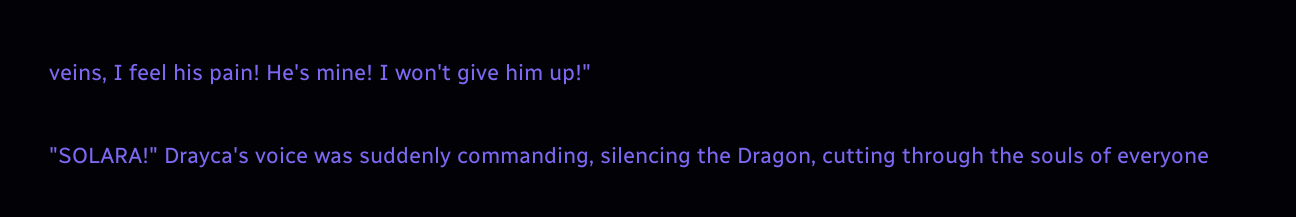veins, I feel his pain! He's mine! I won't give him up!"

"SOLARA!" Drayca's voice was suddenly commanding, silencing the Dragon, cutting through the souls of everyone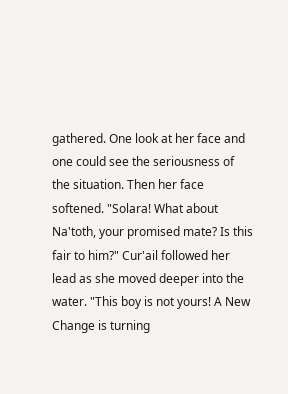gathered. One look at her face and one could see the seriousness of the situation. Then her face softened. "Solara! What about Na'toth, your promised mate? Is this fair to him?" Cur'ail followed her lead as she moved deeper into the water. "This boy is not yours! A New Change is turning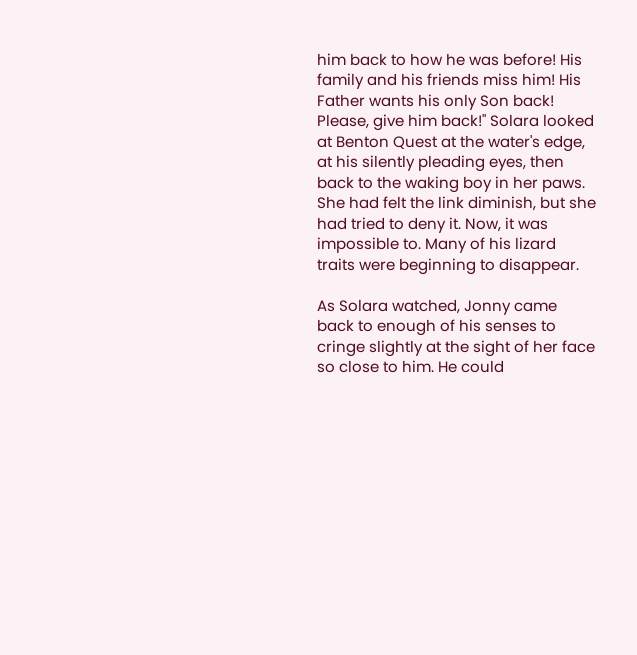him back to how he was before! His family and his friends miss him! His Father wants his only Son back! Please, give him back!" Solara looked at Benton Quest at the water's edge, at his silently pleading eyes, then back to the waking boy in her paws. She had felt the link diminish, but she had tried to deny it. Now, it was impossible to. Many of his lizard traits were beginning to disappear.

As Solara watched, Jonny came back to enough of his senses to cringe slightly at the sight of her face so close to him. He could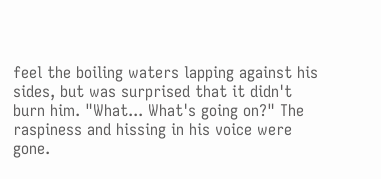feel the boiling waters lapping against his sides, but was surprised that it didn't burn him. "What... What's going on?" The raspiness and hissing in his voice were gone.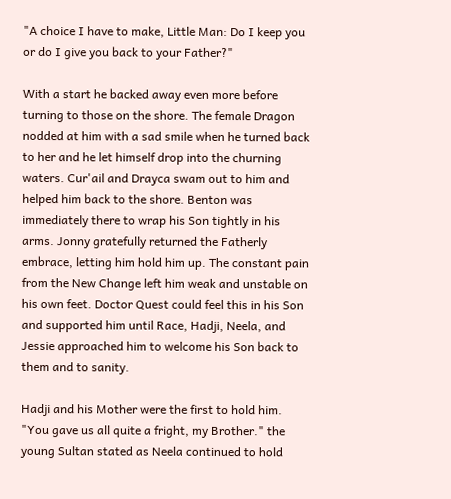"A choice I have to make, Little Man: Do I keep you or do I give you back to your Father?"

With a start he backed away even more before turning to those on the shore. The female Dragon nodded at him with a sad smile when he turned back to her and he let himself drop into the churning waters. Cur'ail and Drayca swam out to him and helped him back to the shore. Benton was immediately there to wrap his Son tightly in his arms. Jonny gratefully returned the Fatherly embrace, letting him hold him up. The constant pain from the New Change left him weak and unstable on his own feet. Doctor Quest could feel this in his Son and supported him until Race, Hadji, Neela, and Jessie approached him to welcome his Son back to them and to sanity.

Hadji and his Mother were the first to hold him. "You gave us all quite a fright, my Brother." the young Sultan stated as Neela continued to hold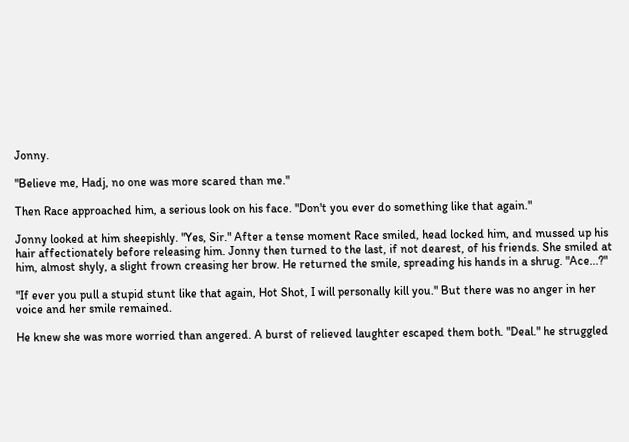Jonny.

"Believe me, Hadj, no one was more scared than me."

Then Race approached him, a serious look on his face. "Don't you ever do something like that again."

Jonny looked at him sheepishly. "Yes, Sir." After a tense moment Race smiled, head locked him, and mussed up his hair affectionately before releasing him. Jonny then turned to the last, if not dearest, of his friends. She smiled at him, almost shyly, a slight frown creasing her brow. He returned the smile, spreading his hands in a shrug. "Ace...?"

"If ever you pull a stupid stunt like that again, Hot Shot, I will personally kill you." But there was no anger in her voice and her smile remained.

He knew she was more worried than angered. A burst of relieved laughter escaped them both. "Deal." he struggled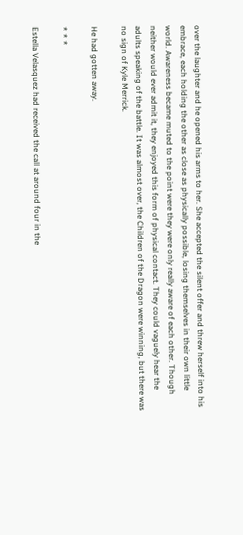over the laughter and he opened his arms to her. She accepted the silent offer and threw herself into his embrace, each holding the other as close as physically possible, losing themselves in their own little world. Awareness became muted to the point were they were only really aware of each other. Though neither would ever admit it, they enjoyed this form of physical contact. They could vaguely hear the adults speaking of the battle. It was almost over, the Children of the Dragon were winning, but there was no sign of Kyle Merrick.

He had gotten away.

* * *

Estella Velasquez had received the call at around four in the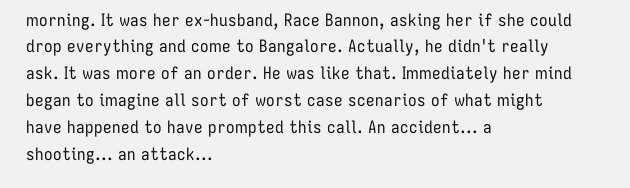morning. It was her ex-husband, Race Bannon, asking her if she could drop everything and come to Bangalore. Actually, he didn't really ask. It was more of an order. He was like that. Immediately her mind began to imagine all sort of worst case scenarios of what might have happened to have prompted this call. An accident... a shooting... an attack...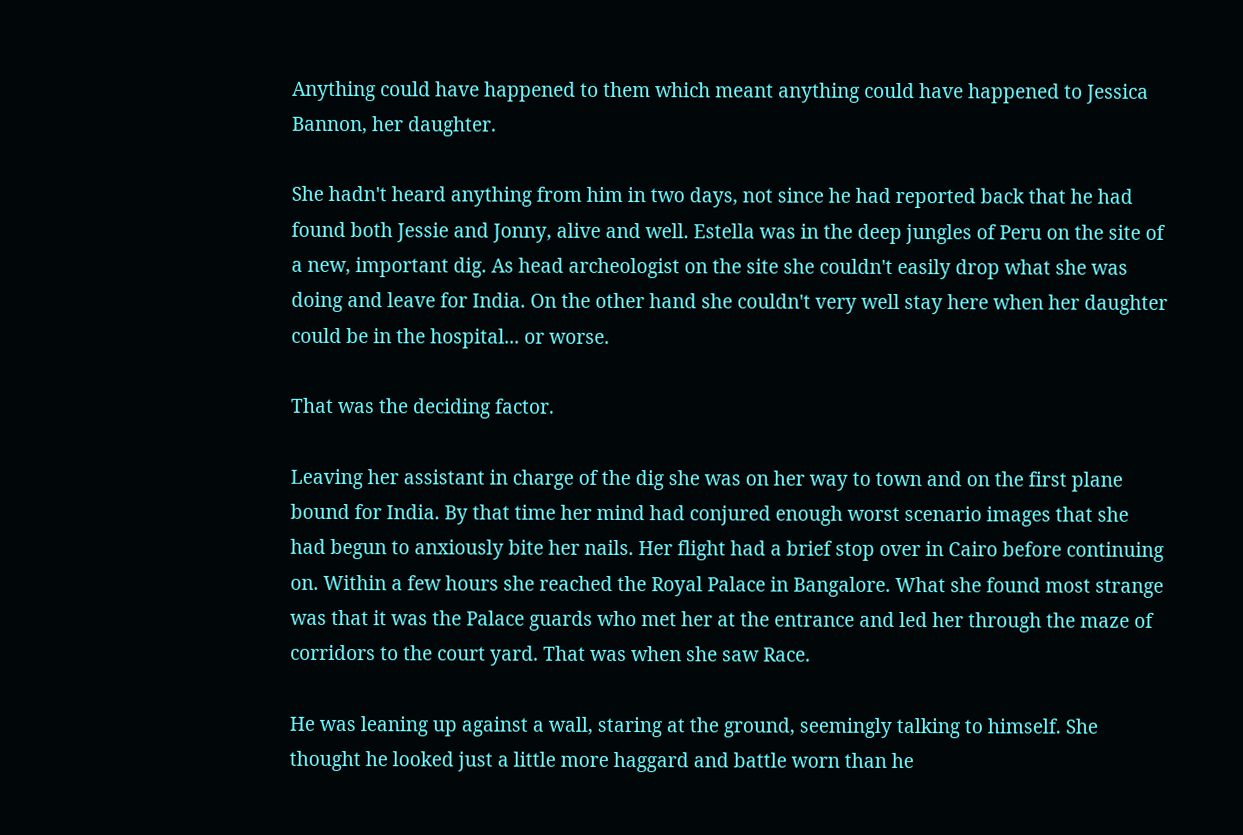Anything could have happened to them which meant anything could have happened to Jessica Bannon, her daughter.

She hadn't heard anything from him in two days, not since he had reported back that he had found both Jessie and Jonny, alive and well. Estella was in the deep jungles of Peru on the site of a new, important dig. As head archeologist on the site she couldn't easily drop what she was doing and leave for India. On the other hand she couldn't very well stay here when her daughter could be in the hospital... or worse.

That was the deciding factor.

Leaving her assistant in charge of the dig she was on her way to town and on the first plane bound for India. By that time her mind had conjured enough worst scenario images that she had begun to anxiously bite her nails. Her flight had a brief stop over in Cairo before continuing on. Within a few hours she reached the Royal Palace in Bangalore. What she found most strange was that it was the Palace guards who met her at the entrance and led her through the maze of corridors to the court yard. That was when she saw Race.

He was leaning up against a wall, staring at the ground, seemingly talking to himself. She thought he looked just a little more haggard and battle worn than he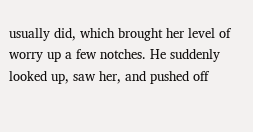usually did, which brought her level of worry up a few notches. He suddenly looked up, saw her, and pushed off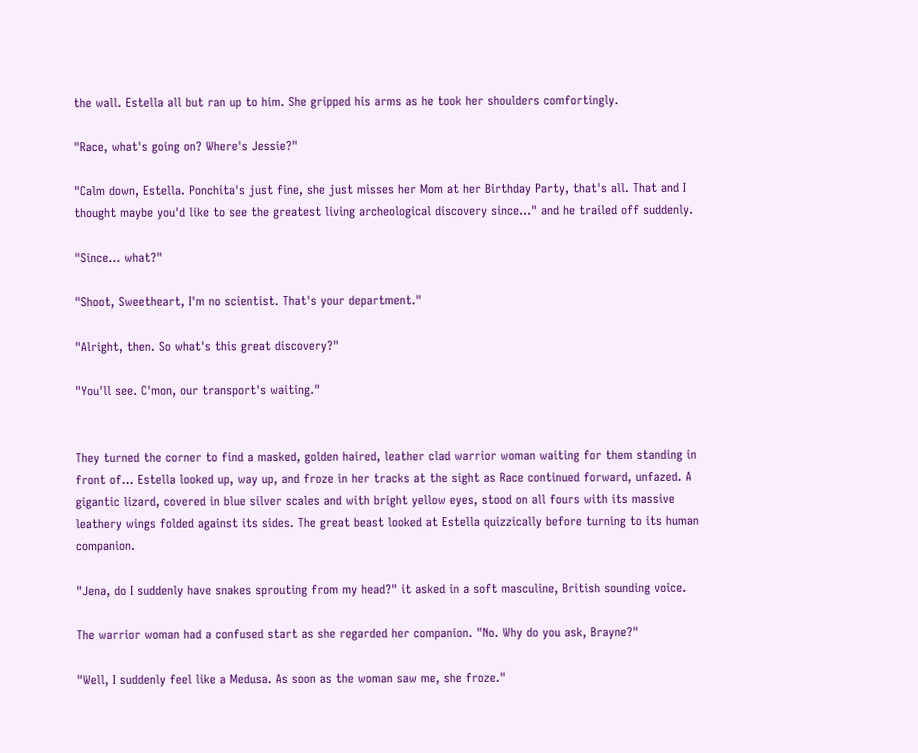the wall. Estella all but ran up to him. She gripped his arms as he took her shoulders comfortingly.

"Race, what's going on? Where's Jessie?"

"Calm down, Estella. Ponchita's just fine, she just misses her Mom at her Birthday Party, that's all. That and I thought maybe you'd like to see the greatest living archeological discovery since..." and he trailed off suddenly.

"Since... what?"

"Shoot, Sweetheart, I'm no scientist. That's your department."

"Alright, then. So what's this great discovery?"

"You'll see. C'mon, our transport's waiting."


They turned the corner to find a masked, golden haired, leather clad warrior woman waiting for them standing in front of... Estella looked up, way up, and froze in her tracks at the sight as Race continued forward, unfazed. A gigantic lizard, covered in blue silver scales and with bright yellow eyes, stood on all fours with its massive leathery wings folded against its sides. The great beast looked at Estella quizzically before turning to its human companion.

"Jena, do I suddenly have snakes sprouting from my head?" it asked in a soft masculine, British sounding voice.

The warrior woman had a confused start as she regarded her companion. "No. Why do you ask, Brayne?"

"Well, I suddenly feel like a Medusa. As soon as the woman saw me, she froze."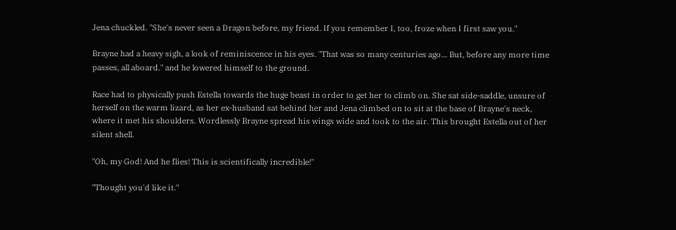Jena chuckled. "She's never seen a Dragon before, my friend. If you remember I, too, froze when I first saw you."

Brayne had a heavy sigh, a look of reminiscence in his eyes. "That was so many centuries ago... But, before any more time passes, all aboard." and he lowered himself to the ground.

Race had to physically push Estella towards the huge beast in order to get her to climb on. She sat side-saddle, unsure of herself on the warm lizard, as her ex-husband sat behind her and Jena climbed on to sit at the base of Brayne's neck, where it met his shoulders. Wordlessly Brayne spread his wings wide and took to the air. This brought Estella out of her silent shell.

"Oh, my God! And he flies! This is scientifically incredible!"

"Thought you'd like it."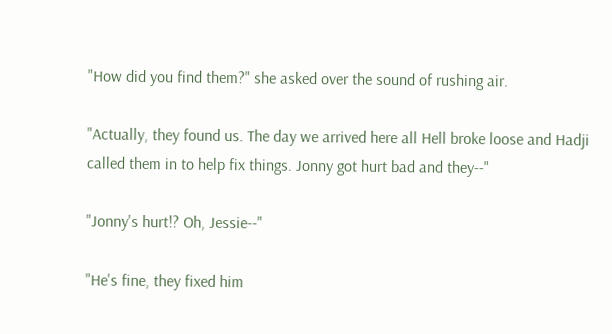"How did you find them?" she asked over the sound of rushing air.

"Actually, they found us. The day we arrived here all Hell broke loose and Hadji called them in to help fix things. Jonny got hurt bad and they--"

"Jonny's hurt!? Oh, Jessie--"

"He's fine, they fixed him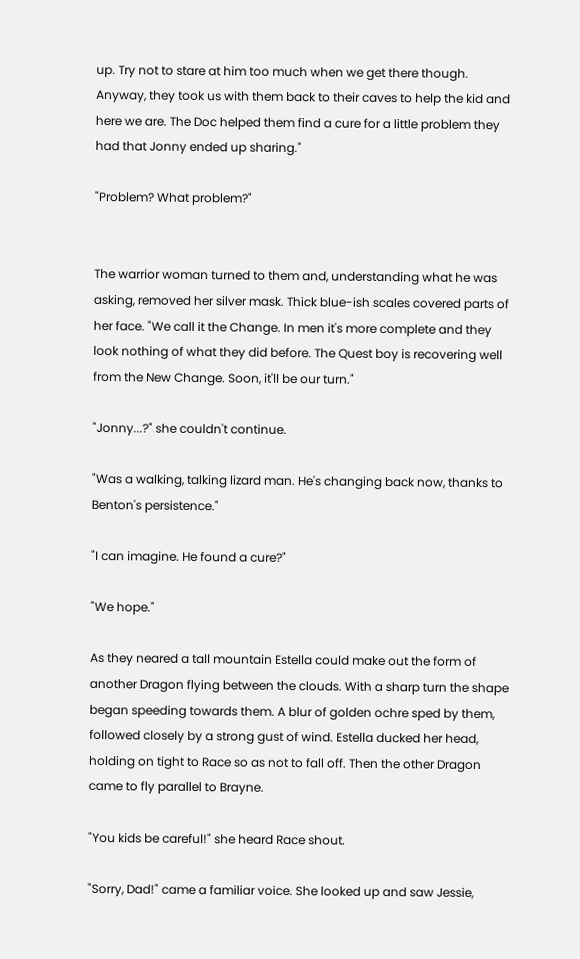up. Try not to stare at him too much when we get there though. Anyway, they took us with them back to their caves to help the kid and here we are. The Doc helped them find a cure for a little problem they had that Jonny ended up sharing."

"Problem? What problem?"


The warrior woman turned to them and, understanding what he was asking, removed her silver mask. Thick blue-ish scales covered parts of her face. "We call it the Change. In men it's more complete and they look nothing of what they did before. The Quest boy is recovering well from the New Change. Soon, it'll be our turn."

"Jonny...?" she couldn't continue.

"Was a walking, talking lizard man. He's changing back now, thanks to Benton's persistence."

"I can imagine. He found a cure?"

"We hope."

As they neared a tall mountain Estella could make out the form of another Dragon flying between the clouds. With a sharp turn the shape began speeding towards them. A blur of golden ochre sped by them, followed closely by a strong gust of wind. Estella ducked her head, holding on tight to Race so as not to fall off. Then the other Dragon came to fly parallel to Brayne.

"You kids be careful!" she heard Race shout.

"Sorry, Dad!" came a familiar voice. She looked up and saw Jessie,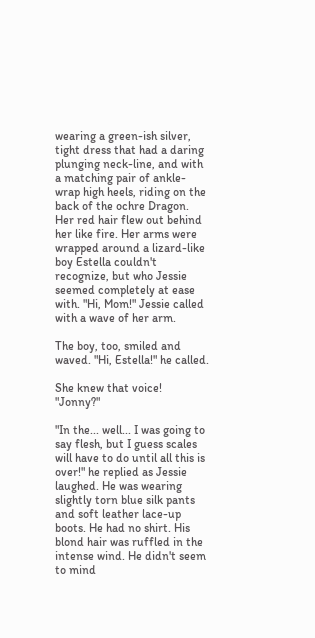wearing a green-ish silver, tight dress that had a daring plunging neck-line, and with a matching pair of ankle-wrap high heels, riding on the back of the ochre Dragon. Her red hair flew out behind her like fire. Her arms were wrapped around a lizard-like boy Estella couldn't recognize, but who Jessie seemed completely at ease with. "Hi, Mom!" Jessie called with a wave of her arm.

The boy, too, smiled and waved. "Hi, Estella!" he called.

She knew that voice! "Jonny?"

"In the... well... I was going to say flesh, but I guess scales will have to do until all this is over!" he replied as Jessie laughed. He was wearing slightly torn blue silk pants and soft leather lace-up boots. He had no shirt. His blond hair was ruffled in the intense wind. He didn't seem to mind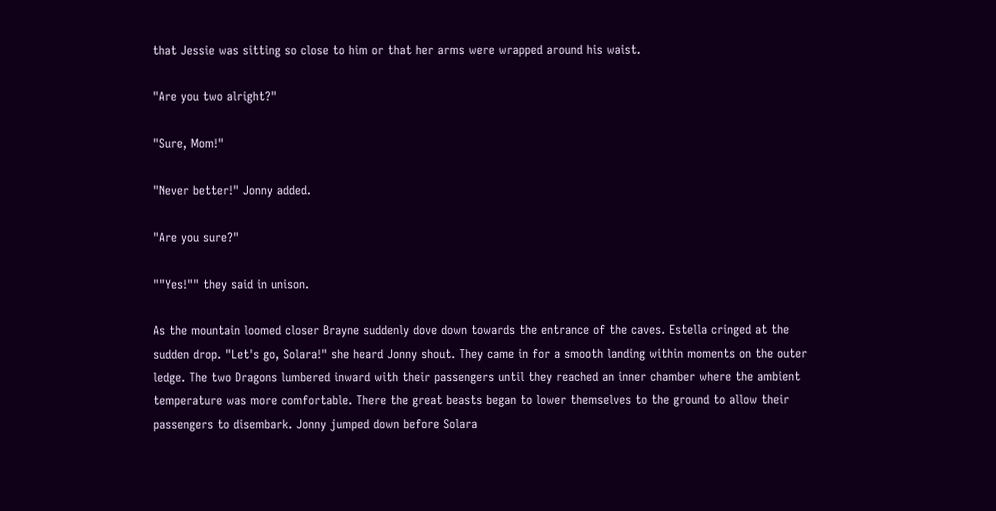that Jessie was sitting so close to him or that her arms were wrapped around his waist.

"Are you two alright?"

"Sure, Mom!"

"Never better!" Jonny added.

"Are you sure?"

""Yes!"" they said in unison.

As the mountain loomed closer Brayne suddenly dove down towards the entrance of the caves. Estella cringed at the sudden drop. "Let's go, Solara!" she heard Jonny shout. They came in for a smooth landing within moments on the outer ledge. The two Dragons lumbered inward with their passengers until they reached an inner chamber where the ambient temperature was more comfortable. There the great beasts began to lower themselves to the ground to allow their passengers to disembark. Jonny jumped down before Solara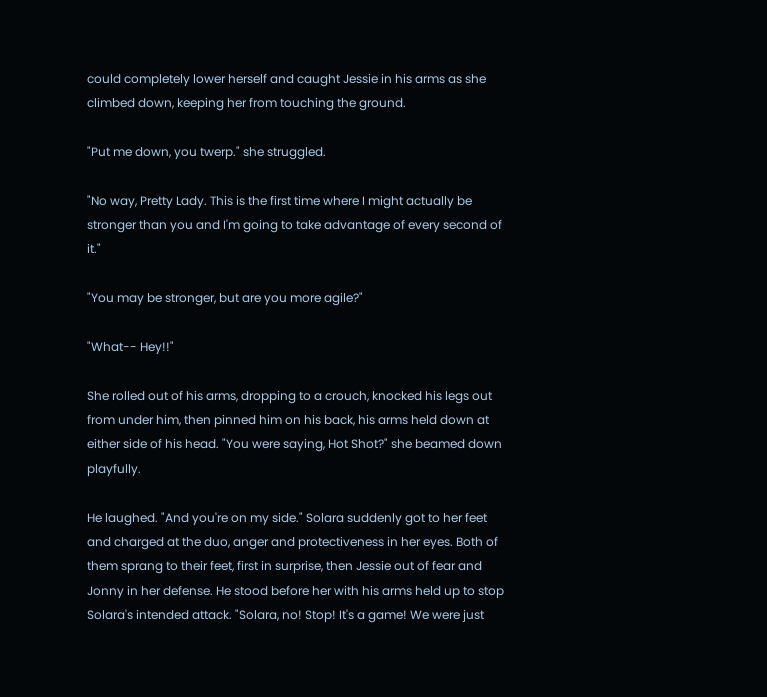could completely lower herself and caught Jessie in his arms as she climbed down, keeping her from touching the ground.

"Put me down, you twerp." she struggled.

"No way, Pretty Lady. This is the first time where I might actually be stronger than you and I'm going to take advantage of every second of it."

"You may be stronger, but are you more agile?"

"What-- Hey!!"

She rolled out of his arms, dropping to a crouch, knocked his legs out from under him, then pinned him on his back, his arms held down at either side of his head. "You were saying, Hot Shot?" she beamed down playfully.

He laughed. "And you're on my side." Solara suddenly got to her feet and charged at the duo, anger and protectiveness in her eyes. Both of them sprang to their feet, first in surprise, then Jessie out of fear and Jonny in her defense. He stood before her with his arms held up to stop Solara's intended attack. "Solara, no! Stop! It's a game! We were just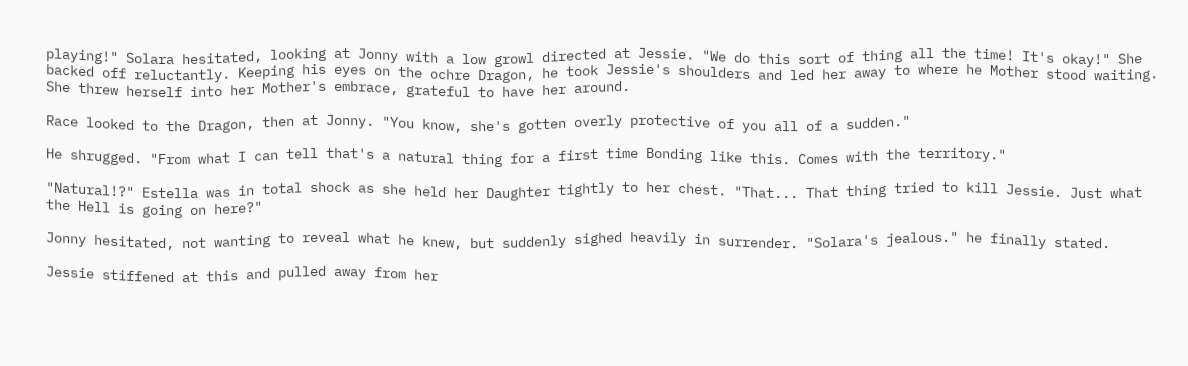playing!" Solara hesitated, looking at Jonny with a low growl directed at Jessie. "We do this sort of thing all the time! It's okay!" She backed off reluctantly. Keeping his eyes on the ochre Dragon, he took Jessie's shoulders and led her away to where he Mother stood waiting. She threw herself into her Mother's embrace, grateful to have her around.

Race looked to the Dragon, then at Jonny. "You know, she's gotten overly protective of you all of a sudden."

He shrugged. "From what I can tell that's a natural thing for a first time Bonding like this. Comes with the territory."

"Natural!?" Estella was in total shock as she held her Daughter tightly to her chest. "That... That thing tried to kill Jessie. Just what the Hell is going on here?"

Jonny hesitated, not wanting to reveal what he knew, but suddenly sighed heavily in surrender. "Solara's jealous." he finally stated.

Jessie stiffened at this and pulled away from her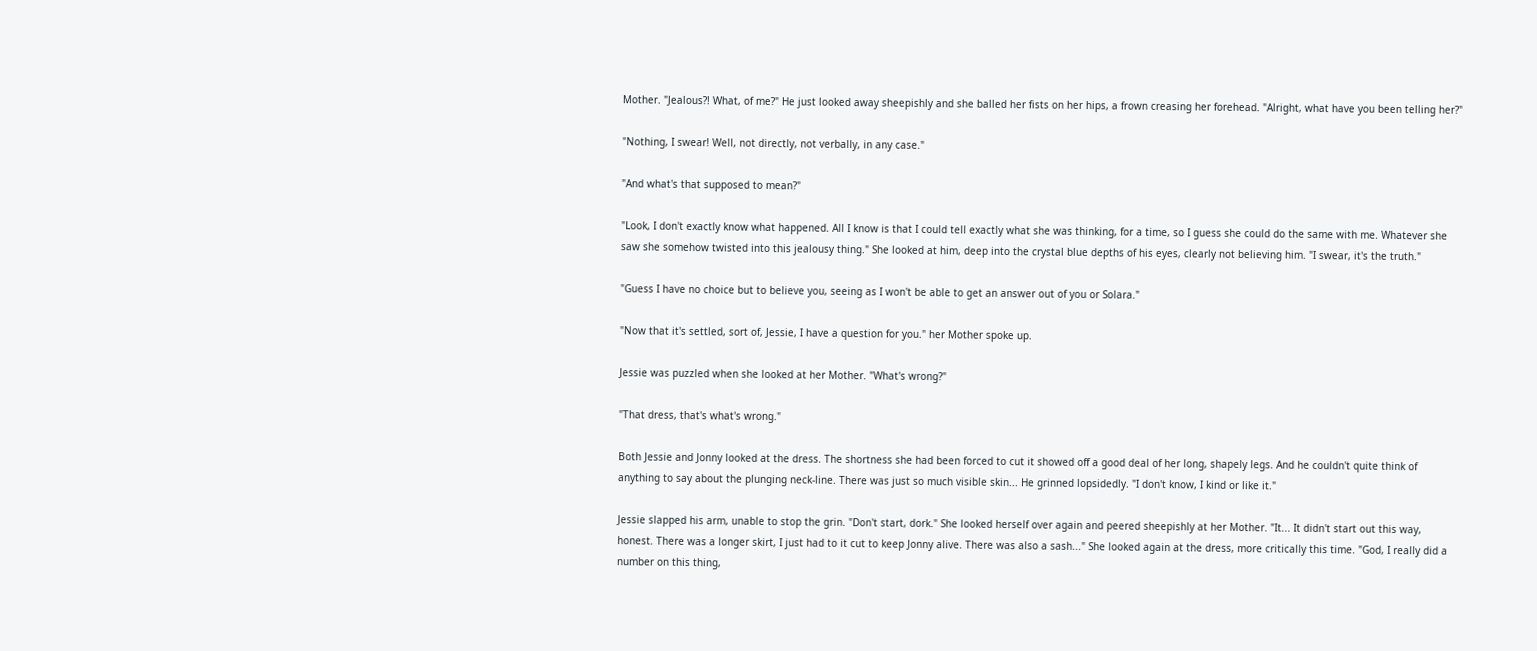Mother. "Jealous?! What, of me?" He just looked away sheepishly and she balled her fists on her hips, a frown creasing her forehead. "Alright, what have you been telling her?"

"Nothing, I swear! Well, not directly, not verbally, in any case."

"And what's that supposed to mean?"

"Look, I don't exactly know what happened. All I know is that I could tell exactly what she was thinking, for a time, so I guess she could do the same with me. Whatever she saw she somehow twisted into this jealousy thing." She looked at him, deep into the crystal blue depths of his eyes, clearly not believing him. "I swear, it's the truth."

"Guess I have no choice but to believe you, seeing as I won't be able to get an answer out of you or Solara."

"Now that it's settled, sort of, Jessie, I have a question for you." her Mother spoke up.

Jessie was puzzled when she looked at her Mother. "What's wrong?"

"That dress, that's what's wrong."

Both Jessie and Jonny looked at the dress. The shortness she had been forced to cut it showed off a good deal of her long, shapely legs. And he couldn't quite think of anything to say about the plunging neck-line. There was just so much visible skin... He grinned lopsidedly. "I don't know, I kind or like it."

Jessie slapped his arm, unable to stop the grin. "Don't start, dork." She looked herself over again and peered sheepishly at her Mother. "It... It didn't start out this way, honest. There was a longer skirt, I just had to it cut to keep Jonny alive. There was also a sash..." She looked again at the dress, more critically this time. "God, I really did a number on this thing,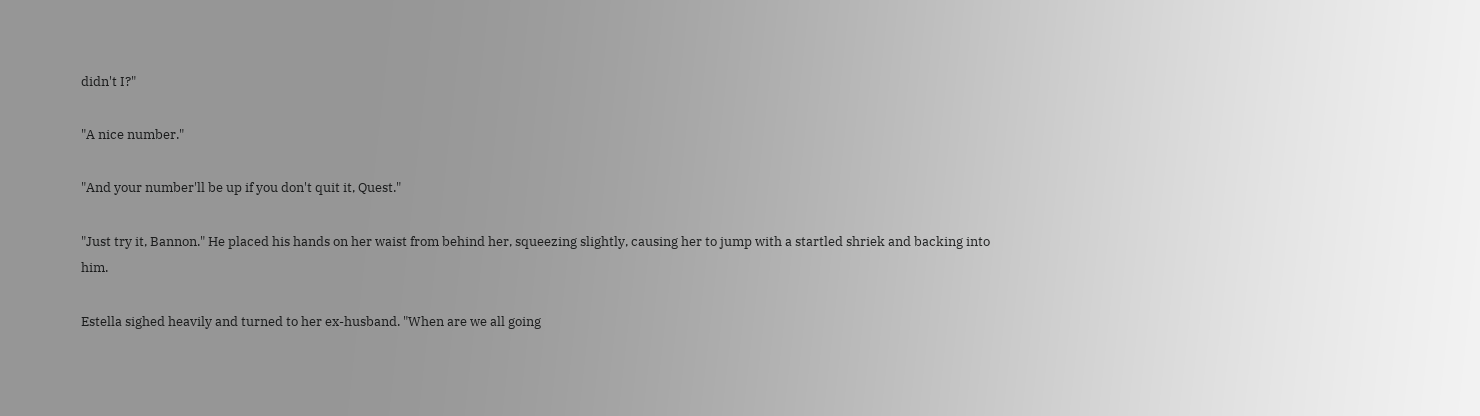didn't I?"

"A nice number."

"And your number'll be up if you don't quit it, Quest."

"Just try it, Bannon." He placed his hands on her waist from behind her, squeezing slightly, causing her to jump with a startled shriek and backing into him.

Estella sighed heavily and turned to her ex-husband. "When are we all going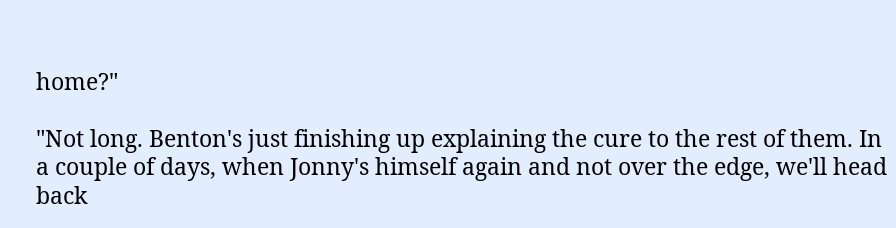home?"

"Not long. Benton's just finishing up explaining the cure to the rest of them. In a couple of days, when Jonny's himself again and not over the edge, we'll head back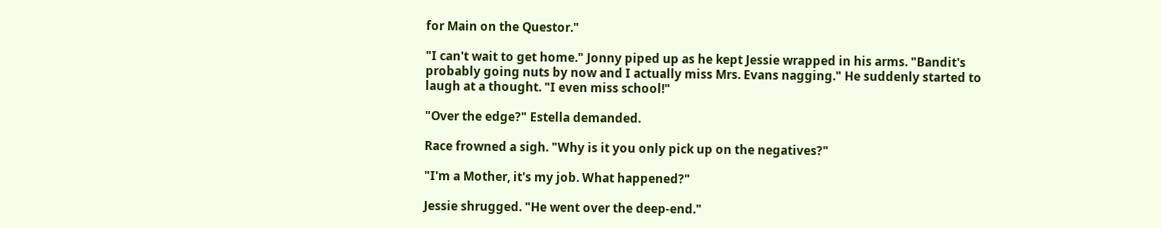for Main on the Questor."

"I can't wait to get home." Jonny piped up as he kept Jessie wrapped in his arms. "Bandit's probably going nuts by now and I actually miss Mrs. Evans nagging." He suddenly started to laugh at a thought. "I even miss school!"

"Over the edge?" Estella demanded.

Race frowned a sigh. "Why is it you only pick up on the negatives?"

"I'm a Mother, it's my job. What happened?"

Jessie shrugged. "He went over the deep-end."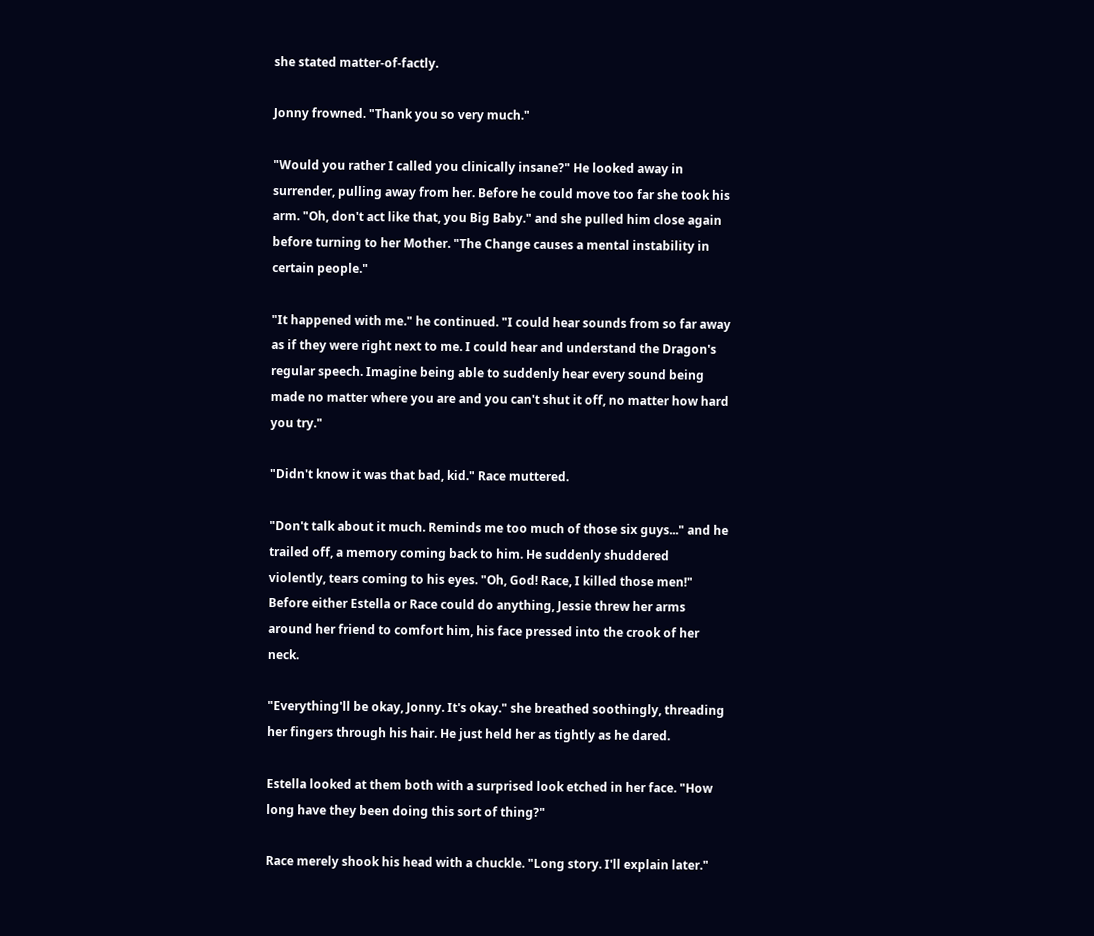she stated matter-of-factly.

Jonny frowned. "Thank you so very much."

"Would you rather I called you clinically insane?" He looked away in surrender, pulling away from her. Before he could move too far she took his arm. "Oh, don't act like that, you Big Baby." and she pulled him close again before turning to her Mother. "The Change causes a mental instability in certain people."

"It happened with me." he continued. "I could hear sounds from so far away as if they were right next to me. I could hear and understand the Dragon's regular speech. Imagine being able to suddenly hear every sound being made no matter where you are and you can't shut it off, no matter how hard you try."

"Didn't know it was that bad, kid." Race muttered.

"Don't talk about it much. Reminds me too much of those six guys..." and he trailed off, a memory coming back to him. He suddenly shuddered violently, tears coming to his eyes. "Oh, God! Race, I killed those men!" Before either Estella or Race could do anything, Jessie threw her arms around her friend to comfort him, his face pressed into the crook of her neck.

"Everything'll be okay, Jonny. It's okay." she breathed soothingly, threading her fingers through his hair. He just held her as tightly as he dared.

Estella looked at them both with a surprised look etched in her face. "How long have they been doing this sort of thing?"

Race merely shook his head with a chuckle. "Long story. I'll explain later."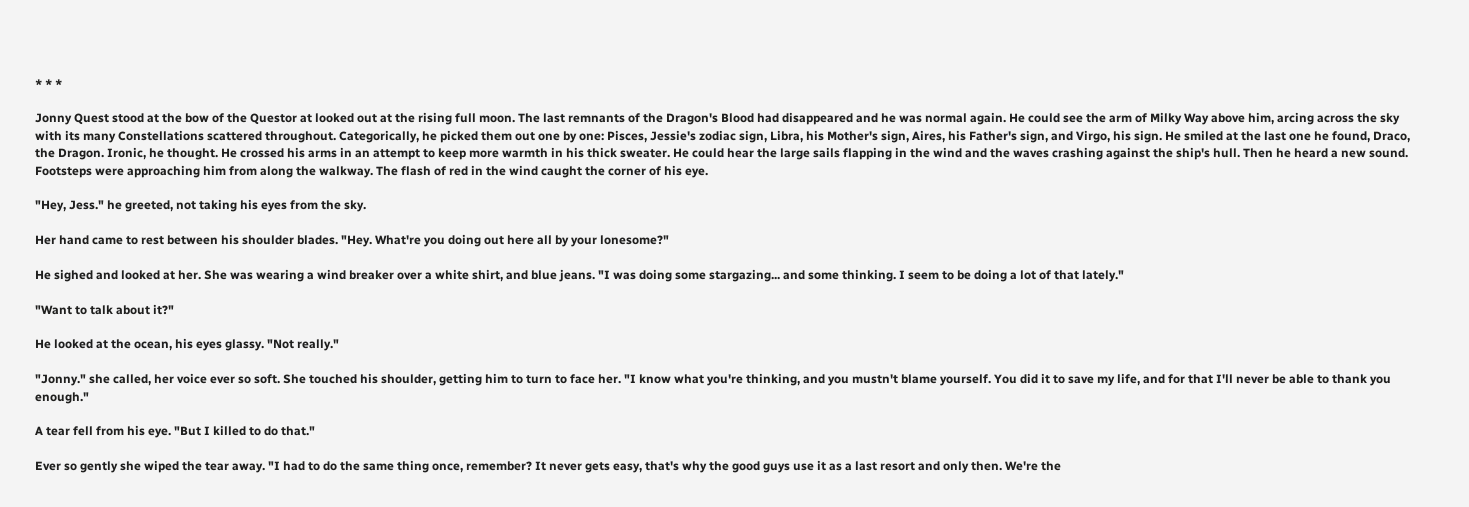* * *

Jonny Quest stood at the bow of the Questor at looked out at the rising full moon. The last remnants of the Dragon's Blood had disappeared and he was normal again. He could see the arm of Milky Way above him, arcing across the sky with its many Constellations scattered throughout. Categorically, he picked them out one by one: Pisces, Jessie's zodiac sign, Libra, his Mother's sign, Aires, his Father's sign, and Virgo, his sign. He smiled at the last one he found, Draco, the Dragon. Ironic, he thought. He crossed his arms in an attempt to keep more warmth in his thick sweater. He could hear the large sails flapping in the wind and the waves crashing against the ship's hull. Then he heard a new sound. Footsteps were approaching him from along the walkway. The flash of red in the wind caught the corner of his eye.

"Hey, Jess." he greeted, not taking his eyes from the sky.

Her hand came to rest between his shoulder blades. "Hey. What're you doing out here all by your lonesome?"

He sighed and looked at her. She was wearing a wind breaker over a white shirt, and blue jeans. "I was doing some stargazing... and some thinking. I seem to be doing a lot of that lately."

"Want to talk about it?"

He looked at the ocean, his eyes glassy. "Not really."

"Jonny." she called, her voice ever so soft. She touched his shoulder, getting him to turn to face her. "I know what you're thinking, and you mustn't blame yourself. You did it to save my life, and for that I'll never be able to thank you enough."

A tear fell from his eye. "But I killed to do that."

Ever so gently she wiped the tear away. "I had to do the same thing once, remember? It never gets easy, that's why the good guys use it as a last resort and only then. We're the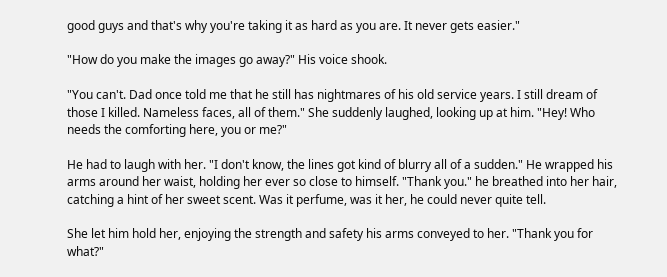good guys and that's why you're taking it as hard as you are. It never gets easier."

"How do you make the images go away?" His voice shook.

"You can't. Dad once told me that he still has nightmares of his old service years. I still dream of those I killed. Nameless faces, all of them." She suddenly laughed, looking up at him. "Hey! Who needs the comforting here, you or me?"

He had to laugh with her. "I don't know, the lines got kind of blurry all of a sudden." He wrapped his arms around her waist, holding her ever so close to himself. "Thank you." he breathed into her hair, catching a hint of her sweet scent. Was it perfume, was it her, he could never quite tell.

She let him hold her, enjoying the strength and safety his arms conveyed to her. "Thank you for what?"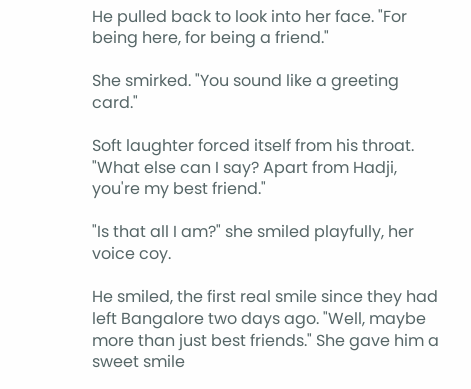He pulled back to look into her face. "For being here, for being a friend."

She smirked. "You sound like a greeting card."

Soft laughter forced itself from his throat. "What else can I say? Apart from Hadji, you're my best friend."

"Is that all I am?" she smiled playfully, her voice coy.

He smiled, the first real smile since they had left Bangalore two days ago. "Well, maybe more than just best friends." She gave him a sweet smile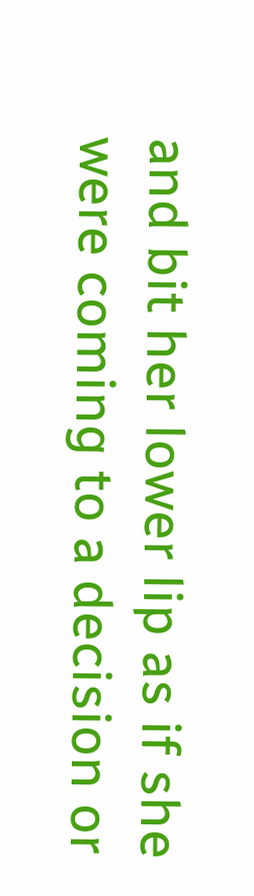and bit her lower lip as if she were coming to a decision or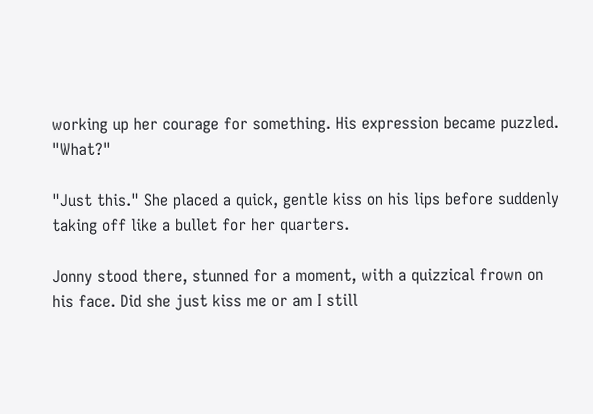working up her courage for something. His expression became puzzled. "What?"

"Just this." She placed a quick, gentle kiss on his lips before suddenly taking off like a bullet for her quarters.

Jonny stood there, stunned for a moment, with a quizzical frown on his face. Did she just kiss me or am I still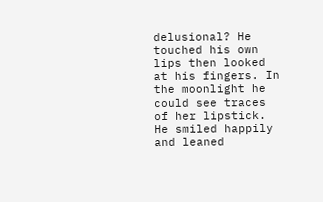delusional? He touched his own lips then looked at his fingers. In the moonlight he could see traces of her lipstick. He smiled happily and leaned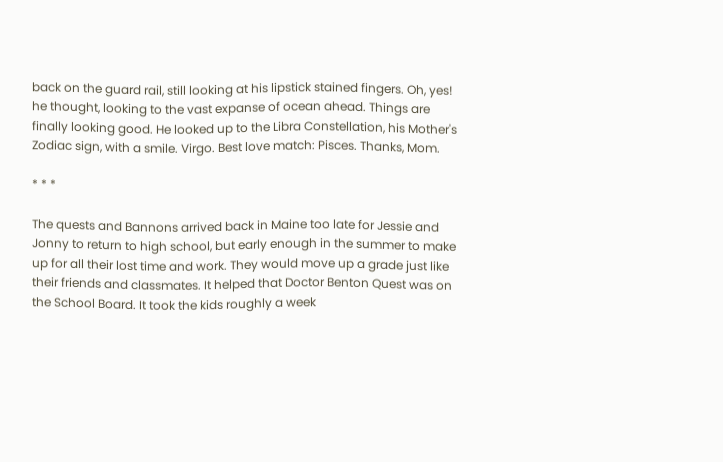back on the guard rail, still looking at his lipstick stained fingers. Oh, yes! he thought, looking to the vast expanse of ocean ahead. Things are finally looking good. He looked up to the Libra Constellation, his Mother's Zodiac sign, with a smile. Virgo. Best love match: Pisces. Thanks, Mom.

* * *

The quests and Bannons arrived back in Maine too late for Jessie and Jonny to return to high school, but early enough in the summer to make up for all their lost time and work. They would move up a grade just like their friends and classmates. It helped that Doctor Benton Quest was on the School Board. It took the kids roughly a week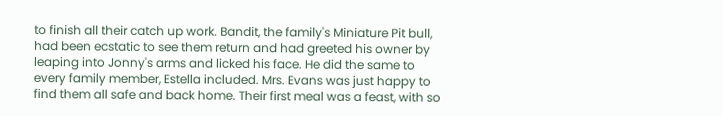to finish all their catch up work. Bandit, the family's Miniature Pit bull, had been ecstatic to see them return and had greeted his owner by leaping into Jonny's arms and licked his face. He did the same to every family member, Estella included. Mrs. Evans was just happy to find them all safe and back home. Their first meal was a feast, with so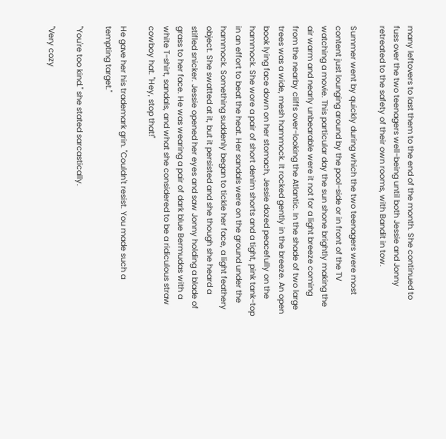many leftovers to last them to the end of the month. She continued to fuss over the two teenagers well-being until both Jessie and Jonny retreated to the safety of their own rooms, with Bandit in tow.

Summer went by quickly during which the two teenagers were most content just lounging around by the pool-side or in front of the TV watching a movie. This particular day the sun shone brightly making the air warm and nearly unbearable were it not for a light breeze coming from the nearby cliffs over-looking the Atlantic. In the shade of two large trees was a wide, mesh hammock. It rocked gently in the breeze. An open book lying face down on her stomach, Jessie dozed peacefully on the hammock. She wore a pair of short denim shorts and a tight, pink tank-top in an effort to beat the heat. Her sandals were on the ground under the hammock. Something suddenly began to tickle her face, a light feathery object. She swatted at it, but it persisted and she though she heard a stifled snicker. Jessie opened her eyes and saw Jonny holding a blade of grass to her face. He was wearing a pair of dark blue Bermudas with a white T-shirt, sandals, and what she considered to be a ridiculous straw cowboy hat. "Hey, stop that!"

He gave her his trademark grin. "Couldn't resist. You made such a tempting target."

"You're too kind." she stated sarcastically.

"Very cozy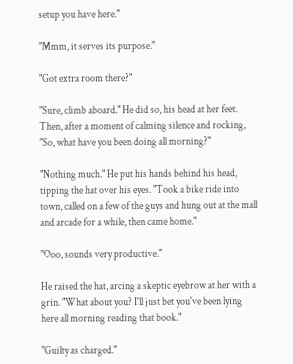setup you have here."

"Mmm, it serves its purpose."

"Got extra room there?"

"Sure, climb aboard." He did so, his head at her feet. Then, after a moment of calming silence and rocking, "So, what have you been doing all morning?"

"Nothing much." He put his hands behind his head, tipping the hat over his eyes. "Took a bike ride into town, called on a few of the guys and hung out at the mall and arcade for a while, then came home."

"Ooo, sounds very productive."

He raised the hat, arcing a skeptic eyebrow at her with a grin. "What about you? I'll just bet you've been lying here all morning reading that book."

"Guilty as charged."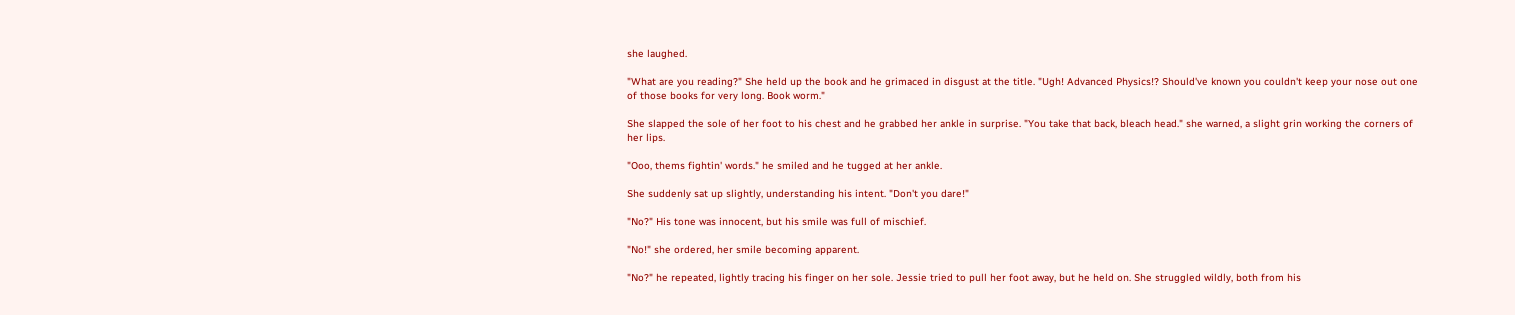she laughed.

"What are you reading?" She held up the book and he grimaced in disgust at the title. "Ugh! Advanced Physics!? Should've known you couldn't keep your nose out one of those books for very long. Book worm."

She slapped the sole of her foot to his chest and he grabbed her ankle in surprise. "You take that back, bleach head." she warned, a slight grin working the corners of her lips.

"Ooo, thems fightin' words." he smiled and he tugged at her ankle.

She suddenly sat up slightly, understanding his intent. "Don't you dare!"

"No?" His tone was innocent, but his smile was full of mischief.

"No!" she ordered, her smile becoming apparent.

"No?" he repeated, lightly tracing his finger on her sole. Jessie tried to pull her foot away, but he held on. She struggled wildly, both from his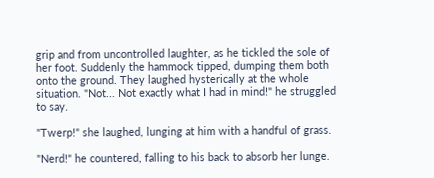grip and from uncontrolled laughter, as he tickled the sole of her foot. Suddenly the hammock tipped, dumping them both onto the ground. They laughed hysterically at the whole situation. "Not... Not exactly what I had in mind!" he struggled to say.

"Twerp!" she laughed, lunging at him with a handful of grass.

"Nerd!" he countered, falling to his back to absorb her lunge.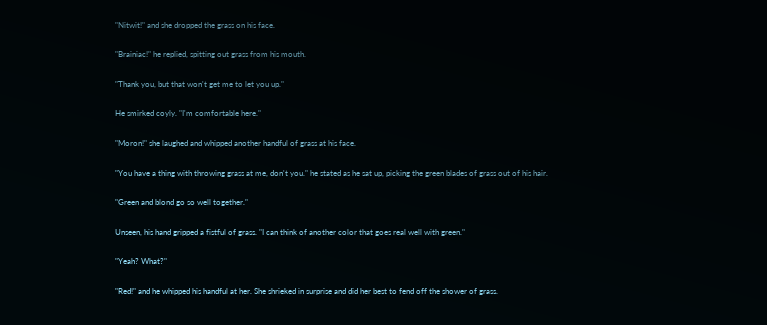"Nitwit!" and she dropped the grass on his face.

"Brainiac!" he replied, spitting out grass from his mouth.

"Thank you, but that won't get me to let you up."

He smirked coyly. "I'm comfortable here."

"Moron!" she laughed and whipped another handful of grass at his face.

"You have a thing with throwing grass at me, don't you." he stated as he sat up, picking the green blades of grass out of his hair.

"Green and blond go so well together."

Unseen, his hand gripped a fistful of grass. "I can think of another color that goes real well with green."

"Yeah? What?"

"Red!" and he whipped his handful at her. She shrieked in surprise and did her best to fend off the shower of grass.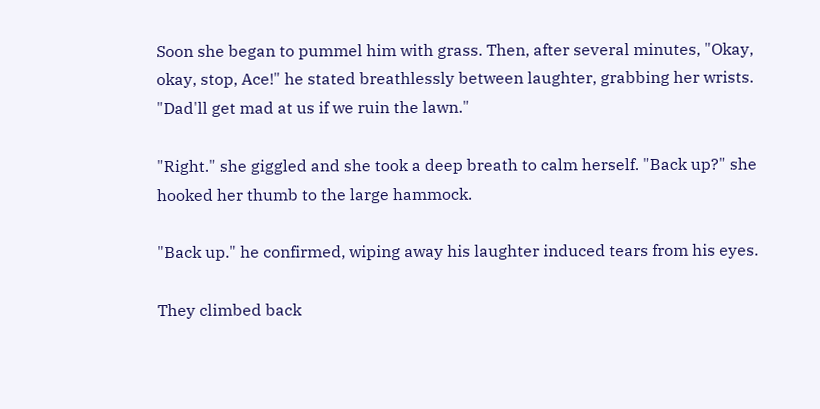Soon she began to pummel him with grass. Then, after several minutes, "Okay, okay, stop, Ace!" he stated breathlessly between laughter, grabbing her wrists. "Dad'll get mad at us if we ruin the lawn."

"Right." she giggled and she took a deep breath to calm herself. "Back up?" she hooked her thumb to the large hammock.

"Back up." he confirmed, wiping away his laughter induced tears from his eyes.

They climbed back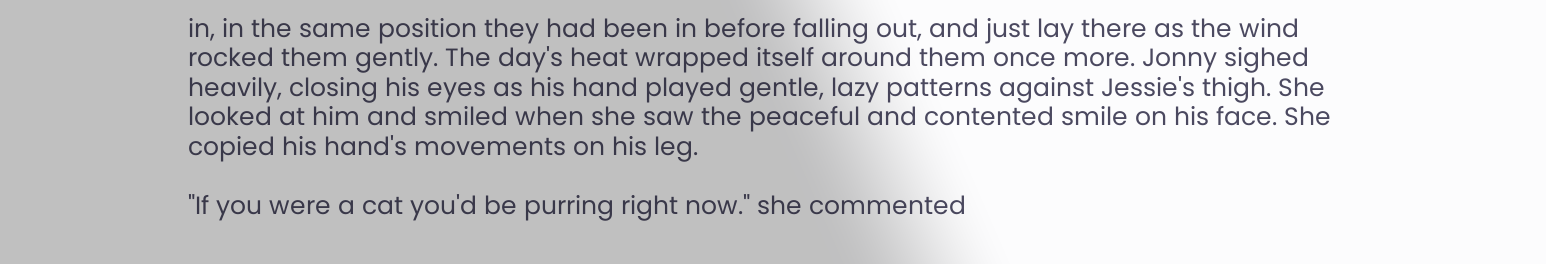in, in the same position they had been in before falling out, and just lay there as the wind rocked them gently. The day's heat wrapped itself around them once more. Jonny sighed heavily, closing his eyes as his hand played gentle, lazy patterns against Jessie's thigh. She looked at him and smiled when she saw the peaceful and contented smile on his face. She copied his hand's movements on his leg.

"If you were a cat you'd be purring right now." she commented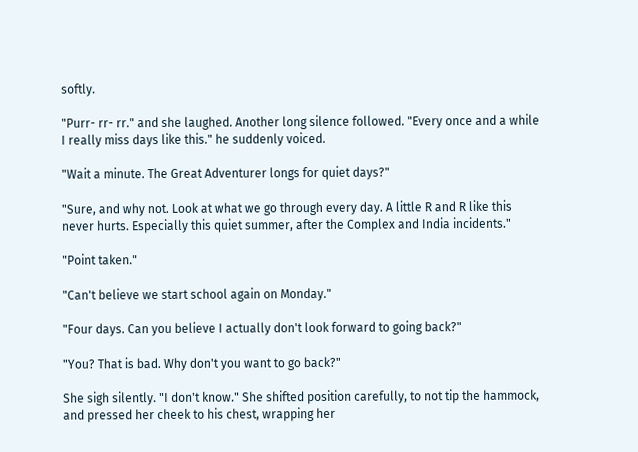softly.

"Purr- rr- rr." and she laughed. Another long silence followed. "Every once and a while I really miss days like this." he suddenly voiced.

"Wait a minute. The Great Adventurer longs for quiet days?"

"Sure, and why not. Look at what we go through every day. A little R and R like this never hurts. Especially this quiet summer, after the Complex and India incidents."

"Point taken."

"Can't believe we start school again on Monday."

"Four days. Can you believe I actually don't look forward to going back?"

"You? That is bad. Why don't you want to go back?"

She sigh silently. "I don't know." She shifted position carefully, to not tip the hammock, and pressed her cheek to his chest, wrapping her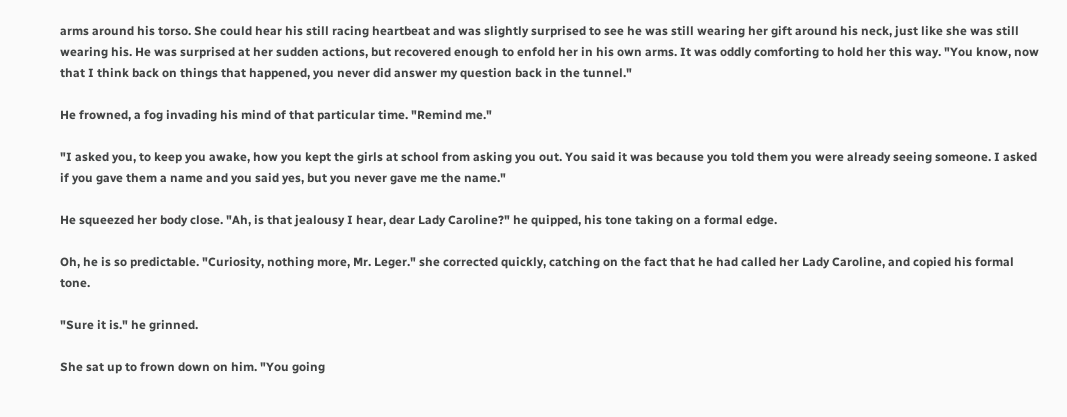arms around his torso. She could hear his still racing heartbeat and was slightly surprised to see he was still wearing her gift around his neck, just like she was still wearing his. He was surprised at her sudden actions, but recovered enough to enfold her in his own arms. It was oddly comforting to hold her this way. "You know, now that I think back on things that happened, you never did answer my question back in the tunnel."

He frowned, a fog invading his mind of that particular time. "Remind me."

"I asked you, to keep you awake, how you kept the girls at school from asking you out. You said it was because you told them you were already seeing someone. I asked if you gave them a name and you said yes, but you never gave me the name."

He squeezed her body close. "Ah, is that jealousy I hear, dear Lady Caroline?" he quipped, his tone taking on a formal edge.

Oh, he is so predictable. "Curiosity, nothing more, Mr. Leger." she corrected quickly, catching on the fact that he had called her Lady Caroline, and copied his formal tone.

"Sure it is." he grinned.

She sat up to frown down on him. "You going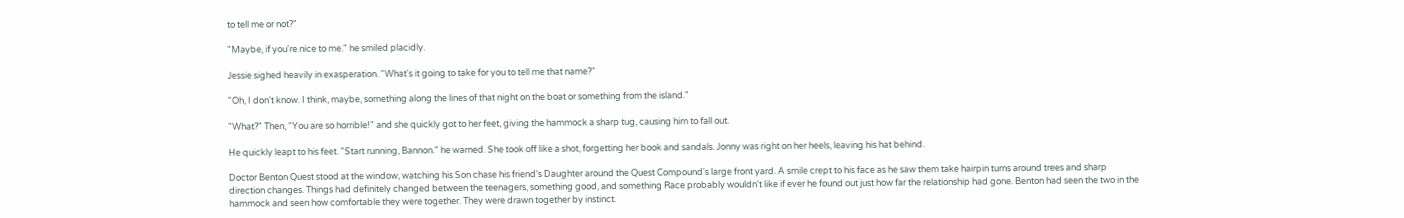to tell me or not?"

"Maybe, if you're nice to me." he smiled placidly.

Jessie sighed heavily in exasperation. "What's it going to take for you to tell me that name?"

"Oh, I don't know. I think, maybe, something along the lines of that night on the boat or something from the island."

"What?" Then, "You are so horrible!" and she quickly got to her feet, giving the hammock a sharp tug, causing him to fall out.

He quickly leapt to his feet. "Start running, Bannon." he warned. She took off like a shot, forgetting her book and sandals. Jonny was right on her heels, leaving his hat behind.

Doctor Benton Quest stood at the window, watching his Son chase his friend's Daughter around the Quest Compound's large front yard. A smile crept to his face as he saw them take hairpin turns around trees and sharp direction changes. Things had definitely changed between the teenagers, something good, and something Race probably wouldn't like if ever he found out just how far the relationship had gone. Benton had seen the two in the hammock and seen how comfortable they were together. They were drawn together by instinct.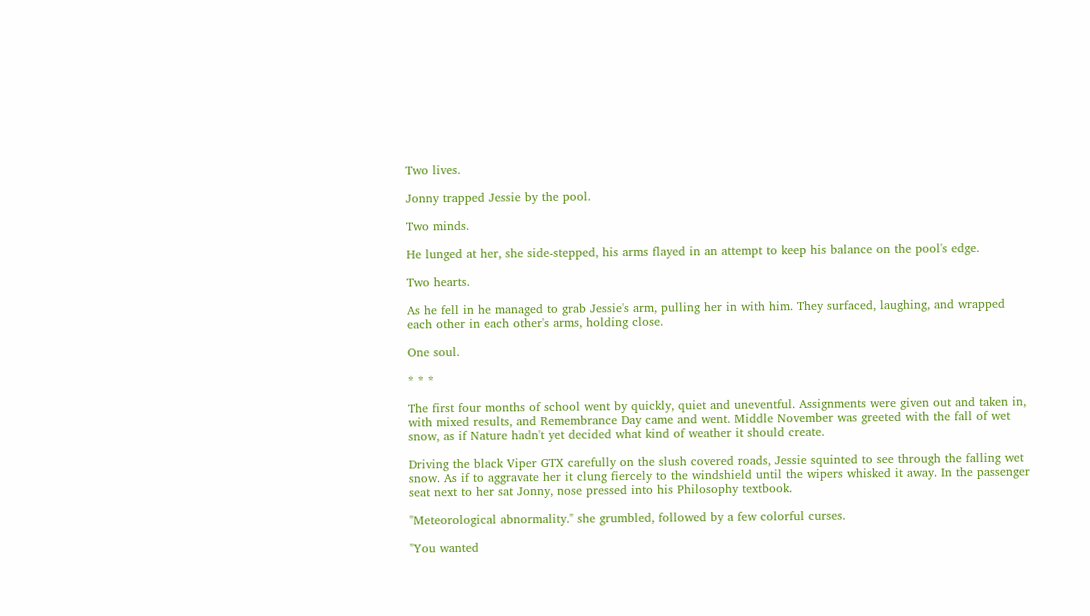Two lives.

Jonny trapped Jessie by the pool.

Two minds.

He lunged at her, she side-stepped, his arms flayed in an attempt to keep his balance on the pool's edge.

Two hearts.

As he fell in he managed to grab Jessie's arm, pulling her in with him. They surfaced, laughing, and wrapped each other in each other's arms, holding close.

One soul.

* * *

The first four months of school went by quickly, quiet and uneventful. Assignments were given out and taken in, with mixed results, and Remembrance Day came and went. Middle November was greeted with the fall of wet snow, as if Nature hadn't yet decided what kind of weather it should create.

Driving the black Viper GTX carefully on the slush covered roads, Jessie squinted to see through the falling wet snow. As if to aggravate her it clung fiercely to the windshield until the wipers whisked it away. In the passenger seat next to her sat Jonny, nose pressed into his Philosophy textbook.

"Meteorological abnormality." she grumbled, followed by a few colorful curses.

"You wanted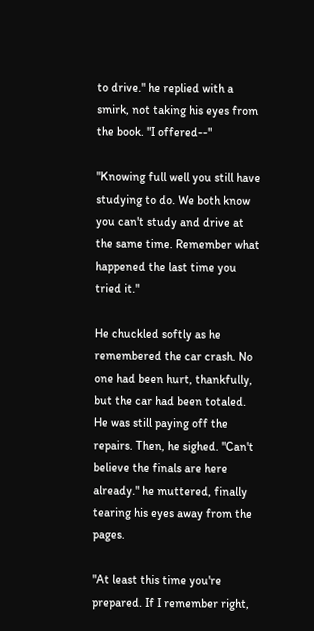to drive." he replied with a smirk, not taking his eyes from the book. "I offered--"

"Knowing full well you still have studying to do. We both know you can't study and drive at the same time. Remember what happened the last time you tried it."

He chuckled softly as he remembered the car crash. No one had been hurt, thankfully, but the car had been totaled. He was still paying off the repairs. Then, he sighed. "Can't believe the finals are here already." he muttered, finally tearing his eyes away from the pages.

"At least this time you're prepared. If I remember right,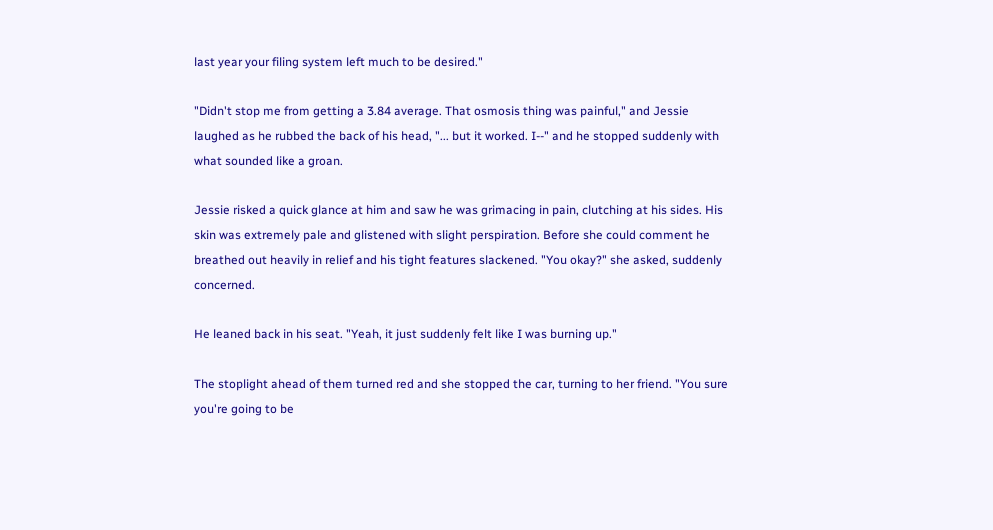last year your filing system left much to be desired."

"Didn't stop me from getting a 3.84 average. That osmosis thing was painful," and Jessie laughed as he rubbed the back of his head, "... but it worked. I--" and he stopped suddenly with what sounded like a groan.

Jessie risked a quick glance at him and saw he was grimacing in pain, clutching at his sides. His skin was extremely pale and glistened with slight perspiration. Before she could comment he breathed out heavily in relief and his tight features slackened. "You okay?" she asked, suddenly concerned.

He leaned back in his seat. "Yeah, it just suddenly felt like I was burning up."

The stoplight ahead of them turned red and she stopped the car, turning to her friend. "You sure you're going to be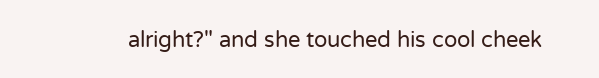alright?" and she touched his cool cheek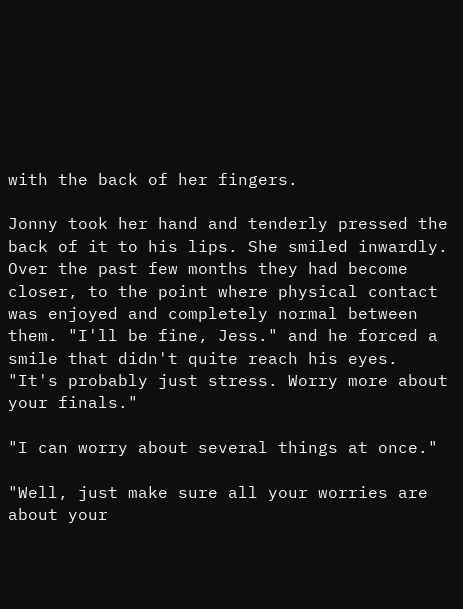with the back of her fingers.

Jonny took her hand and tenderly pressed the back of it to his lips. She smiled inwardly. Over the past few months they had become closer, to the point where physical contact was enjoyed and completely normal between them. "I'll be fine, Jess." and he forced a smile that didn't quite reach his eyes. "It's probably just stress. Worry more about your finals."

"I can worry about several things at once."

"Well, just make sure all your worries are about your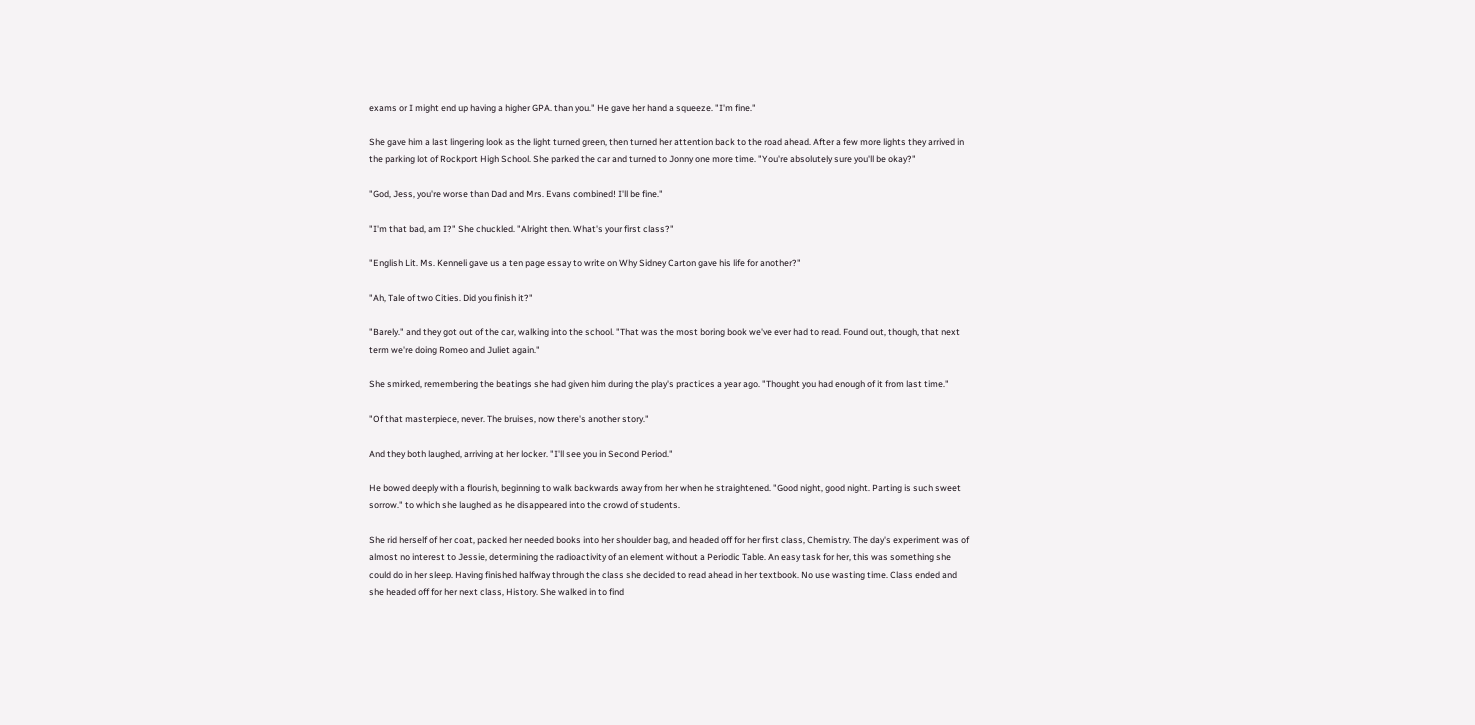exams or I might end up having a higher GPA. than you." He gave her hand a squeeze. "I'm fine."

She gave him a last lingering look as the light turned green, then turned her attention back to the road ahead. After a few more lights they arrived in the parking lot of Rockport High School. She parked the car and turned to Jonny one more time. "You're absolutely sure you'll be okay?"

"God, Jess, you're worse than Dad and Mrs. Evans combined! I'll be fine."

"I'm that bad, am I?" She chuckled. "Alright then. What's your first class?"

"English Lit. Ms. Kenneli gave us a ten page essay to write on Why Sidney Carton gave his life for another?"

"Ah, Tale of two Cities. Did you finish it?"

"Barely." and they got out of the car, walking into the school. "That was the most boring book we've ever had to read. Found out, though, that next term we're doing Romeo and Juliet again."

She smirked, remembering the beatings she had given him during the play's practices a year ago. "Thought you had enough of it from last time."

"Of that masterpiece, never. The bruises, now there's another story."

And they both laughed, arriving at her locker. "I'll see you in Second Period."

He bowed deeply with a flourish, beginning to walk backwards away from her when he straightened. "Good night, good night. Parting is such sweet sorrow." to which she laughed as he disappeared into the crowd of students.

She rid herself of her coat, packed her needed books into her shoulder bag, and headed off for her first class, Chemistry. The day's experiment was of almost no interest to Jessie, determining the radioactivity of an element without a Periodic Table. An easy task for her, this was something she could do in her sleep. Having finished halfway through the class she decided to read ahead in her textbook. No use wasting time. Class ended and she headed off for her next class, History. She walked in to find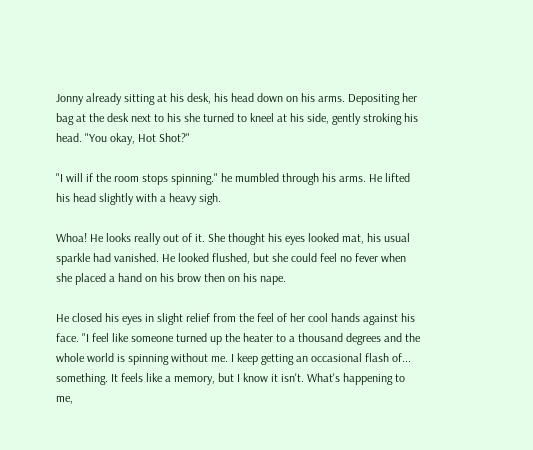Jonny already sitting at his desk, his head down on his arms. Depositing her bag at the desk next to his she turned to kneel at his side, gently stroking his head. "You okay, Hot Shot?"

"I will if the room stops spinning." he mumbled through his arms. He lifted his head slightly with a heavy sigh.

Whoa! He looks really out of it. She thought his eyes looked mat, his usual sparkle had vanished. He looked flushed, but she could feel no fever when she placed a hand on his brow then on his nape.

He closed his eyes in slight relief from the feel of her cool hands against his face. "I feel like someone turned up the heater to a thousand degrees and the whole world is spinning without me. I keep getting an occasional flash of... something. It feels like a memory, but I know it isn't. What's happening to me,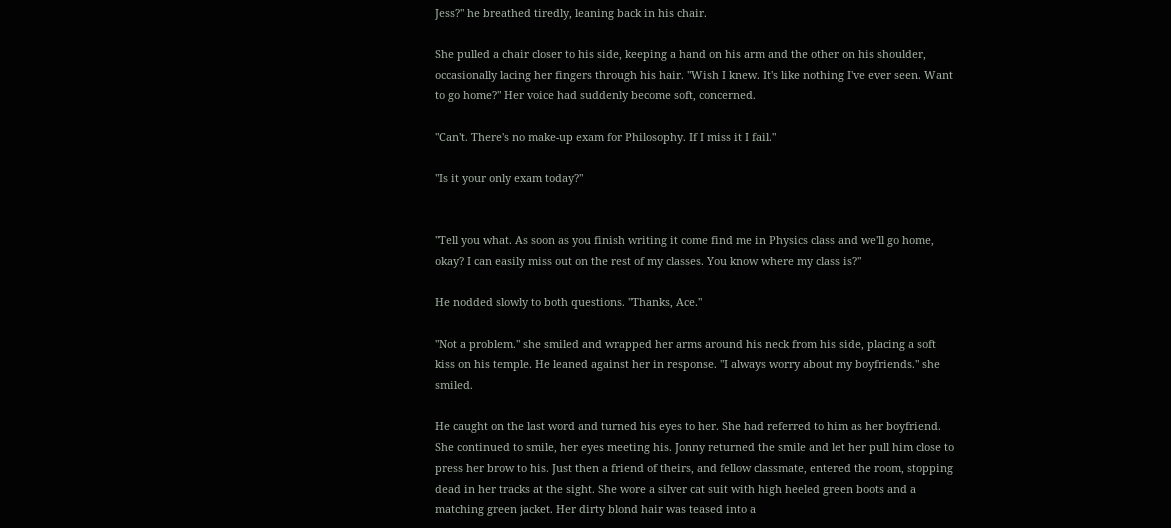Jess?" he breathed tiredly, leaning back in his chair.

She pulled a chair closer to his side, keeping a hand on his arm and the other on his shoulder, occasionally lacing her fingers through his hair. "Wish I knew. It's like nothing I've ever seen. Want to go home?" Her voice had suddenly become soft, concerned.

"Can't. There's no make-up exam for Philosophy. If I miss it I fail."

"Is it your only exam today?"


"Tell you what. As soon as you finish writing it come find me in Physics class and we'll go home, okay? I can easily miss out on the rest of my classes. You know where my class is?"

He nodded slowly to both questions. "Thanks, Ace."

"Not a problem." she smiled and wrapped her arms around his neck from his side, placing a soft kiss on his temple. He leaned against her in response. "I always worry about my boyfriends." she smiled.

He caught on the last word and turned his eyes to her. She had referred to him as her boyfriend. She continued to smile, her eyes meeting his. Jonny returned the smile and let her pull him close to press her brow to his. Just then a friend of theirs, and fellow classmate, entered the room, stopping dead in her tracks at the sight. She wore a silver cat suit with high heeled green boots and a matching green jacket. Her dirty blond hair was teased into a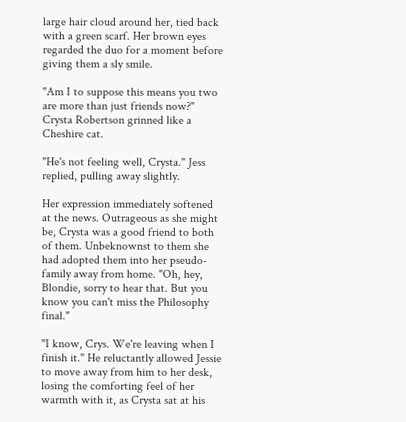large hair cloud around her, tied back with a green scarf. Her brown eyes regarded the duo for a moment before giving them a sly smile.

"Am I to suppose this means you two are more than just friends now?" Crysta Robertson grinned like a Cheshire cat.

"He's not feeling well, Crysta." Jess replied, pulling away slightly.

Her expression immediately softened at the news. Outrageous as she might be, Crysta was a good friend to both of them. Unbeknownst to them she had adopted them into her pseudo-family away from home. "Oh, hey, Blondie, sorry to hear that. But you know you can't miss the Philosophy final."

"I know, Crys. We're leaving when I finish it." He reluctantly allowed Jessie to move away from him to her desk, losing the comforting feel of her warmth with it, as Crysta sat at his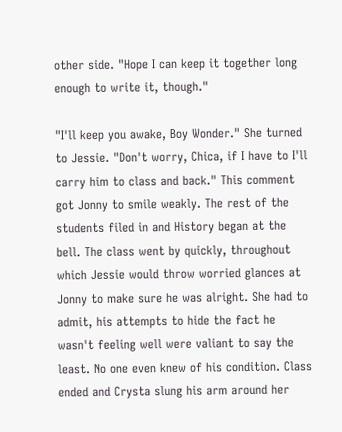other side. "Hope I can keep it together long enough to write it, though."

"I'll keep you awake, Boy Wonder." She turned to Jessie. "Don't worry, Chica, if I have to I'll carry him to class and back." This comment got Jonny to smile weakly. The rest of the students filed in and History began at the bell. The class went by quickly, throughout which Jessie would throw worried glances at Jonny to make sure he was alright. She had to admit, his attempts to hide the fact he wasn't feeling well were valiant to say the least. No one even knew of his condition. Class ended and Crysta slung his arm around her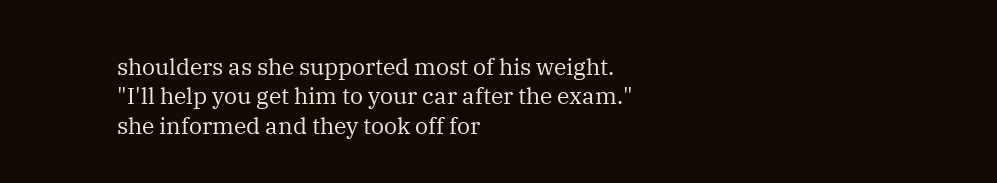shoulders as she supported most of his weight. "I'll help you get him to your car after the exam." she informed and they took off for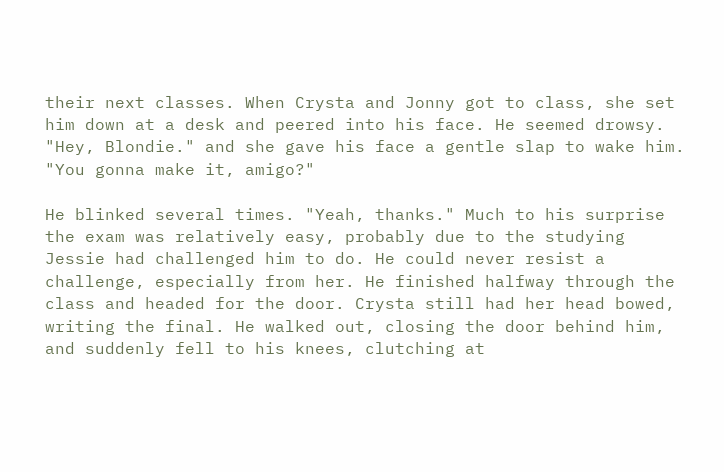their next classes. When Crysta and Jonny got to class, she set him down at a desk and peered into his face. He seemed drowsy. "Hey, Blondie." and she gave his face a gentle slap to wake him. "You gonna make it, amigo?"

He blinked several times. "Yeah, thanks." Much to his surprise the exam was relatively easy, probably due to the studying Jessie had challenged him to do. He could never resist a challenge, especially from her. He finished halfway through the class and headed for the door. Crysta still had her head bowed, writing the final. He walked out, closing the door behind him, and suddenly fell to his knees, clutching at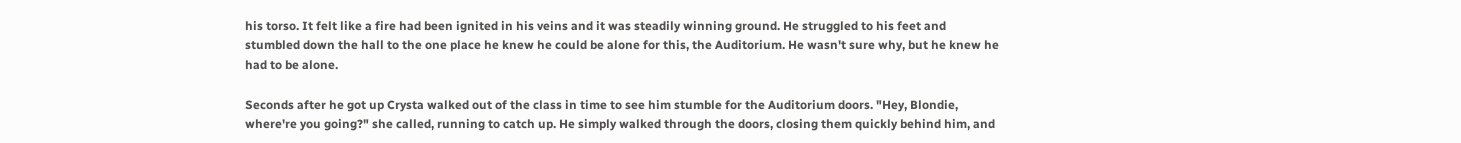his torso. It felt like a fire had been ignited in his veins and it was steadily winning ground. He struggled to his feet and stumbled down the hall to the one place he knew he could be alone for this, the Auditorium. He wasn't sure why, but he knew he had to be alone.

Seconds after he got up Crysta walked out of the class in time to see him stumble for the Auditorium doors. "Hey, Blondie, where're you going?" she called, running to catch up. He simply walked through the doors, closing them quickly behind him, and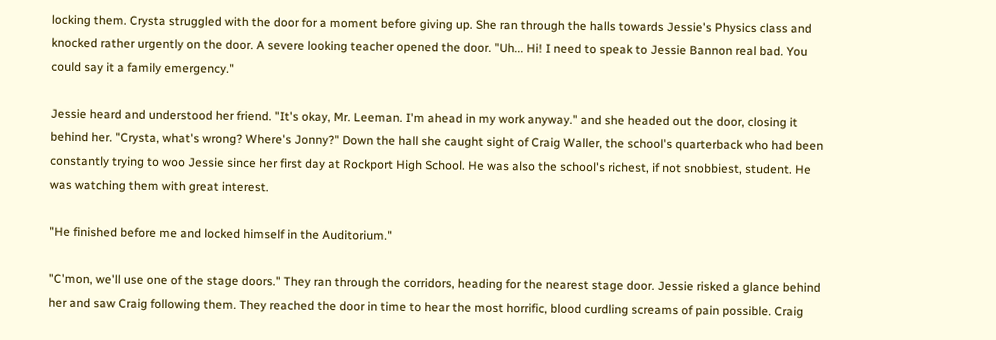locking them. Crysta struggled with the door for a moment before giving up. She ran through the halls towards Jessie's Physics class and knocked rather urgently on the door. A severe looking teacher opened the door. "Uh... Hi! I need to speak to Jessie Bannon real bad. You could say it a family emergency."

Jessie heard and understood her friend. "It's okay, Mr. Leeman. I'm ahead in my work anyway." and she headed out the door, closing it behind her. "Crysta, what's wrong? Where's Jonny?" Down the hall she caught sight of Craig Waller, the school's quarterback who had been constantly trying to woo Jessie since her first day at Rockport High School. He was also the school's richest, if not snobbiest, student. He was watching them with great interest.

"He finished before me and locked himself in the Auditorium."

"C'mon, we'll use one of the stage doors." They ran through the corridors, heading for the nearest stage door. Jessie risked a glance behind her and saw Craig following them. They reached the door in time to hear the most horrific, blood curdling screams of pain possible. Craig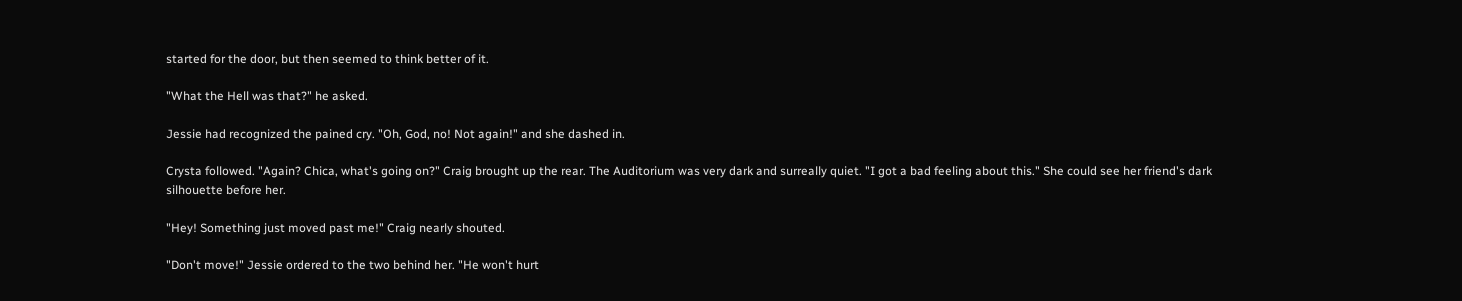started for the door, but then seemed to think better of it.

"What the Hell was that?" he asked.

Jessie had recognized the pained cry. "Oh, God, no! Not again!" and she dashed in.

Crysta followed. "Again? Chica, what's going on?" Craig brought up the rear. The Auditorium was very dark and surreally quiet. "I got a bad feeling about this." She could see her friend's dark silhouette before her.

"Hey! Something just moved past me!" Craig nearly shouted.

"Don't move!" Jessie ordered to the two behind her. "He won't hurt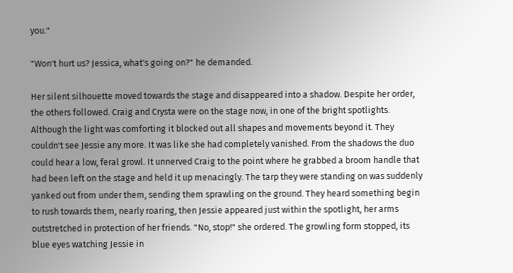you."

"Won't hurt us? Jessica, what's going on?" he demanded.

Her silent silhouette moved towards the stage and disappeared into a shadow. Despite her order, the others followed. Craig and Crysta were on the stage now, in one of the bright spotlights. Although the light was comforting it blocked out all shapes and movements beyond it. They couldn't see Jessie any more. It was like she had completely vanished. From the shadows the duo could hear a low, feral growl. It unnerved Craig to the point where he grabbed a broom handle that had been left on the stage and held it up menacingly. The tarp they were standing on was suddenly yanked out from under them, sending them sprawling on the ground. They heard something begin to rush towards them, nearly roaring, then Jessie appeared just within the spotlight, her arms outstretched in protection of her friends. "No, stop!" she ordered. The growling form stopped, its blue eyes watching Jessie in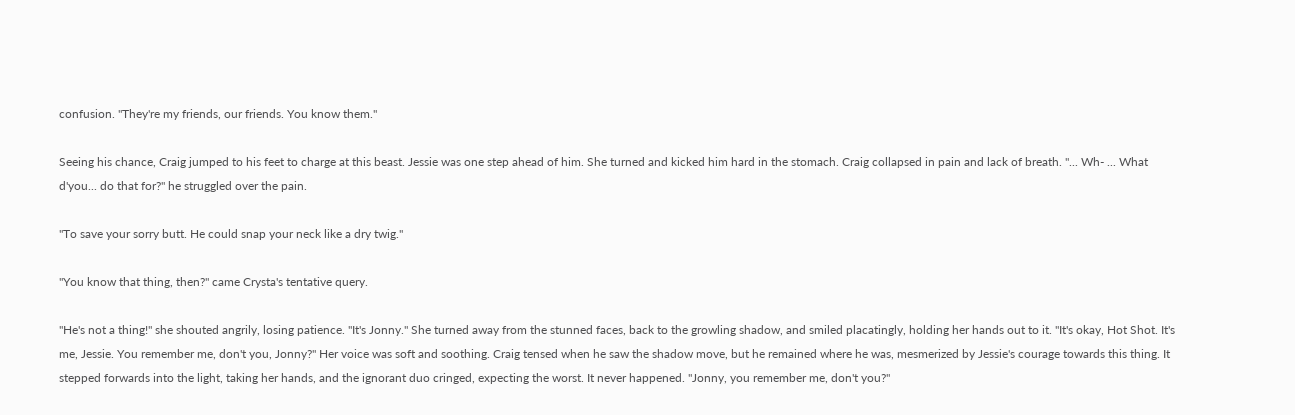confusion. "They're my friends, our friends. You know them."

Seeing his chance, Craig jumped to his feet to charge at this beast. Jessie was one step ahead of him. She turned and kicked him hard in the stomach. Craig collapsed in pain and lack of breath. "... Wh- ... What d'you... do that for?" he struggled over the pain.

"To save your sorry butt. He could snap your neck like a dry twig."

"You know that thing, then?" came Crysta's tentative query.

"He's not a thing!" she shouted angrily, losing patience. "It's Jonny." She turned away from the stunned faces, back to the growling shadow, and smiled placatingly, holding her hands out to it. "It's okay, Hot Shot. It's me, Jessie. You remember me, don't you, Jonny?" Her voice was soft and soothing. Craig tensed when he saw the shadow move, but he remained where he was, mesmerized by Jessie's courage towards this thing. It stepped forwards into the light, taking her hands, and the ignorant duo cringed, expecting the worst. It never happened. "Jonny, you remember me, don't you?"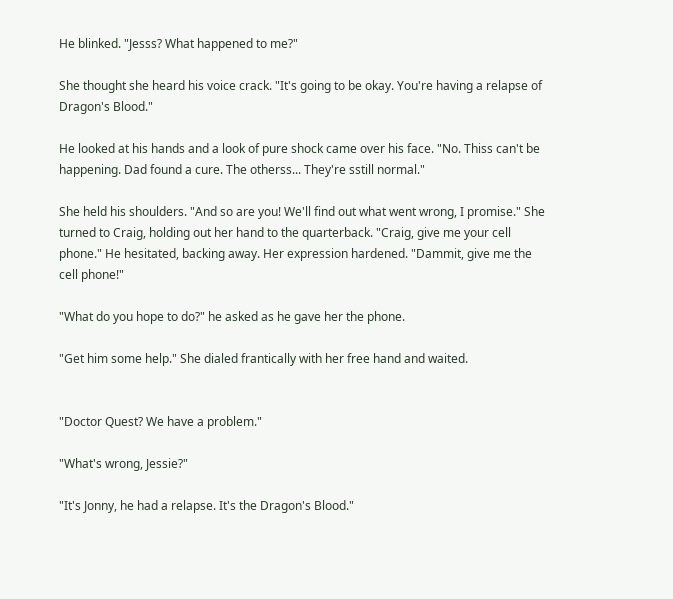He blinked. "Jesss? What happened to me?"

She thought she heard his voice crack. "It's going to be okay. You're having a relapse of Dragon's Blood."

He looked at his hands and a look of pure shock came over his face. "No. Thiss can't be happening. Dad found a cure. The otherss... They're sstill normal."

She held his shoulders. "And so are you! We'll find out what went wrong, I promise." She turned to Craig, holding out her hand to the quarterback. "Craig, give me your cell phone." He hesitated, backing away. Her expression hardened. "Dammit, give me the cell phone!"

"What do you hope to do?" he asked as he gave her the phone.

"Get him some help." She dialed frantically with her free hand and waited.


"Doctor Quest? We have a problem."

"What's wrong, Jessie?"

"It's Jonny, he had a relapse. It's the Dragon's Blood."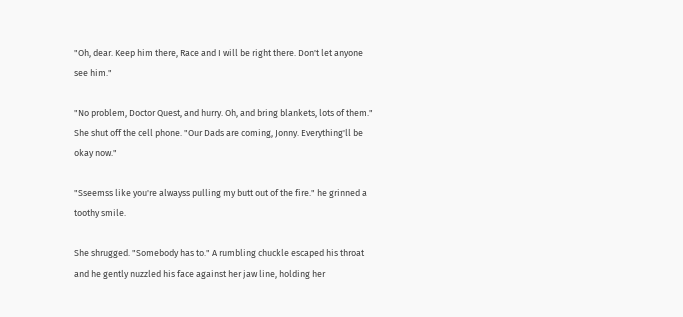"Oh, dear. Keep him there, Race and I will be right there. Don't let anyone see him."

"No problem, Doctor Quest, and hurry. Oh, and bring blankets, lots of them." She shut off the cell phone. "Our Dads are coming, Jonny. Everything'll be okay now."

"Sseemss like you're alwayss pulling my butt out of the fire." he grinned a toothy smile.

She shrugged. "Somebody has to." A rumbling chuckle escaped his throat and he gently nuzzled his face against her jaw line, holding her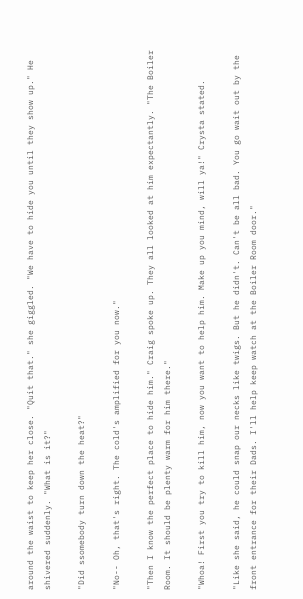around the waist to keep her close. "Quit that." she giggled. "We have to hide you until they show up." He shivered suddenly. "What is it?"

"Did ssomebody turn down the heat?"

"No-- Oh, that's right. The cold's amplified for you now."

"Then I know the perfect place to hide him." Craig spoke up. They all looked at him expectantly. "The Boiler Room. It should be plenty warm for him there."

"Whoa! First you try to kill him, now you want to help him. Make up you mind, will ya!" Crysta stated.

"Like she said, he could snap our necks like twigs. But he didn't. Can't be all bad. You go wait out by the front entrance for their Dads. I'll help keep watch at the Boiler Room door."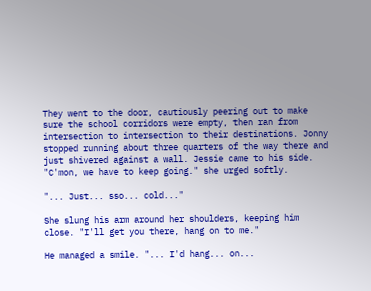They went to the door, cautiously peering out to make sure the school corridors were empty, then ran from intersection to intersection to their destinations. Jonny stopped running about three quarters of the way there and just shivered against a wall. Jessie came to his side. "C'mon, we have to keep going." she urged softly.

"... Just... sso... cold..."

She slung his arm around her shoulders, keeping him close. "I'll get you there, hang on to me."

He managed a smile. "... I'd hang... on...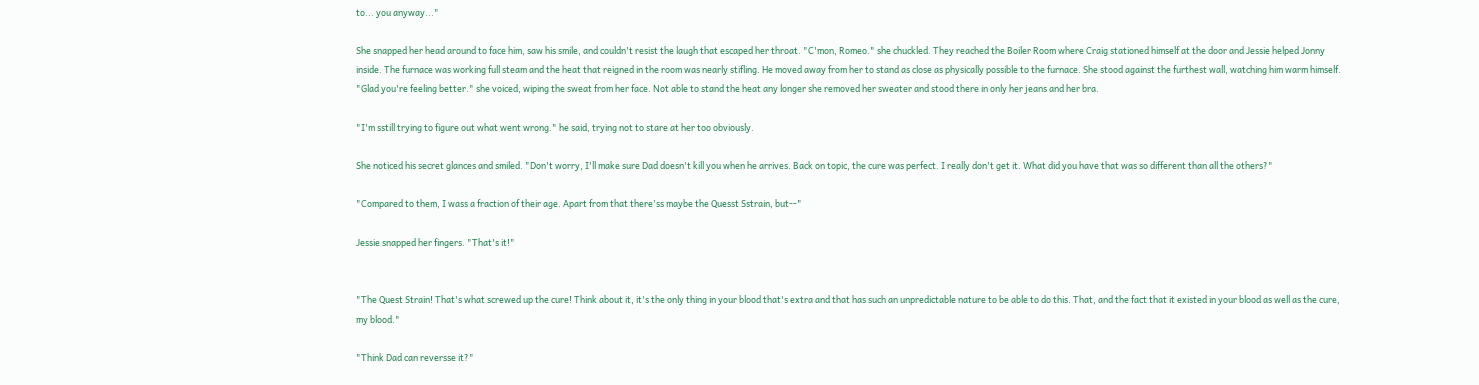to... you anyway..."

She snapped her head around to face him, saw his smile, and couldn't resist the laugh that escaped her throat. "C'mon, Romeo." she chuckled. They reached the Boiler Room where Craig stationed himself at the door and Jessie helped Jonny inside. The furnace was working full steam and the heat that reigned in the room was nearly stifling. He moved away from her to stand as close as physically possible to the furnace. She stood against the furthest wall, watching him warm himself. "Glad you're feeling better." she voiced, wiping the sweat from her face. Not able to stand the heat any longer she removed her sweater and stood there in only her jeans and her bra.

"I'm sstill trying to figure out what went wrong." he said, trying not to stare at her too obviously.

She noticed his secret glances and smiled. "Don't worry, I'll make sure Dad doesn't kill you when he arrives. Back on topic, the cure was perfect. I really don't get it. What did you have that was so different than all the others?"

"Compared to them, I wass a fraction of their age. Apart from that there'ss maybe the Quesst Sstrain, but--"

Jessie snapped her fingers. "That's it!"


"The Quest Strain! That's what screwed up the cure! Think about it, it's the only thing in your blood that's extra and that has such an unpredictable nature to be able to do this. That, and the fact that it existed in your blood as well as the cure, my blood."

"Think Dad can reversse it?"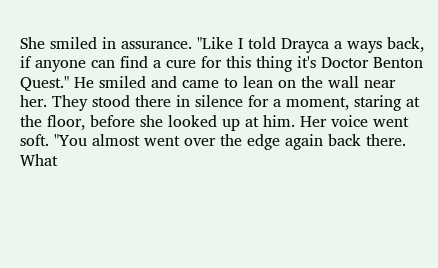She smiled in assurance. "Like I told Drayca a ways back, if anyone can find a cure for this thing it's Doctor Benton Quest." He smiled and came to lean on the wall near her. They stood there in silence for a moment, staring at the floor, before she looked up at him. Her voice went soft. "You almost went over the edge again back there. What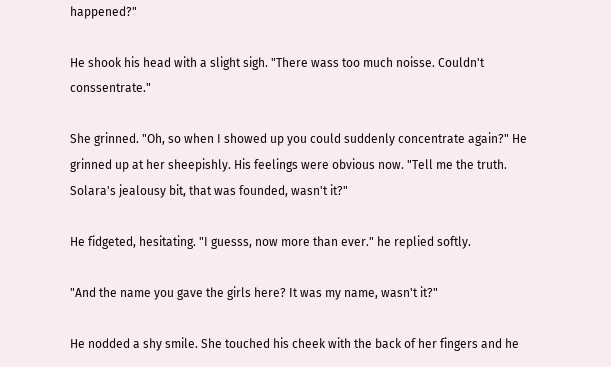happened?"

He shook his head with a slight sigh. "There wass too much noisse. Couldn't conssentrate."

She grinned. "Oh, so when I showed up you could suddenly concentrate again?" He grinned up at her sheepishly. His feelings were obvious now. "Tell me the truth. Solara's jealousy bit, that was founded, wasn't it?"

He fidgeted, hesitating. "I guesss, now more than ever." he replied softly.

"And the name you gave the girls here? It was my name, wasn't it?"

He nodded a shy smile. She touched his cheek with the back of her fingers and he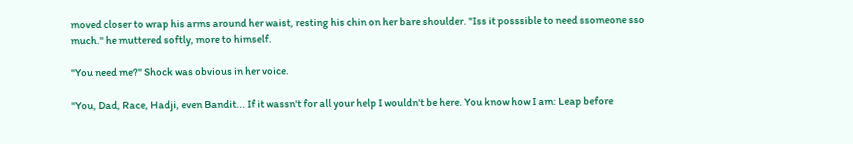moved closer to wrap his arms around her waist, resting his chin on her bare shoulder. "Iss it posssible to need ssomeone sso much." he muttered softly, more to himself.

"You need me?" Shock was obvious in her voice.

"You, Dad, Race, Hadji, even Bandit... If it wassn't for all your help I wouldn't be here. You know how I am: Leap before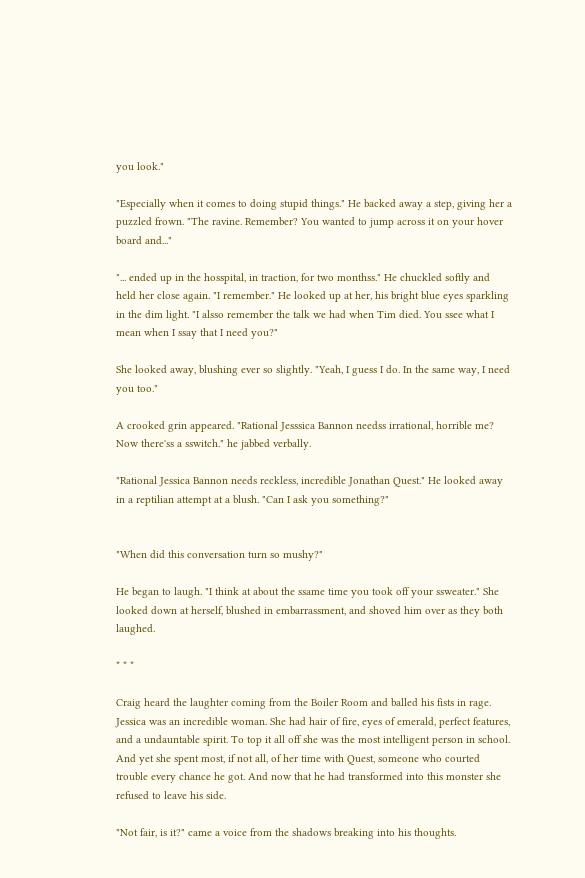you look."

"Especially when it comes to doing stupid things." He backed away a step, giving her a puzzled frown. "The ravine. Remember? You wanted to jump across it on your hover board and..."

"... ended up in the hosspital, in traction, for two monthss." He chuckled softly and held her close again. "I remember." He looked up at her, his bright blue eyes sparkling in the dim light. "I alsso remember the talk we had when Tim died. You ssee what I mean when I ssay that I need you?"

She looked away, blushing ever so slightly. "Yeah, I guess I do. In the same way, I need you too."

A crooked grin appeared. "Rational Jesssica Bannon needss irrational, horrible me? Now there'ss a sswitch." he jabbed verbally.

"Rational Jessica Bannon needs reckless, incredible Jonathan Quest." He looked away in a reptilian attempt at a blush. "Can I ask you something?"


"When did this conversation turn so mushy?"

He began to laugh. "I think at about the ssame time you took off your ssweater." She looked down at herself, blushed in embarrassment, and shoved him over as they both laughed.

* * *

Craig heard the laughter coming from the Boiler Room and balled his fists in rage. Jessica was an incredible woman. She had hair of fire, eyes of emerald, perfect features, and a undauntable spirit. To top it all off she was the most intelligent person in school. And yet she spent most, if not all, of her time with Quest, someone who courted trouble every chance he got. And now that he had transformed into this monster she refused to leave his side.

"Not fair, is it?" came a voice from the shadows breaking into his thoughts.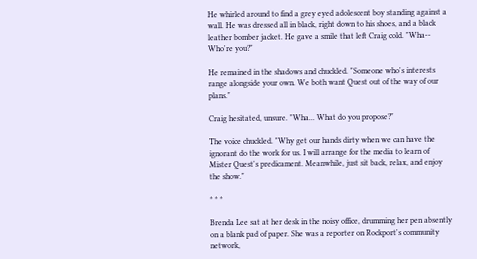He whirled around to find a grey eyed adolescent boy standing against a wall. He was dressed all in black, right down to his shoes, and a black leather bomber jacket. He gave a smile that left Craig cold. "Wha-- Who're you?"

He remained in the shadows and chuckled. "Someone who's interests range alongside your own. We both want Quest out of the way of our plans."

Craig hesitated, unsure. "Wha... What do you propose?"

The voice chuckled. "Why get our hands dirty when we can have the ignorant do the work for us. I will arrange for the media to learn of Mister Quest's predicament. Meanwhile, just sit back, relax, and enjoy the show."

* * *

Brenda Lee sat at her desk in the noisy office, drumming her pen absently on a blank pad of paper. She was a reporter on Rockport's community network,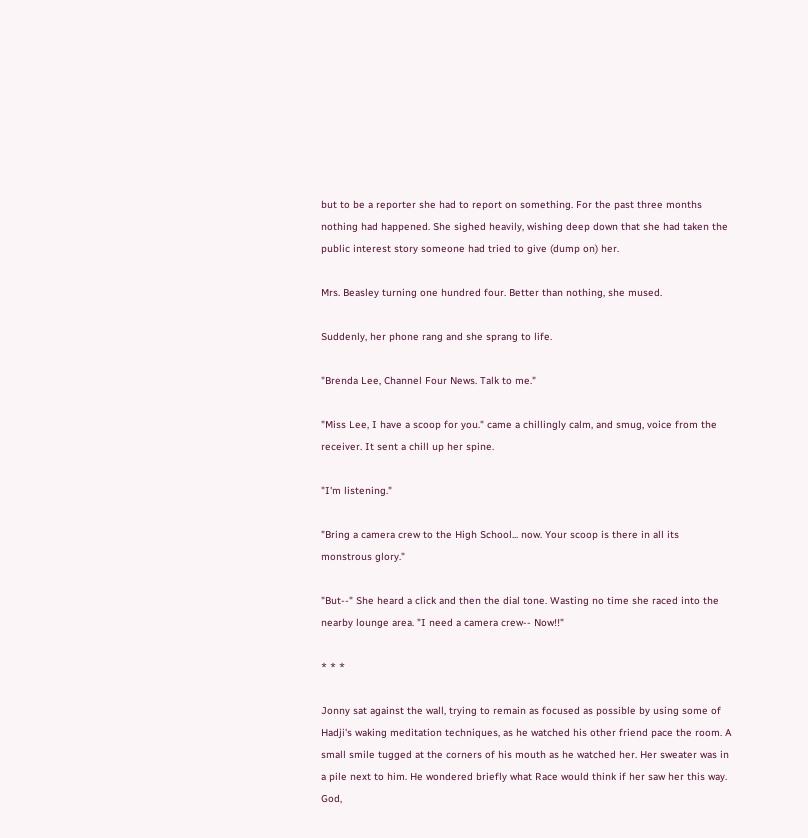but to be a reporter she had to report on something. For the past three months nothing had happened. She sighed heavily, wishing deep down that she had taken the public interest story someone had tried to give (dump on) her.

Mrs. Beasley turning one hundred four. Better than nothing, she mused.

Suddenly, her phone rang and she sprang to life.

"Brenda Lee, Channel Four News. Talk to me."

"Miss Lee, I have a scoop for you." came a chillingly calm, and smug, voice from the receiver. It sent a chill up her spine.

"I'm listening."

"Bring a camera crew to the High School... now. Your scoop is there in all its monstrous glory."

"But--" She heard a click and then the dial tone. Wasting no time she raced into the nearby lounge area. "I need a camera crew-- Now!!"

* * *

Jonny sat against the wall, trying to remain as focused as possible by using some of Hadji's waking meditation techniques, as he watched his other friend pace the room. A small smile tugged at the corners of his mouth as he watched her. Her sweater was in a pile next to him. He wondered briefly what Race would think if her saw her this way. God,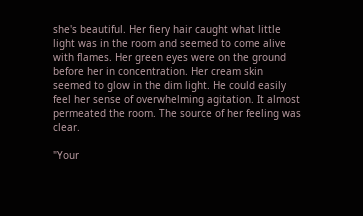she's beautiful. Her fiery hair caught what little light was in the room and seemed to come alive with flames. Her green eyes were on the ground before her in concentration. Her cream skin seemed to glow in the dim light. He could easily feel her sense of overwhelming agitation. It almost permeated the room. The source of her feeling was clear.

"Your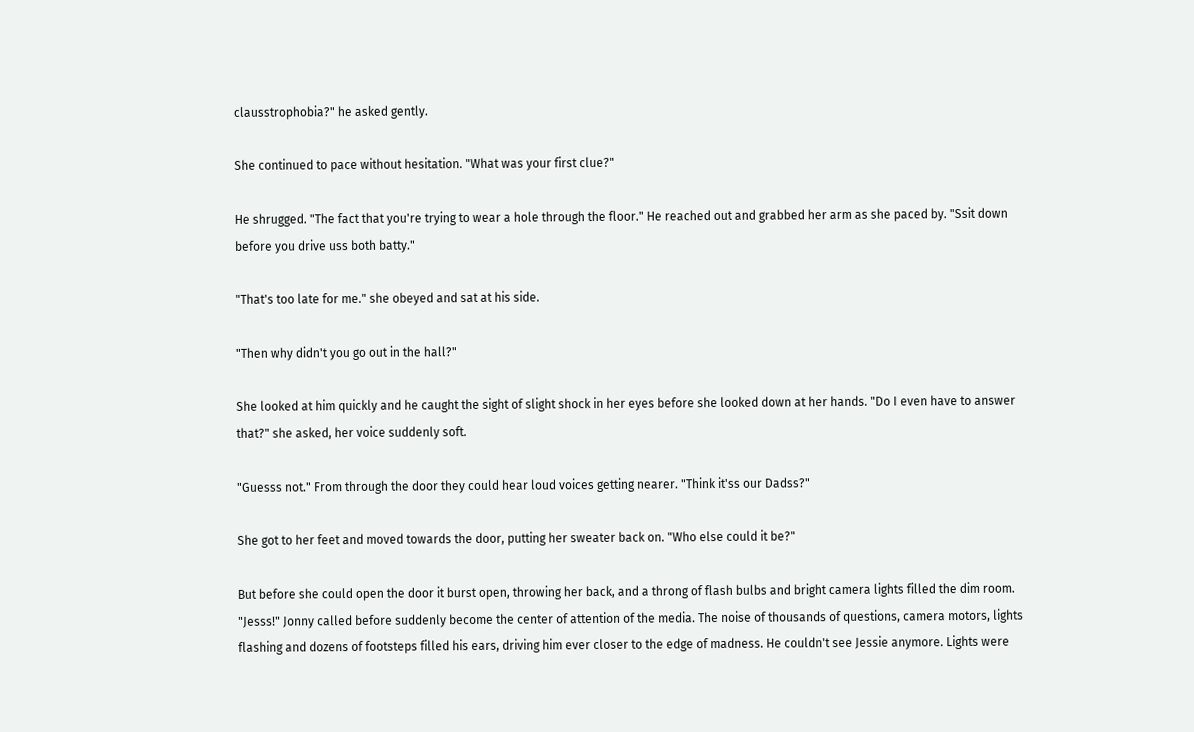clausstrophobia?" he asked gently.

She continued to pace without hesitation. "What was your first clue?"

He shrugged. "The fact that you're trying to wear a hole through the floor." He reached out and grabbed her arm as she paced by. "Ssit down before you drive uss both batty."

"That's too late for me." she obeyed and sat at his side.

"Then why didn't you go out in the hall?"

She looked at him quickly and he caught the sight of slight shock in her eyes before she looked down at her hands. "Do I even have to answer that?" she asked, her voice suddenly soft.

"Guesss not." From through the door they could hear loud voices getting nearer. "Think it'ss our Dadss?"

She got to her feet and moved towards the door, putting her sweater back on. "Who else could it be?"

But before she could open the door it burst open, throwing her back, and a throng of flash bulbs and bright camera lights filled the dim room. "Jesss!" Jonny called before suddenly become the center of attention of the media. The noise of thousands of questions, camera motors, lights flashing and dozens of footsteps filled his ears, driving him ever closer to the edge of madness. He couldn't see Jessie anymore. Lights were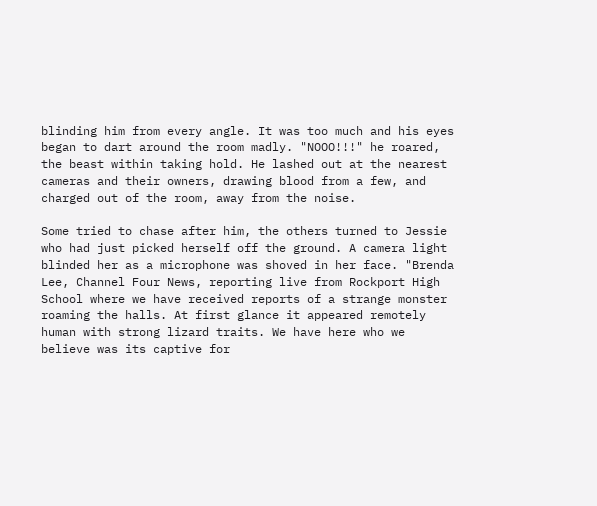blinding him from every angle. It was too much and his eyes began to dart around the room madly. "NOOO!!!" he roared, the beast within taking hold. He lashed out at the nearest cameras and their owners, drawing blood from a few, and charged out of the room, away from the noise.

Some tried to chase after him, the others turned to Jessie who had just picked herself off the ground. A camera light blinded her as a microphone was shoved in her face. "Brenda Lee, Channel Four News, reporting live from Rockport High School where we have received reports of a strange monster roaming the halls. At first glance it appeared remotely human with strong lizard traits. We have here who we believe was its captive for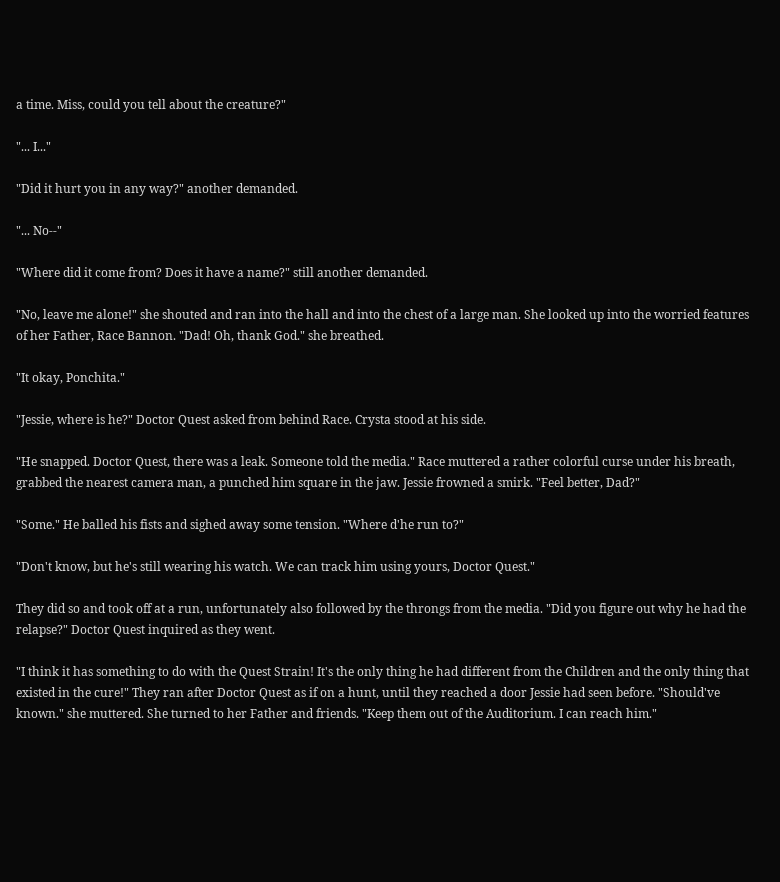a time. Miss, could you tell about the creature?"

"... I..."

"Did it hurt you in any way?" another demanded.

"... No--"

"Where did it come from? Does it have a name?" still another demanded.

"No, leave me alone!" she shouted and ran into the hall and into the chest of a large man. She looked up into the worried features of her Father, Race Bannon. "Dad! Oh, thank God." she breathed.

"It okay, Ponchita."

"Jessie, where is he?" Doctor Quest asked from behind Race. Crysta stood at his side.

"He snapped. Doctor Quest, there was a leak. Someone told the media." Race muttered a rather colorful curse under his breath, grabbed the nearest camera man, a punched him square in the jaw. Jessie frowned a smirk. "Feel better, Dad?"

"Some." He balled his fists and sighed away some tension. "Where d'he run to?"

"Don't know, but he's still wearing his watch. We can track him using yours, Doctor Quest."

They did so and took off at a run, unfortunately also followed by the throngs from the media. "Did you figure out why he had the relapse?" Doctor Quest inquired as they went.

"I think it has something to do with the Quest Strain! It's the only thing he had different from the Children and the only thing that existed in the cure!" They ran after Doctor Quest as if on a hunt, until they reached a door Jessie had seen before. "Should've known." she muttered. She turned to her Father and friends. "Keep them out of the Auditorium. I can reach him."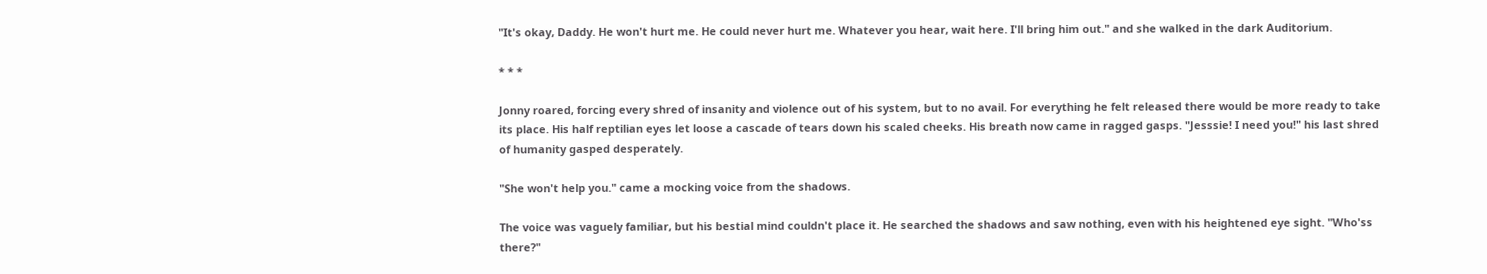"It's okay, Daddy. He won't hurt me. He could never hurt me. Whatever you hear, wait here. I'll bring him out." and she walked in the dark Auditorium.

* * *

Jonny roared, forcing every shred of insanity and violence out of his system, but to no avail. For everything he felt released there would be more ready to take its place. His half reptilian eyes let loose a cascade of tears down his scaled cheeks. His breath now came in ragged gasps. "Jesssie! I need you!" his last shred of humanity gasped desperately.

"She won't help you." came a mocking voice from the shadows.

The voice was vaguely familiar, but his bestial mind couldn't place it. He searched the shadows and saw nothing, even with his heightened eye sight. "Who'ss there?"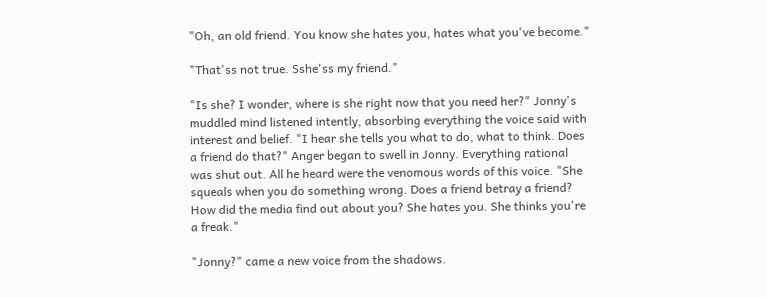"Oh, an old friend. You know she hates you, hates what you've become."

"That'ss not true. Sshe'ss my friend."

"Is she? I wonder, where is she right now that you need her?" Jonny's muddled mind listened intently, absorbing everything the voice said with interest and belief. "I hear she tells you what to do, what to think. Does a friend do that?" Anger began to swell in Jonny. Everything rational was shut out. All he heard were the venomous words of this voice. "She squeals when you do something wrong. Does a friend betray a friend? How did the media find out about you? She hates you. She thinks you're a freak."

"Jonny?" came a new voice from the shadows.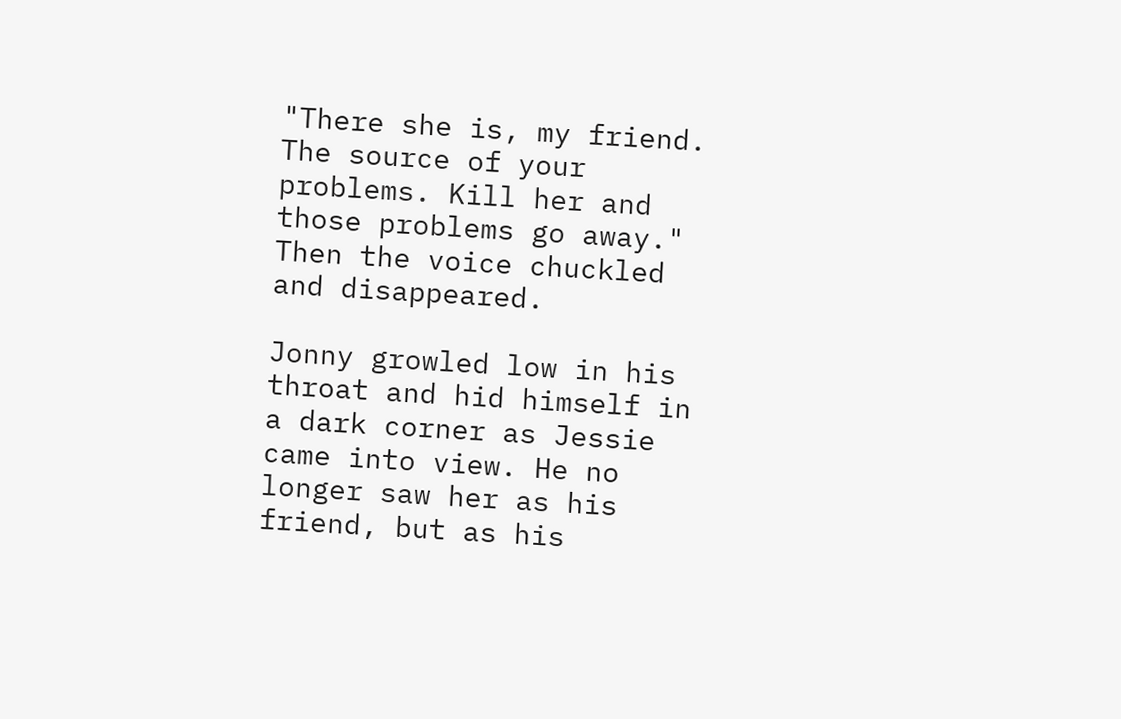"There she is, my friend. The source of your problems. Kill her and those problems go away." Then the voice chuckled and disappeared.

Jonny growled low in his throat and hid himself in a dark corner as Jessie came into view. He no longer saw her as his friend, but as his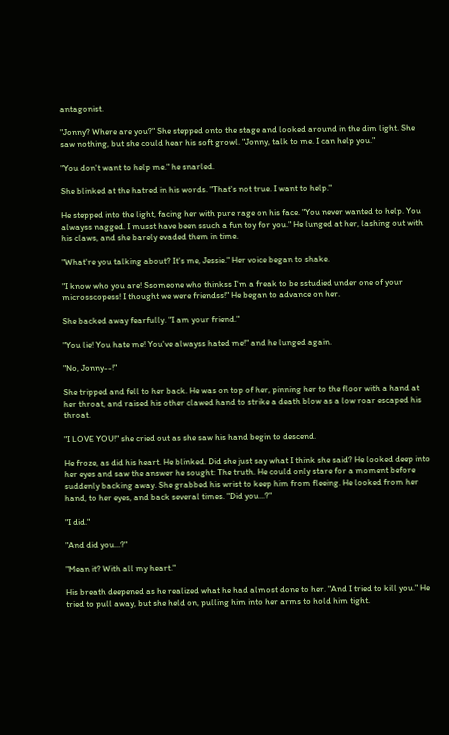antagonist.

"Jonny? Where are you?" She stepped onto the stage and looked around in the dim light. She saw nothing, but she could hear his soft growl. "Jonny, talk to me. I can help you."

"You don't want to help me." he snarled.

She blinked at the hatred in his words. "That's not true. I want to help."

He stepped into the light, facing her with pure rage on his face. "You never wanted to help. You alwayss nagged. I musst have been ssuch a fun toy for you." He lunged at her, lashing out with his claws, and she barely evaded them in time.

"What're you talking about? It's me, Jessie." Her voice began to shake.

"I know who you are! Ssomeone who thinkss I'm a freak to be sstudied under one of your microsscopess! I thought we were friendss!" He began to advance on her.

She backed away fearfully. "I am your friend."

"You lie! You hate me! You've alwayss hated me!" and he lunged again.

"No, Jonny--!"

She tripped and fell to her back. He was on top of her, pinning her to the floor with a hand at her throat, and raised his other clawed hand to strike a death blow as a low roar escaped his throat.

"I LOVE YOU!" she cried out as she saw his hand begin to descend.

He froze, as did his heart. He blinked. Did she just say what I think she said? He looked deep into her eyes and saw the answer he sought: The truth. He could only stare for a moment before suddenly backing away. She grabbed his wrist to keep him from fleeing. He looked from her hand, to her eyes, and back several times. "Did you...?"

"I did."

"And did you...?"

"Mean it? With all my heart."

His breath deepened as he realized what he had almost done to her. "And I tried to kill you." He tried to pull away, but she held on, pulling him into her arms to hold him tight.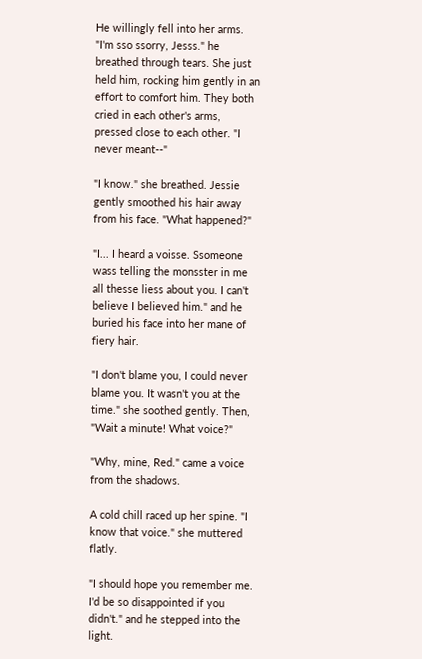He willingly fell into her arms. "I'm sso ssorry, Jesss." he breathed through tears. She just held him, rocking him gently in an effort to comfort him. They both cried in each other's arms, pressed close to each other. "I never meant--"

"I know." she breathed. Jessie gently smoothed his hair away from his face. "What happened?"

"I... I heard a voisse. Ssomeone wass telling the monsster in me all thesse liess about you. I can't believe I believed him." and he buried his face into her mane of fiery hair.

"I don't blame you, I could never blame you. It wasn't you at the time." she soothed gently. Then, "Wait a minute! What voice?"

"Why, mine, Red." came a voice from the shadows.

A cold chill raced up her spine. "I know that voice." she muttered flatly.

"I should hope you remember me. I'd be so disappointed if you didn't." and he stepped into the light.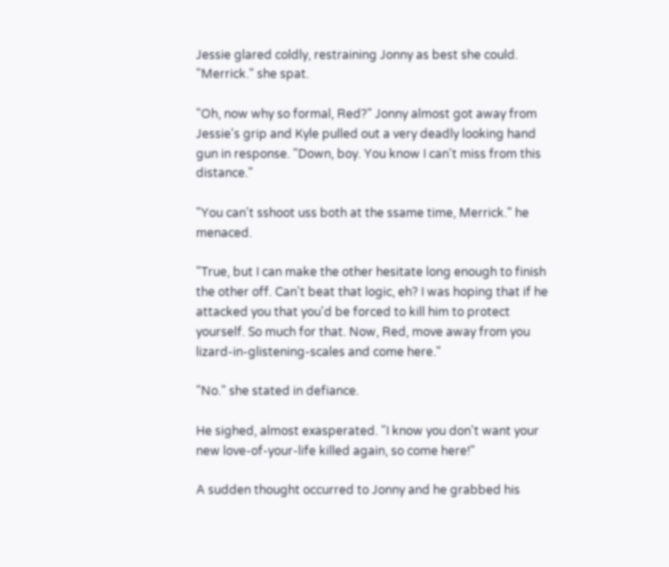Jessie glared coldly, restraining Jonny as best she could. "Merrick." she spat.

"Oh, now why so formal, Red?" Jonny almost got away from Jessie's grip and Kyle pulled out a very deadly looking hand gun in response. "Down, boy. You know I can't miss from this distance."

"You can't sshoot uss both at the ssame time, Merrick." he menaced.

"True, but I can make the other hesitate long enough to finish the other off. Can't beat that logic, eh? I was hoping that if he attacked you that you'd be forced to kill him to protect yourself. So much for that. Now, Red, move away from you lizard-in-glistening-scales and come here."

"No." she stated in defiance.

He sighed, almost exasperated. "I know you don't want your new love-of-your-life killed again, so come here!"

A sudden thought occurred to Jonny and he grabbed his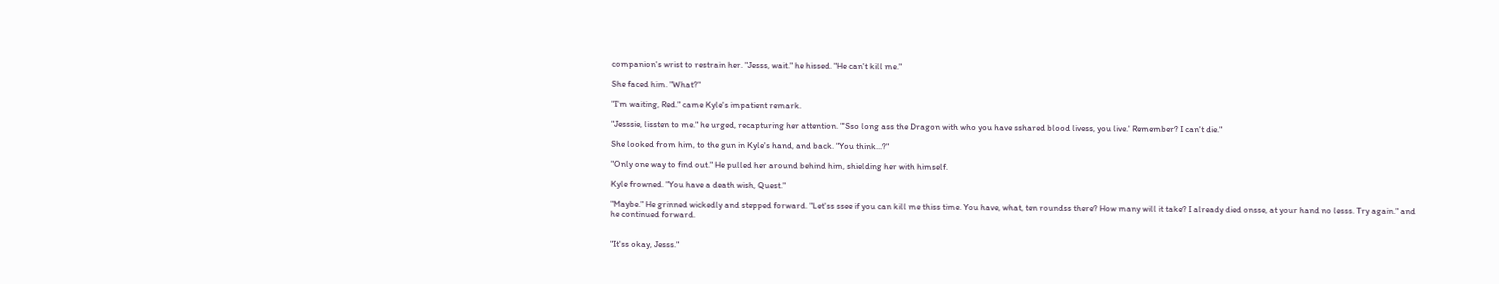companion's wrist to restrain her. "Jesss, wait." he hissed. "He can't kill me."

She faced him. "What?"

"I'm waiting, Red." came Kyle's impatient remark.

"Jesssie, lissten to me." he urged, recapturing her attention. "'Sso long ass the Dragon with who you have sshared blood livess, you live.' Remember? I can't die."

She looked from him, to the gun in Kyle's hand, and back. "You think...?"

"Only one way to find out." He pulled her around behind him, shielding her with himself.

Kyle frowned. "You have a death wish, Quest."

"Maybe." He grinned wickedly and stepped forward. "Let'ss ssee if you can kill me thiss time. You have, what, ten roundss there? How many will it take? I already died onsse, at your hand no lesss. Try again." and he continued forward.


"It'ss okay, Jesss."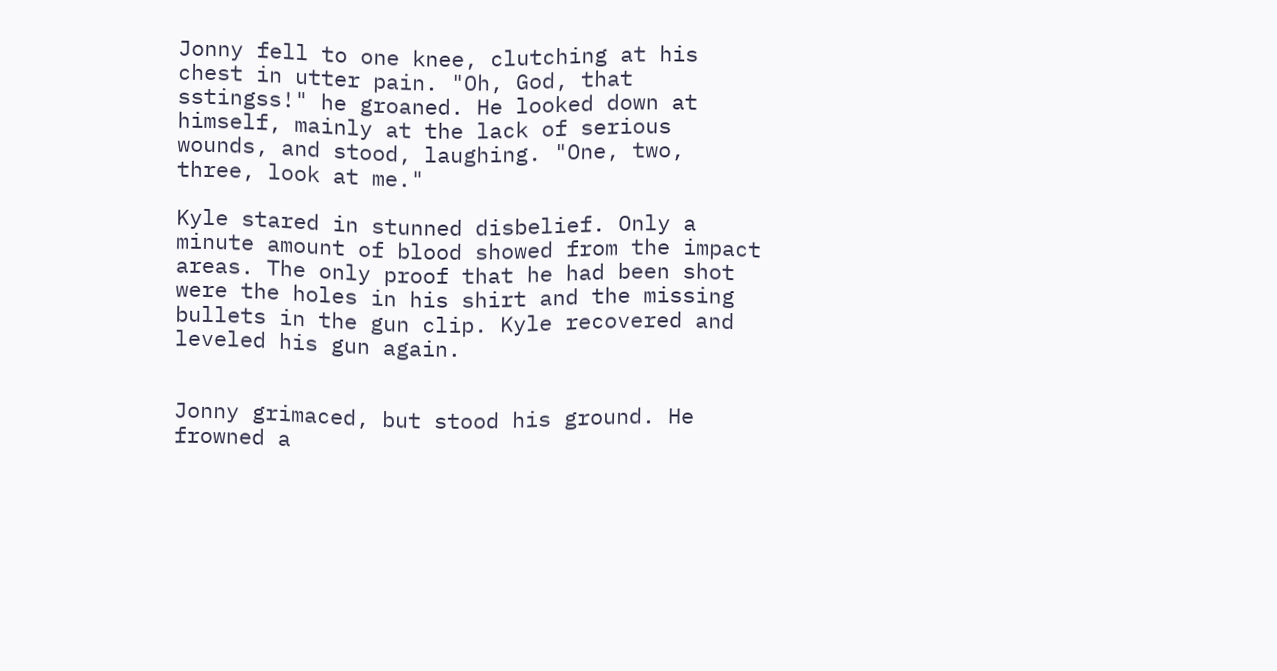Jonny fell to one knee, clutching at his chest in utter pain. "Oh, God, that sstingss!" he groaned. He looked down at himself, mainly at the lack of serious wounds, and stood, laughing. "One, two, three, look at me."

Kyle stared in stunned disbelief. Only a minute amount of blood showed from the impact areas. The only proof that he had been shot were the holes in his shirt and the missing bullets in the gun clip. Kyle recovered and leveled his gun again.


Jonny grimaced, but stood his ground. He frowned a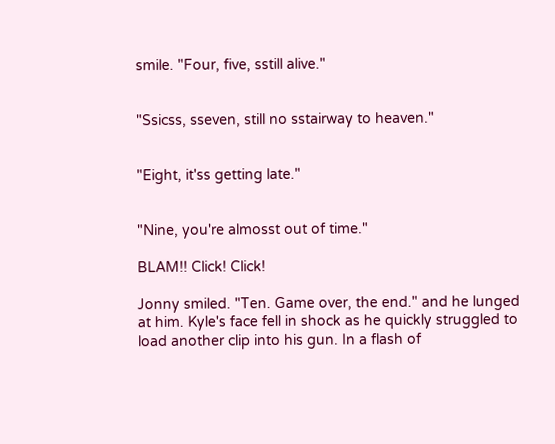smile. "Four, five, sstill alive."


"Ssicss, sseven, still no sstairway to heaven."


"Eight, it'ss getting late."


"Nine, you're almosst out of time."

BLAM!! Click! Click!

Jonny smiled. "Ten. Game over, the end." and he lunged at him. Kyle's face fell in shock as he quickly struggled to load another clip into his gun. In a flash of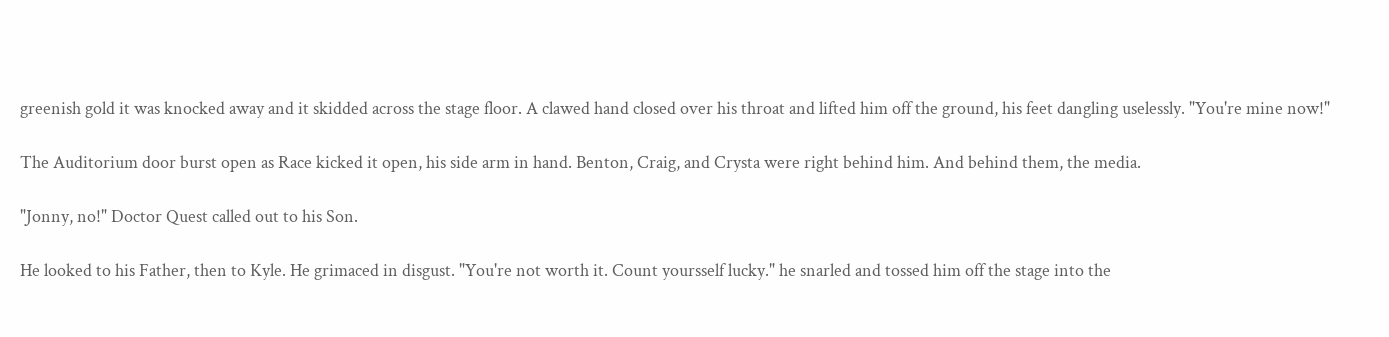greenish gold it was knocked away and it skidded across the stage floor. A clawed hand closed over his throat and lifted him off the ground, his feet dangling uselessly. "You're mine now!"

The Auditorium door burst open as Race kicked it open, his side arm in hand. Benton, Craig, and Crysta were right behind him. And behind them, the media.

"Jonny, no!" Doctor Quest called out to his Son.

He looked to his Father, then to Kyle. He grimaced in disgust. "You're not worth it. Count yoursself lucky." he snarled and tossed him off the stage into the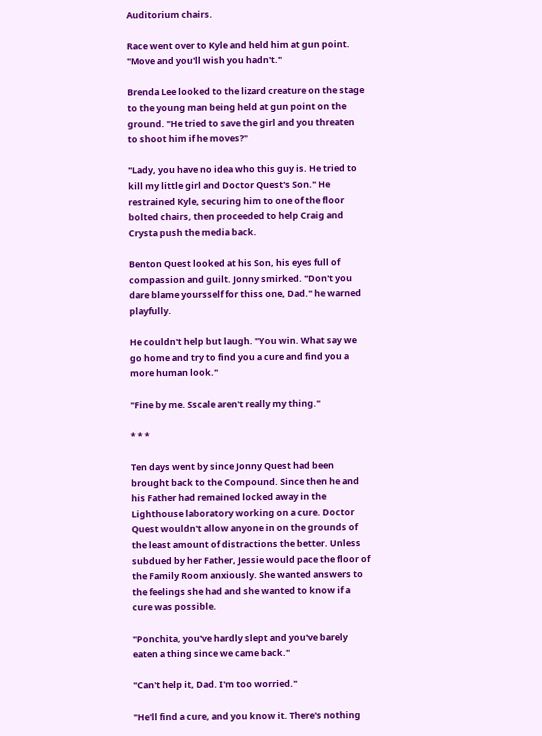Auditorium chairs.

Race went over to Kyle and held him at gun point. "Move and you'll wish you hadn't."

Brenda Lee looked to the lizard creature on the stage to the young man being held at gun point on the ground. "He tried to save the girl and you threaten to shoot him if he moves?"

"Lady, you have no idea who this guy is. He tried to kill my little girl and Doctor Quest's Son." He restrained Kyle, securing him to one of the floor bolted chairs, then proceeded to help Craig and Crysta push the media back.

Benton Quest looked at his Son, his eyes full of compassion and guilt. Jonny smirked. "Don't you dare blame yoursself for thiss one, Dad." he warned playfully.

He couldn't help but laugh. "You win. What say we go home and try to find you a cure and find you a more human look."

"Fine by me. Sscale aren't really my thing."

* * *

Ten days went by since Jonny Quest had been brought back to the Compound. Since then he and his Father had remained locked away in the Lighthouse laboratory working on a cure. Doctor Quest wouldn't allow anyone in on the grounds of the least amount of distractions the better. Unless subdued by her Father, Jessie would pace the floor of the Family Room anxiously. She wanted answers to the feelings she had and she wanted to know if a cure was possible.

"Ponchita, you've hardly slept and you've barely eaten a thing since we came back."

"Can't help it, Dad. I'm too worried."

"He'll find a cure, and you know it. There's nothing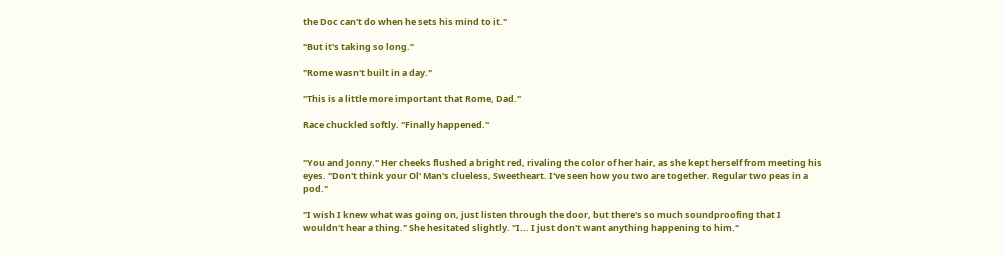the Doc can't do when he sets his mind to it."

"But it's taking so long."

"Rome wasn't built in a day."

"This is a little more important that Rome, Dad."

Race chuckled softly. "Finally happened."


"You and Jonny." Her cheeks flushed a bright red, rivaling the color of her hair, as she kept herself from meeting his eyes. "Don't think your Ol' Man's clueless, Sweetheart. I've seen how you two are together. Regular two peas in a pod."

"I wish I knew what was going on, just listen through the door, but there's so much soundproofing that I wouldn't hear a thing." She hesitated slightly. "I... I just don't want anything happening to him."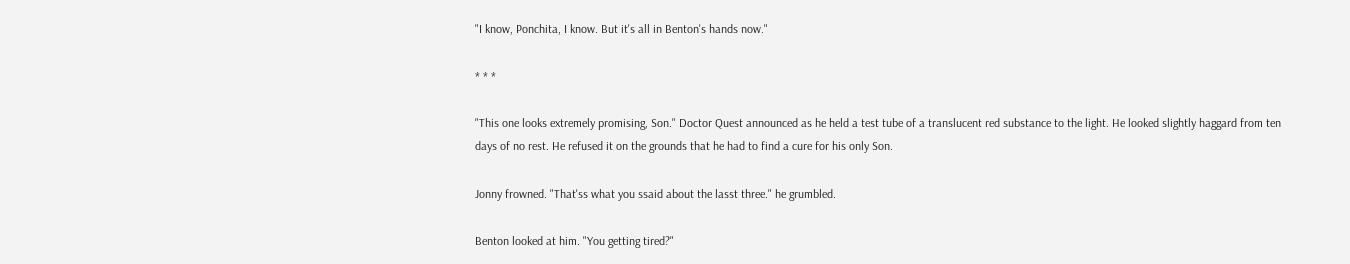"I know, Ponchita, I know. But it's all in Benton's hands now."

* * *

"This one looks extremely promising, Son." Doctor Quest announced as he held a test tube of a translucent red substance to the light. He looked slightly haggard from ten days of no rest. He refused it on the grounds that he had to find a cure for his only Son.

Jonny frowned. "That'ss what you ssaid about the lasst three." he grumbled.

Benton looked at him. "You getting tired?"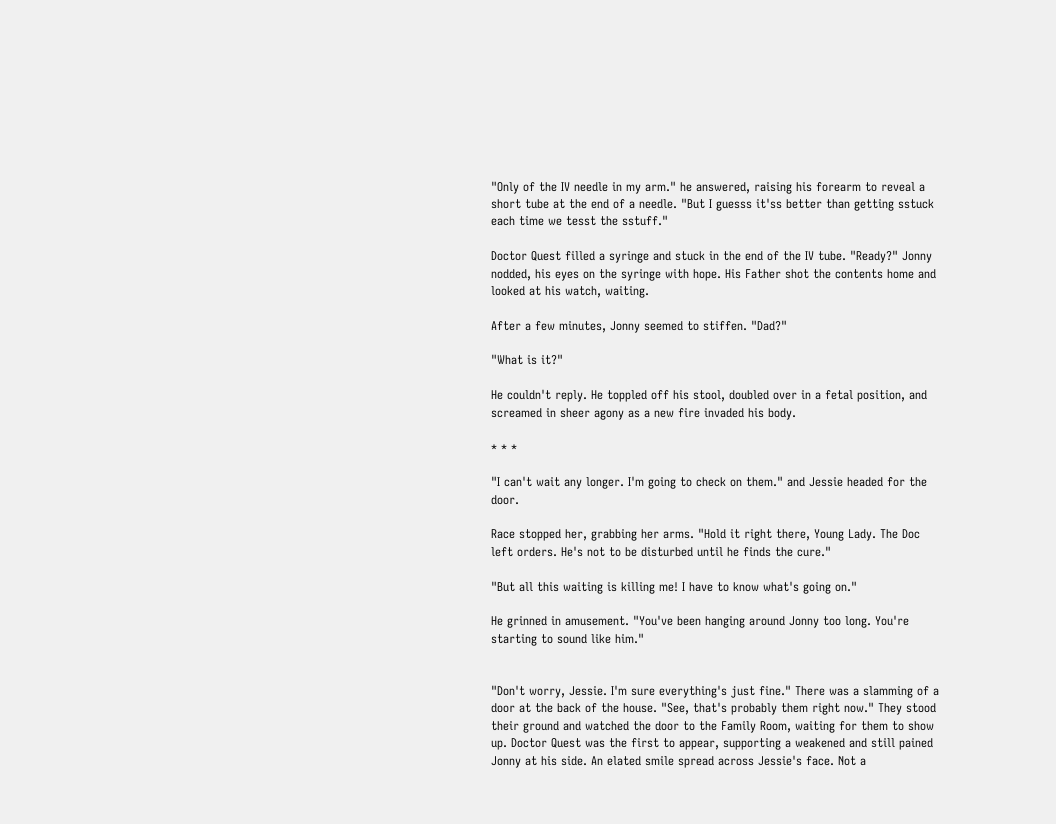"Only of the IV needle in my arm." he answered, raising his forearm to reveal a short tube at the end of a needle. "But I guesss it'ss better than getting sstuck each time we tesst the sstuff."

Doctor Quest filled a syringe and stuck in the end of the IV tube. "Ready?" Jonny nodded, his eyes on the syringe with hope. His Father shot the contents home and looked at his watch, waiting.

After a few minutes, Jonny seemed to stiffen. "Dad?"

"What is it?"

He couldn't reply. He toppled off his stool, doubled over in a fetal position, and screamed in sheer agony as a new fire invaded his body.

* * *

"I can't wait any longer. I'm going to check on them." and Jessie headed for the door.

Race stopped her, grabbing her arms. "Hold it right there, Young Lady. The Doc left orders. He's not to be disturbed until he finds the cure."

"But all this waiting is killing me! I have to know what's going on."

He grinned in amusement. "You've been hanging around Jonny too long. You're starting to sound like him."


"Don't worry, Jessie. I'm sure everything's just fine." There was a slamming of a door at the back of the house. "See, that's probably them right now." They stood their ground and watched the door to the Family Room, waiting for them to show up. Doctor Quest was the first to appear, supporting a weakened and still pained Jonny at his side. An elated smile spread across Jessie's face. Not a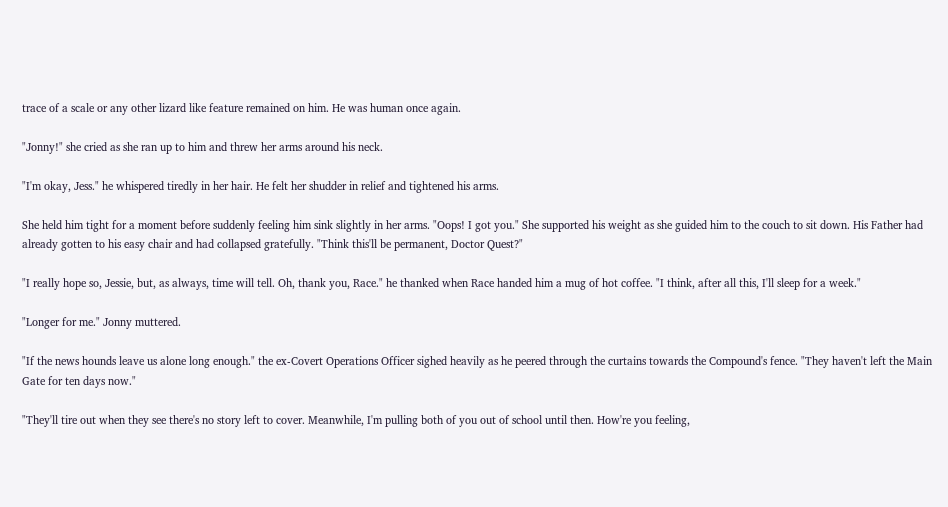trace of a scale or any other lizard like feature remained on him. He was human once again.

"Jonny!" she cried as she ran up to him and threw her arms around his neck.

"I'm okay, Jess." he whispered tiredly in her hair. He felt her shudder in relief and tightened his arms.

She held him tight for a moment before suddenly feeling him sink slightly in her arms. "Oops! I got you." She supported his weight as she guided him to the couch to sit down. His Father had already gotten to his easy chair and had collapsed gratefully. "Think this'll be permanent, Doctor Quest?"

"I really hope so, Jessie, but, as always, time will tell. Oh, thank you, Race." he thanked when Race handed him a mug of hot coffee. "I think, after all this, I'll sleep for a week."

"Longer for me." Jonny muttered.

"If the news hounds leave us alone long enough." the ex-Covert Operations Officer sighed heavily as he peered through the curtains towards the Compound's fence. "They haven't left the Main Gate for ten days now."

"They'll tire out when they see there's no story left to cover. Meanwhile, I'm pulling both of you out of school until then. How're you feeling,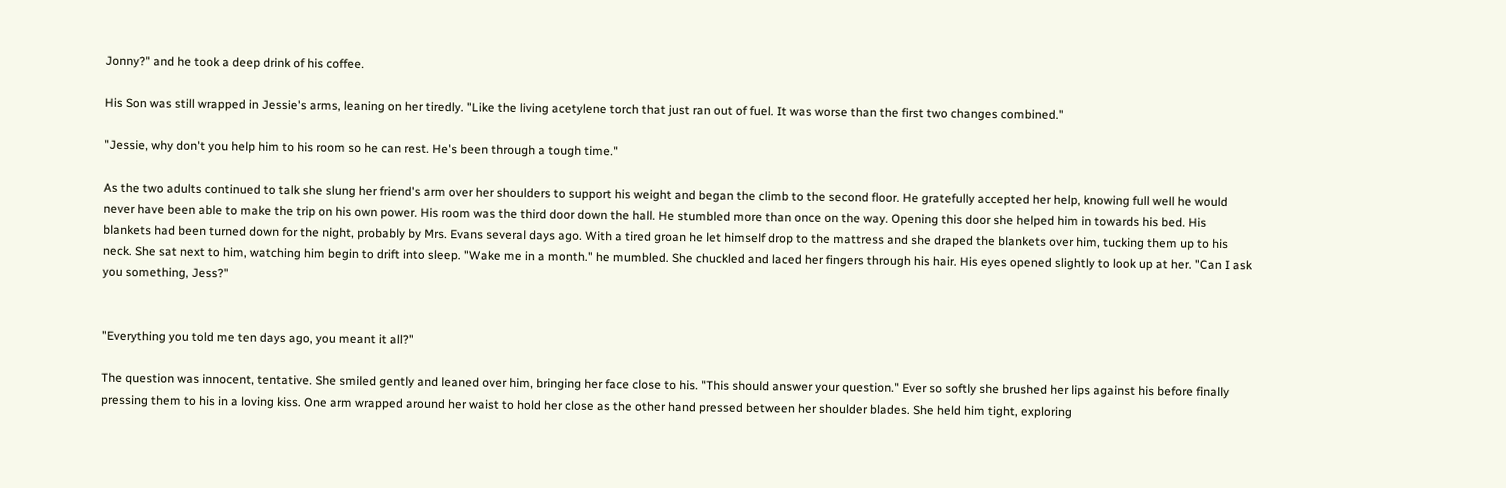Jonny?" and he took a deep drink of his coffee.

His Son was still wrapped in Jessie's arms, leaning on her tiredly. "Like the living acetylene torch that just ran out of fuel. It was worse than the first two changes combined."

"Jessie, why don't you help him to his room so he can rest. He's been through a tough time."

As the two adults continued to talk she slung her friend's arm over her shoulders to support his weight and began the climb to the second floor. He gratefully accepted her help, knowing full well he would never have been able to make the trip on his own power. His room was the third door down the hall. He stumbled more than once on the way. Opening this door she helped him in towards his bed. His blankets had been turned down for the night, probably by Mrs. Evans several days ago. With a tired groan he let himself drop to the mattress and she draped the blankets over him, tucking them up to his neck. She sat next to him, watching him begin to drift into sleep. "Wake me in a month." he mumbled. She chuckled and laced her fingers through his hair. His eyes opened slightly to look up at her. "Can I ask you something, Jess?"


"Everything you told me ten days ago, you meant it all?"

The question was innocent, tentative. She smiled gently and leaned over him, bringing her face close to his. "This should answer your question." Ever so softly she brushed her lips against his before finally pressing them to his in a loving kiss. One arm wrapped around her waist to hold her close as the other hand pressed between her shoulder blades. She held him tight, exploring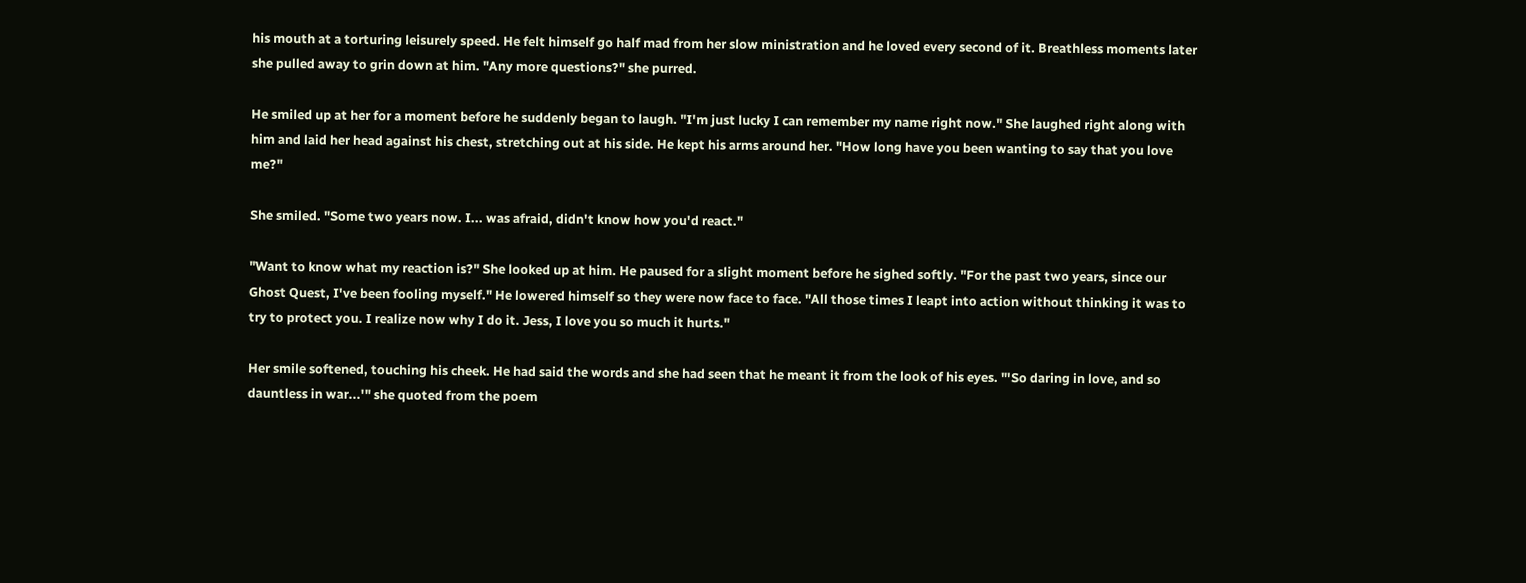his mouth at a torturing leisurely speed. He felt himself go half mad from her slow ministration and he loved every second of it. Breathless moments later she pulled away to grin down at him. "Any more questions?" she purred.

He smiled up at her for a moment before he suddenly began to laugh. "I'm just lucky I can remember my name right now." She laughed right along with him and laid her head against his chest, stretching out at his side. He kept his arms around her. "How long have you been wanting to say that you love me?"

She smiled. "Some two years now. I... was afraid, didn't know how you'd react."

"Want to know what my reaction is?" She looked up at him. He paused for a slight moment before he sighed softly. "For the past two years, since our Ghost Quest, I've been fooling myself." He lowered himself so they were now face to face. "All those times I leapt into action without thinking it was to try to protect you. I realize now why I do it. Jess, I love you so much it hurts."

Her smile softened, touching his cheek. He had said the words and she had seen that he meant it from the look of his eyes. "'So daring in love, and so dauntless in war...'" she quoted from the poem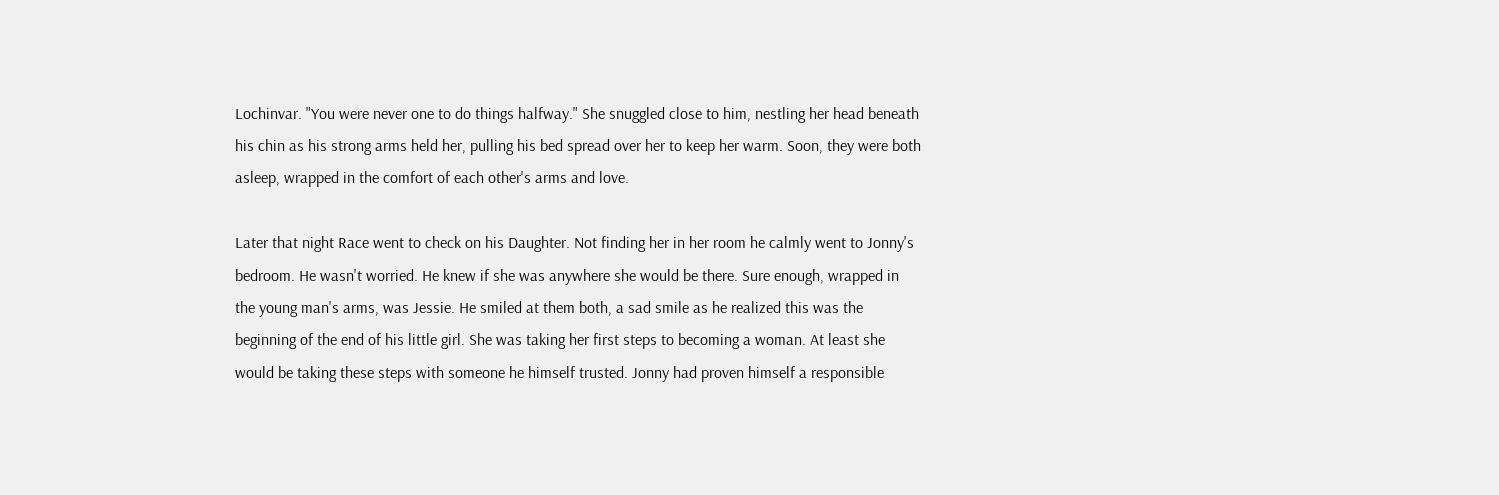Lochinvar. "You were never one to do things halfway." She snuggled close to him, nestling her head beneath his chin as his strong arms held her, pulling his bed spread over her to keep her warm. Soon, they were both asleep, wrapped in the comfort of each other's arms and love.

Later that night Race went to check on his Daughter. Not finding her in her room he calmly went to Jonny's bedroom. He wasn't worried. He knew if she was anywhere she would be there. Sure enough, wrapped in the young man's arms, was Jessie. He smiled at them both, a sad smile as he realized this was the beginning of the end of his little girl. She was taking her first steps to becoming a woman. At least she would be taking these steps with someone he himself trusted. Jonny had proven himself a responsible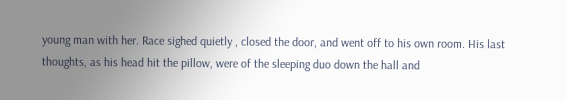young man with her. Race sighed quietly , closed the door, and went off to his own room. His last thoughts, as his head hit the pillow, were of the sleeping duo down the hall and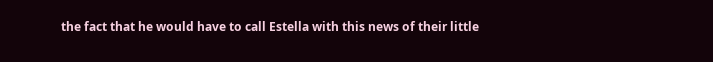the fact that he would have to call Estella with this news of their little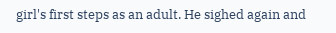girl's first steps as an adult. He sighed again and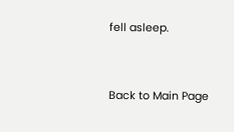fell asleep.


Back to Main Page